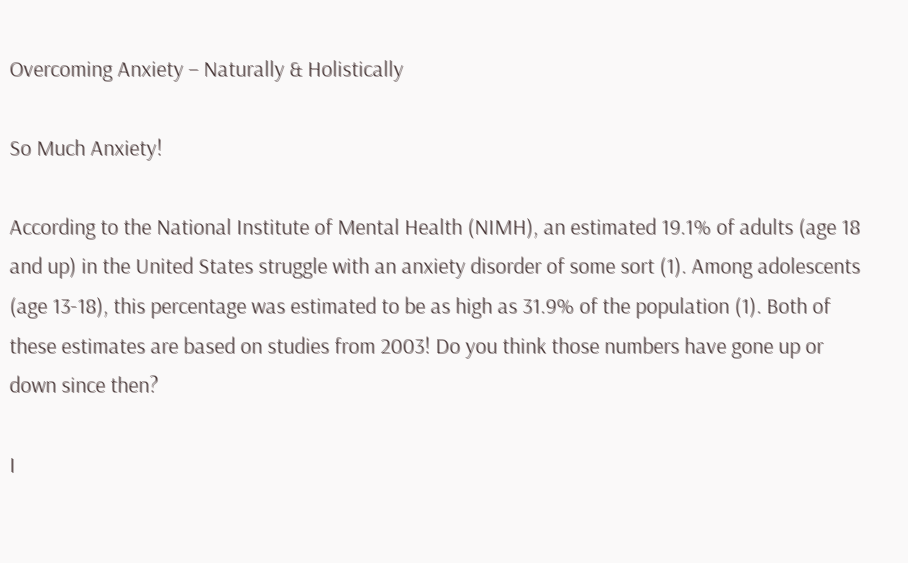Overcoming Anxiety – Naturally & Holistically

So Much Anxiety!

According to the National Institute of Mental Health (NIMH), an estimated 19.1% of adults (age 18 and up) in the United States struggle with an anxiety disorder of some sort (1). Among adolescents (age 13-18), this percentage was estimated to be as high as 31.9% of the population (1). Both of these estimates are based on studies from 2003! Do you think those numbers have gone up or down since then?

I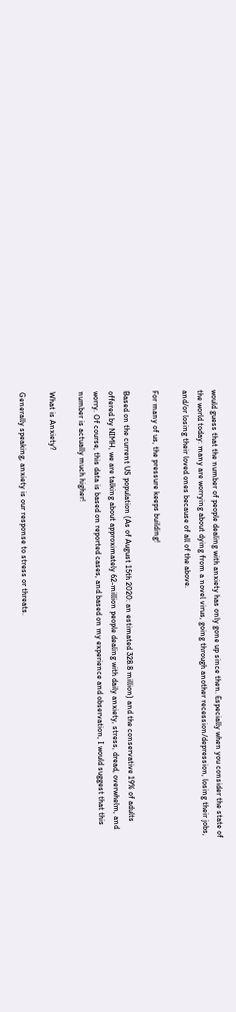would guess that the number of people dealing with anxiety has only gone up since then. Especially when you consider the state of the world today: many are worrying about dying from a novel virus, going through another recession/depression, losing their jobs, and/or losing their loved ones because of all of the above.

For many of us, the pressure keeps building!

Based on the current US population (As of August 15th 2020: an estimated 328.8 million) and the conservative 19% of adults offered by NIMH, we are talking about approximately 62-million people dealing with daily anxiety, stress, dread, overwhelm, and worry. Of course, this data is based on reported cases, and based on my experience and observation, I would suggest that this number is actually much higher!

What is Anxiety?

Generally speaking, anxiety is our response to stress or threats.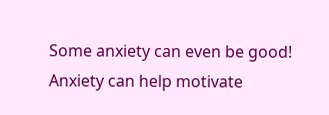Some anxiety can even be good! Anxiety can help motivate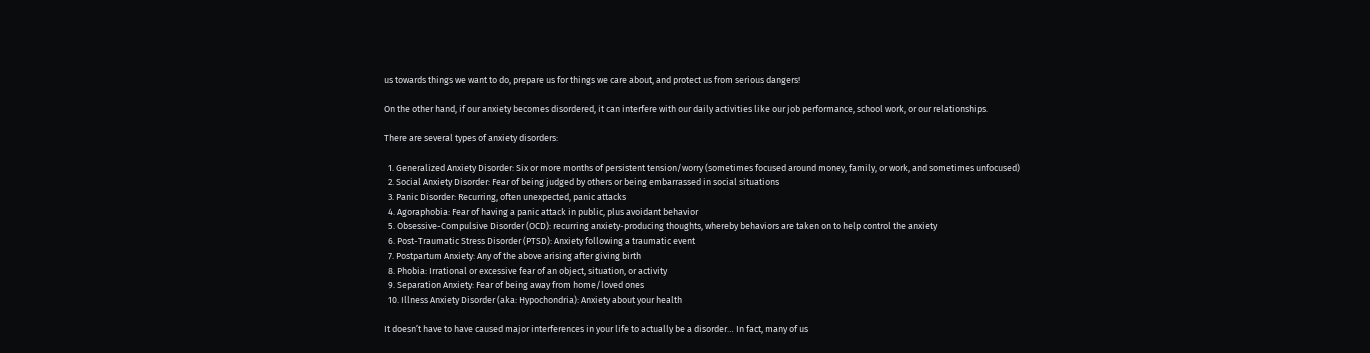us towards things we want to do, prepare us for things we care about, and protect us from serious dangers!

On the other hand, if our anxiety becomes disordered, it can interfere with our daily activities like our job performance, school work, or our relationships.

There are several types of anxiety disorders:

  1. Generalized Anxiety Disorder: Six or more months of persistent tension/worry (sometimes focused around money, family, or work, and sometimes unfocused)
  2. Social Anxiety Disorder: Fear of being judged by others or being embarrassed in social situations
  3. Panic Disorder: Recurring, often unexpected, panic attacks
  4. Agoraphobia: Fear of having a panic attack in public, plus avoidant behavior
  5. Obsessive-Compulsive Disorder (OCD): recurring anxiety-producing thoughts, whereby behaviors are taken on to help control the anxiety
  6. Post-Traumatic Stress Disorder (PTSD): Anxiety following a traumatic event
  7. Postpartum Anxiety: Any of the above arising after giving birth
  8. Phobia: Irrational or excessive fear of an object, situation, or activity
  9. Separation Anxiety: Fear of being away from home/loved ones
  10. Illness Anxiety Disorder (aka: Hypochondria): Anxiety about your health

It doesn’t have to have caused major interferences in your life to actually be a disorder… In fact, many of us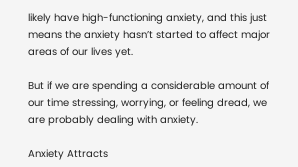likely have high-functioning anxiety, and this just means the anxiety hasn’t started to affect major areas of our lives yet.

But if we are spending a considerable amount of our time stressing, worrying, or feeling dread, we are probably dealing with anxiety.

Anxiety Attracts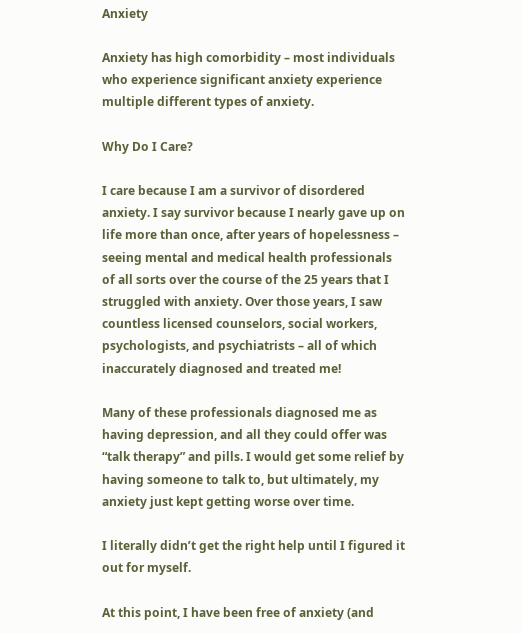Anxiety

Anxiety has high comorbidity – most individuals who experience significant anxiety experience multiple different types of anxiety.

Why Do I Care?

I care because I am a survivor of disordered anxiety. I say survivor because I nearly gave up on life more than once, after years of hopelessness – seeing mental and medical health professionals of all sorts over the course of the 25 years that I struggled with anxiety. Over those years, I saw countless licensed counselors, social workers, psychologists, and psychiatrists – all of which inaccurately diagnosed and treated me!

Many of these professionals diagnosed me as having depression, and all they could offer was “talk therapy” and pills. I would get some relief by having someone to talk to, but ultimately, my anxiety just kept getting worse over time.

I literally didn’t get the right help until I figured it out for myself.

At this point, I have been free of anxiety (and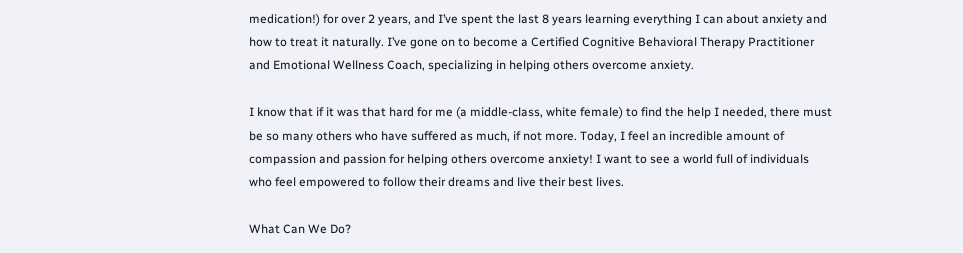medication!) for over 2 years, and I’ve spent the last 8 years learning everything I can about anxiety and how to treat it naturally. I’ve gone on to become a Certified Cognitive Behavioral Therapy Practitioner and Emotional Wellness Coach, specializing in helping others overcome anxiety.

I know that if it was that hard for me (a middle-class, white female) to find the help I needed, there must be so many others who have suffered as much, if not more. Today, I feel an incredible amount of compassion and passion for helping others overcome anxiety! I want to see a world full of individuals who feel empowered to follow their dreams and live their best lives.

What Can We Do?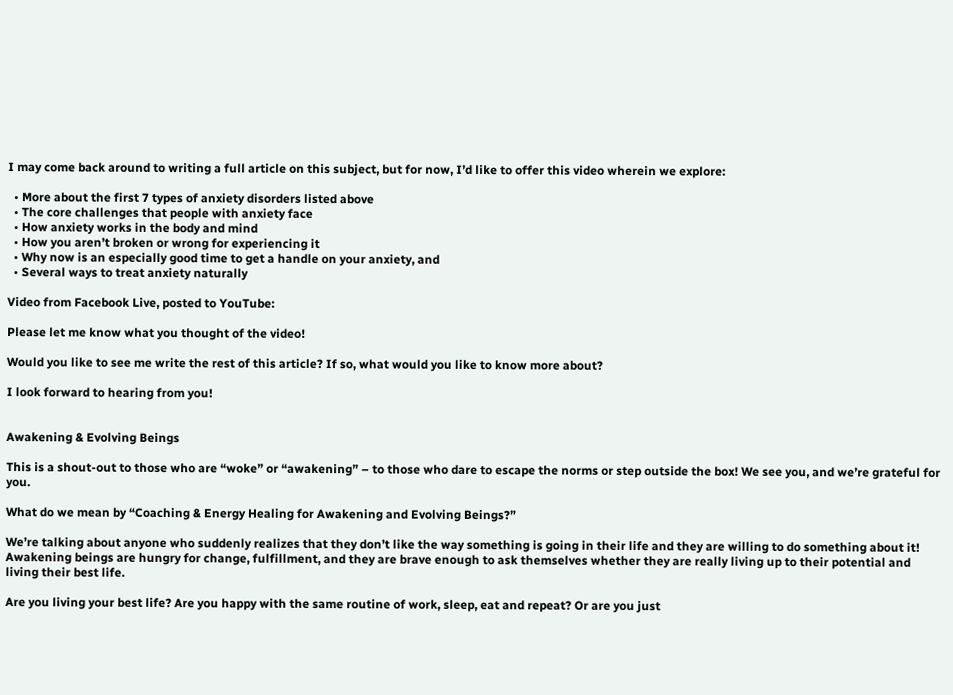I may come back around to writing a full article on this subject, but for now, I’d like to offer this video wherein we explore:

  • More about the first 7 types of anxiety disorders listed above
  • The core challenges that people with anxiety face
  • How anxiety works in the body and mind
  • How you aren’t broken or wrong for experiencing it
  • Why now is an especially good time to get a handle on your anxiety, and
  • Several ways to treat anxiety naturally

Video from Facebook Live, posted to YouTube:

Please let me know what you thought of the video!

Would you like to see me write the rest of this article? If so, what would you like to know more about?

I look forward to hearing from you!


Awakening & Evolving Beings

This is a shout-out to those who are “woke” or “awakening” – to those who dare to escape the norms or step outside the box! We see you, and we’re grateful for you.

What do we mean by “Coaching & Energy Healing for Awakening and Evolving Beings?”

We’re talking about anyone who suddenly realizes that they don’t like the way something is going in their life and they are willing to do something about it! Awakening beings are hungry for change, fulfillment, and they are brave enough to ask themselves whether they are really living up to their potential and living their best life.

Are you living your best life? Are you happy with the same routine of work, sleep, eat and repeat? Or are you just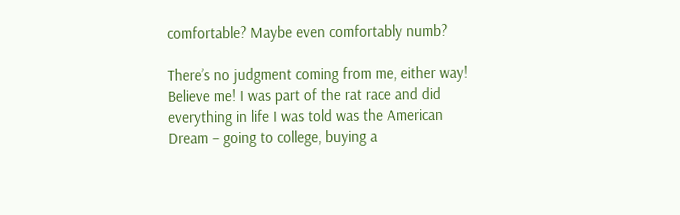comfortable? Maybe even comfortably numb?

There’s no judgment coming from me, either way! Believe me! I was part of the rat race and did everything in life I was told was the American Dream – going to college, buying a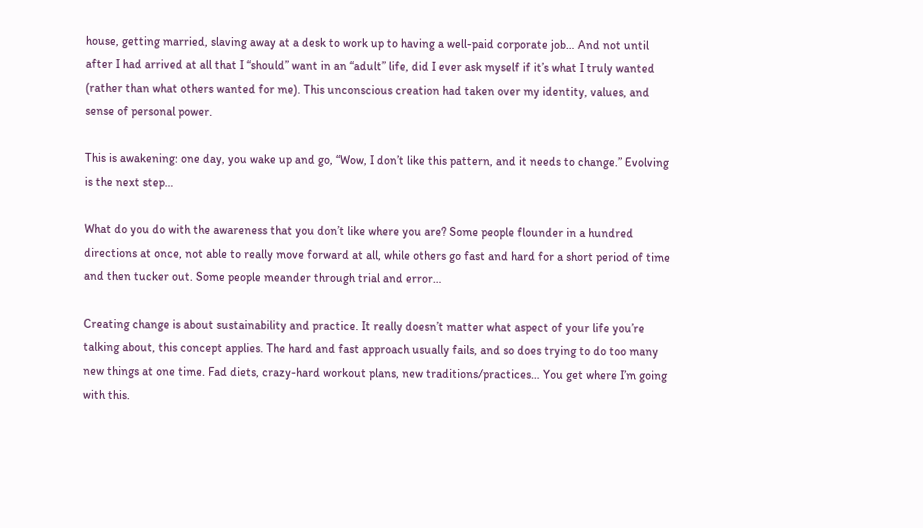house, getting married, slaving away at a desk to work up to having a well-paid corporate job… And not until after I had arrived at all that I “should” want in an “adult” life, did I ever ask myself if it’s what I truly wanted (rather than what others wanted for me). This unconscious creation had taken over my identity, values, and sense of personal power.

This is awakening: one day, you wake up and go, “Wow, I don’t like this pattern, and it needs to change.” Evolving is the next step…

What do you do with the awareness that you don’t like where you are? Some people flounder in a hundred directions at once, not able to really move forward at all, while others go fast and hard for a short period of time and then tucker out. Some people meander through trial and error…

Creating change is about sustainability and practice. It really doesn’t matter what aspect of your life you’re talking about, this concept applies. The hard and fast approach usually fails, and so does trying to do too many new things at one time. Fad diets, crazy-hard workout plans, new traditions/practices… You get where I’m going with this.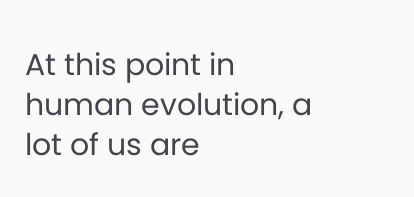At this point in human evolution, a lot of us are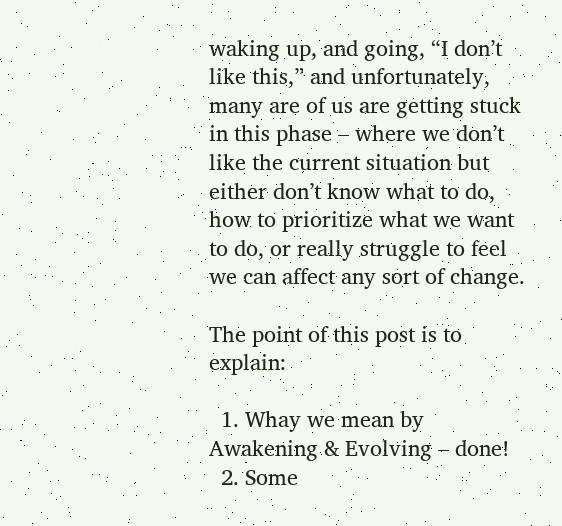waking up, and going, “I don’t like this,” and unfortunately, many are of us are getting stuck in this phase – where we don’t like the current situation but either don’t know what to do, how to prioritize what we want to do, or really struggle to feel we can affect any sort of change.

The point of this post is to explain:

  1. Whay we mean by Awakening & Evolving – done!
  2. Some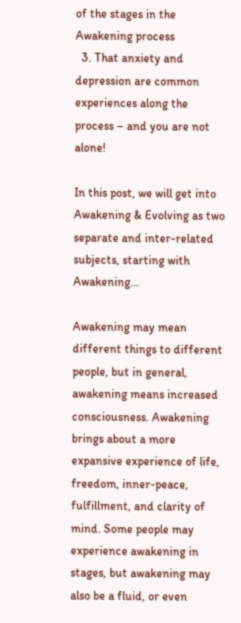of the stages in the Awakening process
  3. That anxiety and depression are common experiences along the process – and you are not alone!

In this post, we will get into Awakening & Evolving as two separate and inter-related subjects, starting with Awakening…

Awakening may mean different things to different people, but in general, awakening means increased consciousness. Awakening brings about a more expansive experience of life, freedom, inner-peace, fulfillment, and clarity of mind. Some people may experience awakening in stages, but awakening may also be a fluid, or even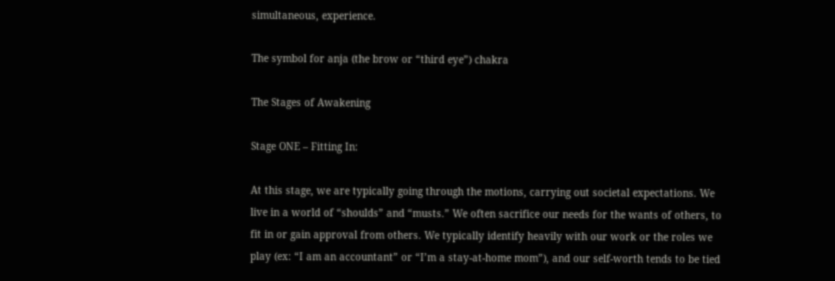simultaneous, experience.

The symbol for anja (the brow or “third eye”) chakra

The Stages of Awakening

Stage ONE – Fitting In:

At this stage, we are typically going through the motions, carrying out societal expectations. We live in a world of “shoulds” and “musts.” We often sacrifice our needs for the wants of others, to fit in or gain approval from others. We typically identify heavily with our work or the roles we play (ex: “I am an accountant” or “I’m a stay-at-home mom”), and our self-worth tends to be tied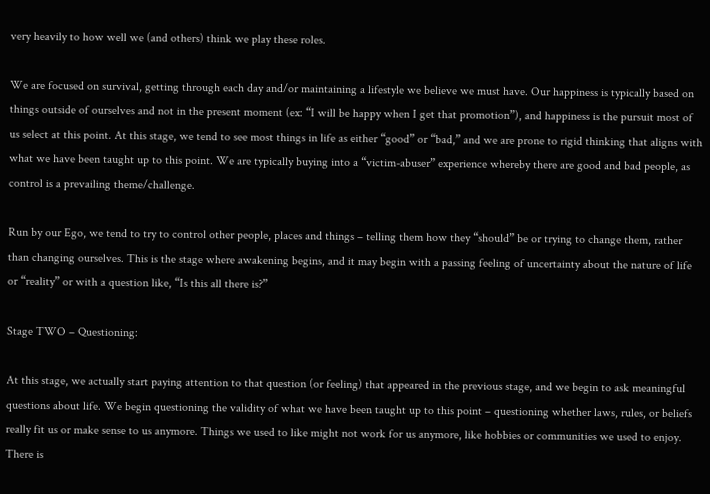very heavily to how well we (and others) think we play these roles.

We are focused on survival, getting through each day and/or maintaining a lifestyle we believe we must have. Our happiness is typically based on things outside of ourselves and not in the present moment (ex: “I will be happy when I get that promotion”), and happiness is the pursuit most of us select at this point. At this stage, we tend to see most things in life as either “good” or “bad,” and we are prone to rigid thinking that aligns with what we have been taught up to this point. We are typically buying into a “victim-abuser” experience whereby there are good and bad people, as control is a prevailing theme/challenge.

Run by our Ego, we tend to try to control other people, places and things – telling them how they “should” be or trying to change them, rather than changing ourselves. This is the stage where awakening begins, and it may begin with a passing feeling of uncertainty about the nature of life or “reality” or with a question like, “Is this all there is?”

Stage TWO – Questioning:

At this stage, we actually start paying attention to that question (or feeling) that appeared in the previous stage, and we begin to ask meaningful questions about life. We begin questioning the validity of what we have been taught up to this point – questioning whether laws, rules, or beliefs really fit us or make sense to us anymore. Things we used to like might not work for us anymore, like hobbies or communities we used to enjoy. There is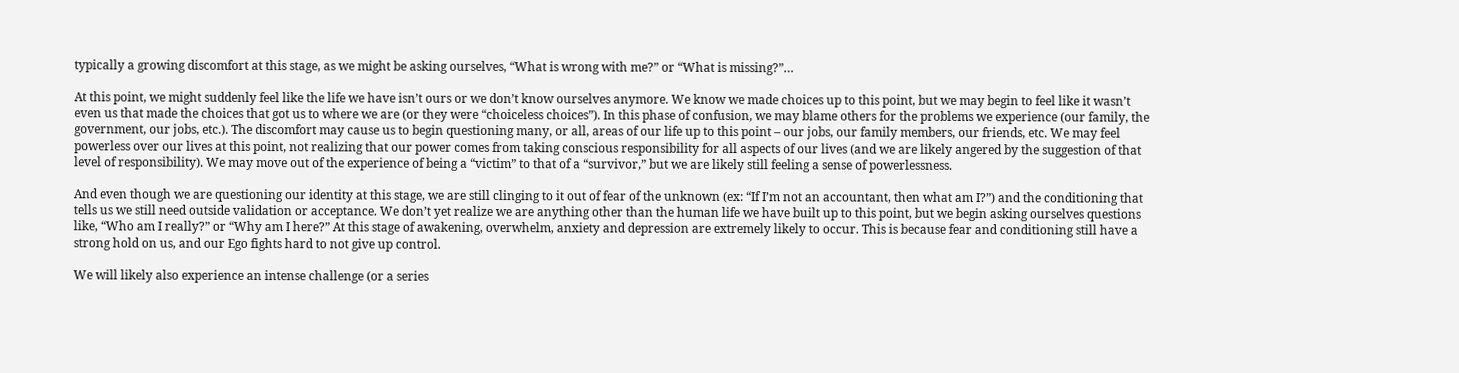typically a growing discomfort at this stage, as we might be asking ourselves, “What is wrong with me?” or “What is missing?”…

At this point, we might suddenly feel like the life we have isn’t ours or we don’t know ourselves anymore. We know we made choices up to this point, but we may begin to feel like it wasn’t even us that made the choices that got us to where we are (or they were “choiceless choices”). In this phase of confusion, we may blame others for the problems we experience (our family, the government, our jobs, etc.). The discomfort may cause us to begin questioning many, or all, areas of our life up to this point – our jobs, our family members, our friends, etc. We may feel powerless over our lives at this point, not realizing that our power comes from taking conscious responsibility for all aspects of our lives (and we are likely angered by the suggestion of that level of responsibility). We may move out of the experience of being a “victim” to that of a “survivor,” but we are likely still feeling a sense of powerlessness.

And even though we are questioning our identity at this stage, we are still clinging to it out of fear of the unknown (ex: “If I’m not an accountant, then what am I?”) and the conditioning that tells us we still need outside validation or acceptance. We don’t yet realize we are anything other than the human life we have built up to this point, but we begin asking ourselves questions like, “Who am I really?” or “Why am I here?” At this stage of awakening, overwhelm, anxiety and depression are extremely likely to occur. This is because fear and conditioning still have a strong hold on us, and our Ego fights hard to not give up control.

We will likely also experience an intense challenge (or a series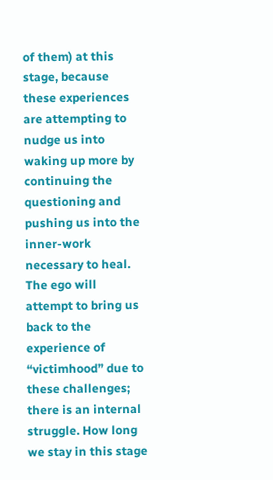of them) at this stage, because these experiences are attempting to nudge us into waking up more by continuing the questioning and pushing us into the inner-work necessary to heal. The ego will attempt to bring us back to the experience of “victimhood” due to these challenges; there is an internal struggle. How long we stay in this stage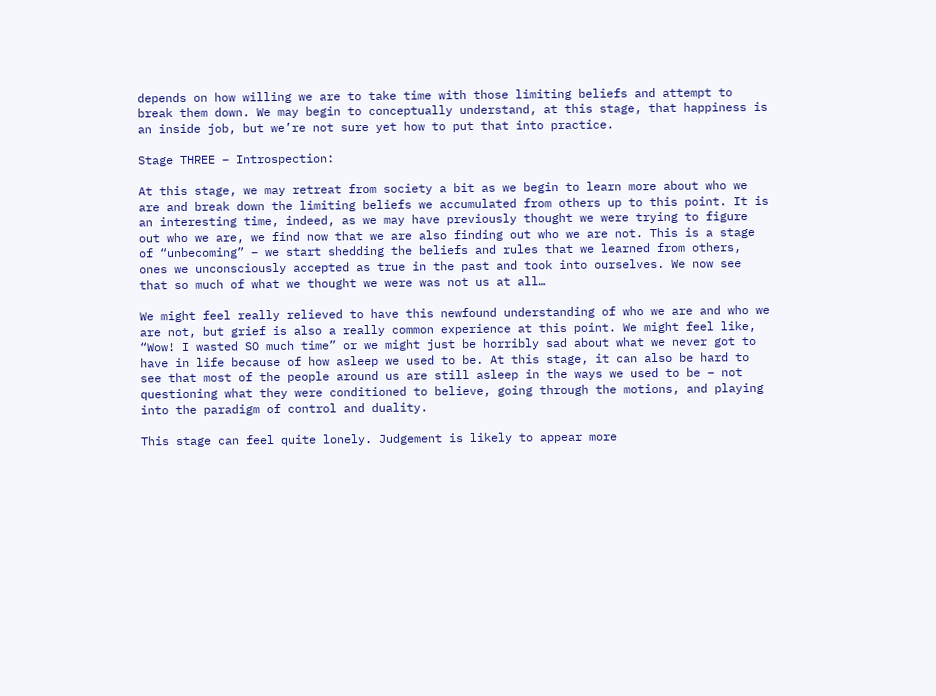depends on how willing we are to take time with those limiting beliefs and attempt to break them down. We may begin to conceptually understand, at this stage, that happiness is an inside job, but we’re not sure yet how to put that into practice.

Stage THREE – Introspection:

At this stage, we may retreat from society a bit as we begin to learn more about who we are and break down the limiting beliefs we accumulated from others up to this point. It is an interesting time, indeed, as we may have previously thought we were trying to figure out who we are, we find now that we are also finding out who we are not. This is a stage of “unbecoming” – we start shedding the beliefs and rules that we learned from others, ones we unconsciously accepted as true in the past and took into ourselves. We now see that so much of what we thought we were was not us at all…

We might feel really relieved to have this newfound understanding of who we are and who we are not, but grief is also a really common experience at this point. We might feel like, “Wow! I wasted SO much time” or we might just be horribly sad about what we never got to have in life because of how asleep we used to be. At this stage, it can also be hard to see that most of the people around us are still asleep in the ways we used to be – not questioning what they were conditioned to believe, going through the motions, and playing into the paradigm of control and duality.

This stage can feel quite lonely. Judgement is likely to appear more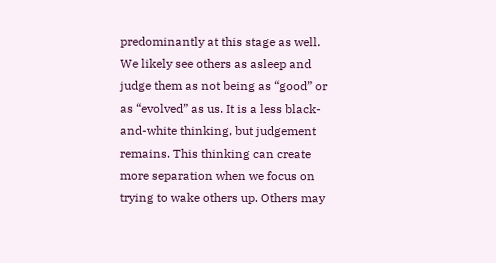predominantly at this stage as well. We likely see others as asleep and judge them as not being as “good” or as “evolved” as us. It is a less black-and-white thinking, but judgement remains. This thinking can create more separation when we focus on trying to wake others up. Others may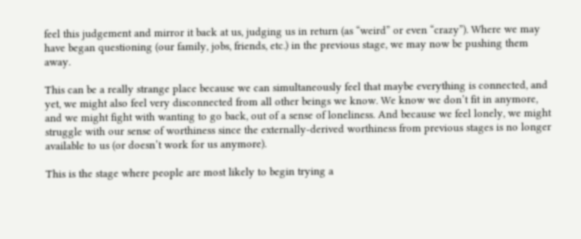feel this judgement and mirror it back at us, judging us in return (as “weird” or even “crazy”). Where we may have began questioning (our family, jobs, friends, etc.) in the previous stage, we may now be pushing them away.

This can be a really strange place because we can simultaneously feel that maybe everything is connected, and yet, we might also feel very disconnected from all other beings we know. We know we don’t fit in anymore, and we might fight with wanting to go back, out of a sense of loneliness. And because we feel lonely, we might struggle with our sense of worthiness since the externally-derived worthiness from previous stages is no longer available to us (or doesn’t work for us anymore).

This is the stage where people are most likely to begin trying a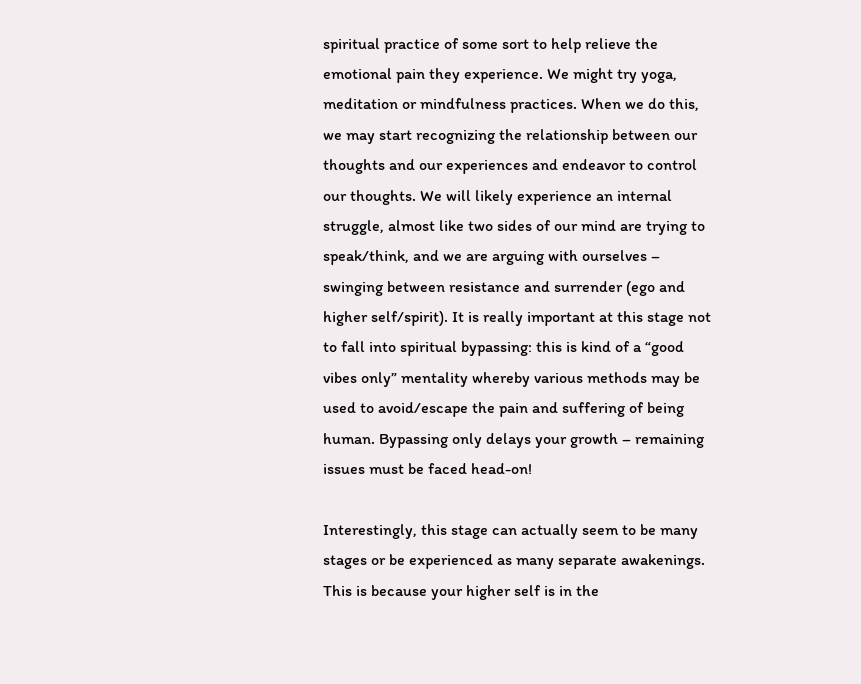spiritual practice of some sort to help relieve the emotional pain they experience. We might try yoga, meditation or mindfulness practices. When we do this, we may start recognizing the relationship between our thoughts and our experiences and endeavor to control our thoughts. We will likely experience an internal struggle, almost like two sides of our mind are trying to speak/think, and we are arguing with ourselves – swinging between resistance and surrender (ego and higher self/spirit). It is really important at this stage not to fall into spiritual bypassing: this is kind of a “good vibes only” mentality whereby various methods may be used to avoid/escape the pain and suffering of being human. Bypassing only delays your growth – remaining issues must be faced head-on!

Interestingly, this stage can actually seem to be many stages or be experienced as many separate awakenings. This is because your higher self is in the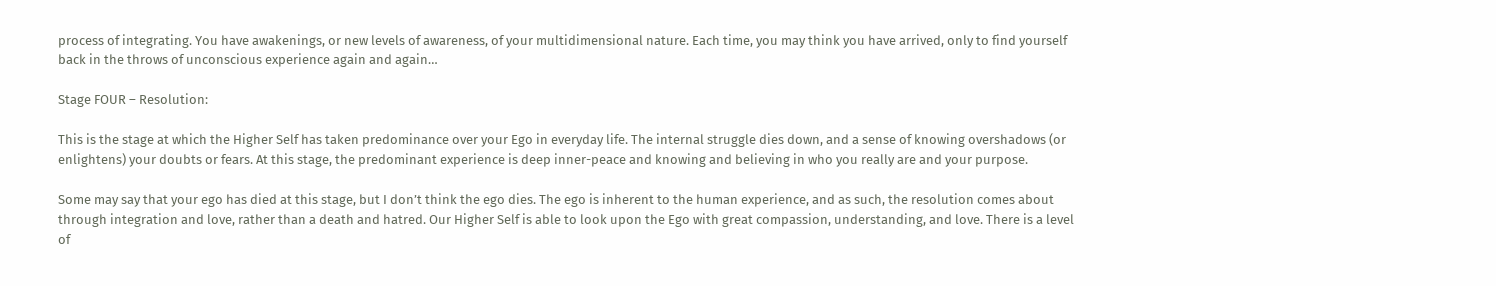process of integrating. You have awakenings, or new levels of awareness, of your multidimensional nature. Each time, you may think you have arrived, only to find yourself back in the throws of unconscious experience again and again…

Stage FOUR – Resolution:

This is the stage at which the Higher Self has taken predominance over your Ego in everyday life. The internal struggle dies down, and a sense of knowing overshadows (or enlightens) your doubts or fears. At this stage, the predominant experience is deep inner-peace and knowing and believing in who you really are and your purpose.

Some may say that your ego has died at this stage, but I don’t think the ego dies. The ego is inherent to the human experience, and as such, the resolution comes about through integration and love, rather than a death and hatred. Our Higher Self is able to look upon the Ego with great compassion, understanding, and love. There is a level of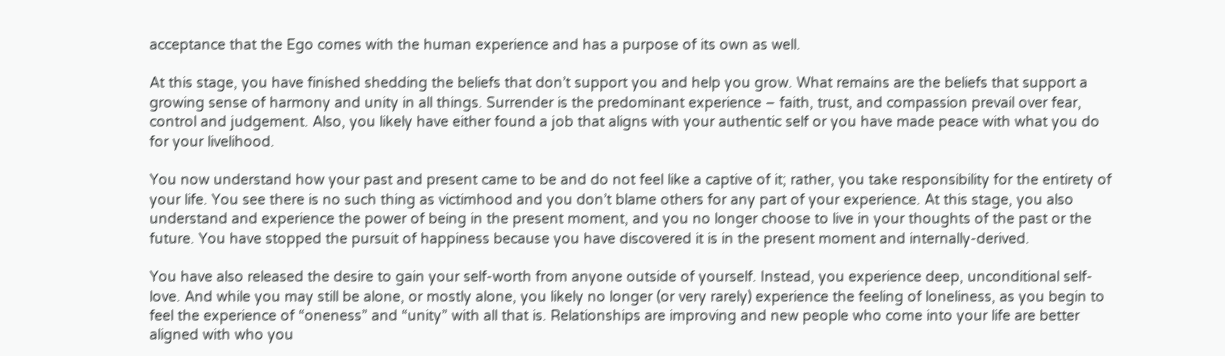acceptance that the Ego comes with the human experience and has a purpose of its own as well.

At this stage, you have finished shedding the beliefs that don’t support you and help you grow. What remains are the beliefs that support a growing sense of harmony and unity in all things. Surrender is the predominant experience – faith, trust, and compassion prevail over fear, control and judgement. Also, you likely have either found a job that aligns with your authentic self or you have made peace with what you do for your livelihood.

You now understand how your past and present came to be and do not feel like a captive of it; rather, you take responsibility for the entirety of your life. You see there is no such thing as victimhood and you don’t blame others for any part of your experience. At this stage, you also understand and experience the power of being in the present moment, and you no longer choose to live in your thoughts of the past or the future. You have stopped the pursuit of happiness because you have discovered it is in the present moment and internally-derived.

You have also released the desire to gain your self-worth from anyone outside of yourself. Instead, you experience deep, unconditional self-love. And while you may still be alone, or mostly alone, you likely no longer (or very rarely) experience the feeling of loneliness, as you begin to feel the experience of “oneness” and “unity” with all that is. Relationships are improving and new people who come into your life are better aligned with who you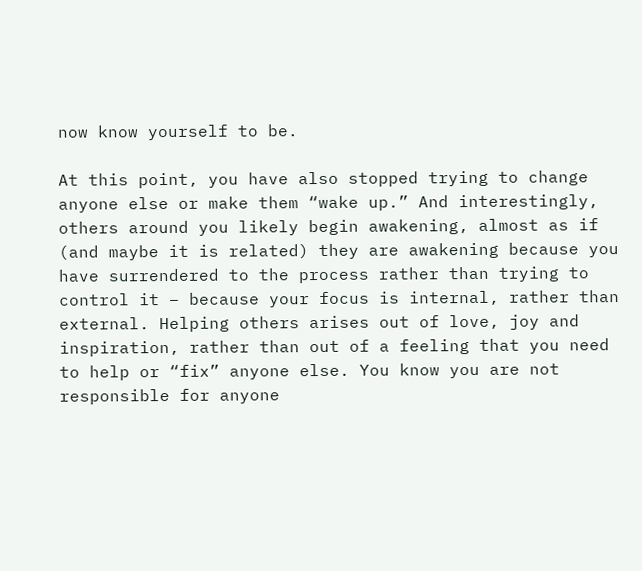now know yourself to be.

At this point, you have also stopped trying to change anyone else or make them “wake up.” And interestingly, others around you likely begin awakening, almost as if (and maybe it is related) they are awakening because you have surrendered to the process rather than trying to control it – because your focus is internal, rather than external. Helping others arises out of love, joy and inspiration, rather than out of a feeling that you need to help or “fix” anyone else. You know you are not responsible for anyone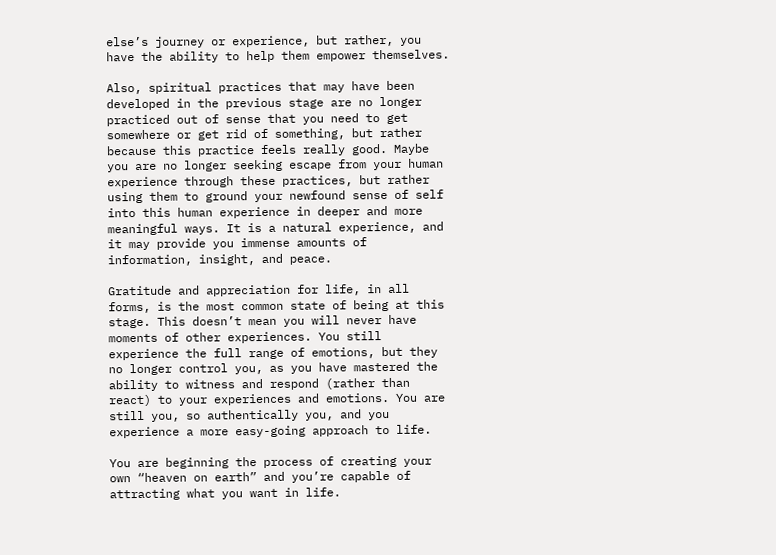else’s journey or experience, but rather, you have the ability to help them empower themselves.

Also, spiritual practices that may have been developed in the previous stage are no longer practiced out of sense that you need to get somewhere or get rid of something, but rather because this practice feels really good. Maybe you are no longer seeking escape from your human experience through these practices, but rather using them to ground your newfound sense of self into this human experience in deeper and more meaningful ways. It is a natural experience, and it may provide you immense amounts of information, insight, and peace.

Gratitude and appreciation for life, in all forms, is the most common state of being at this stage. This doesn’t mean you will never have moments of other experiences. You still experience the full range of emotions, but they no longer control you, as you have mastered the ability to witness and respond (rather than react) to your experiences and emotions. You are still you, so authentically you, and you experience a more easy-going approach to life.

You are beginning the process of creating your own “heaven on earth” and you’re capable of attracting what you want in life.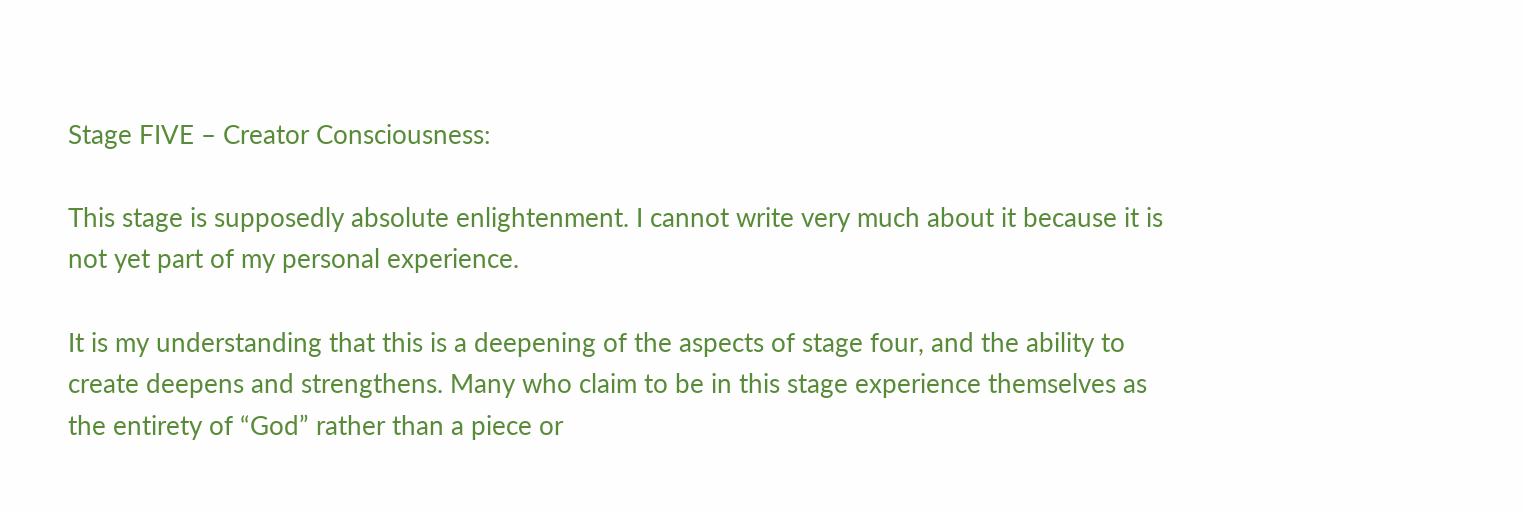Stage FIVE – Creator Consciousness:

This stage is supposedly absolute enlightenment. I cannot write very much about it because it is not yet part of my personal experience.

It is my understanding that this is a deepening of the aspects of stage four, and the ability to create deepens and strengthens. Many who claim to be in this stage experience themselves as the entirety of “God” rather than a piece or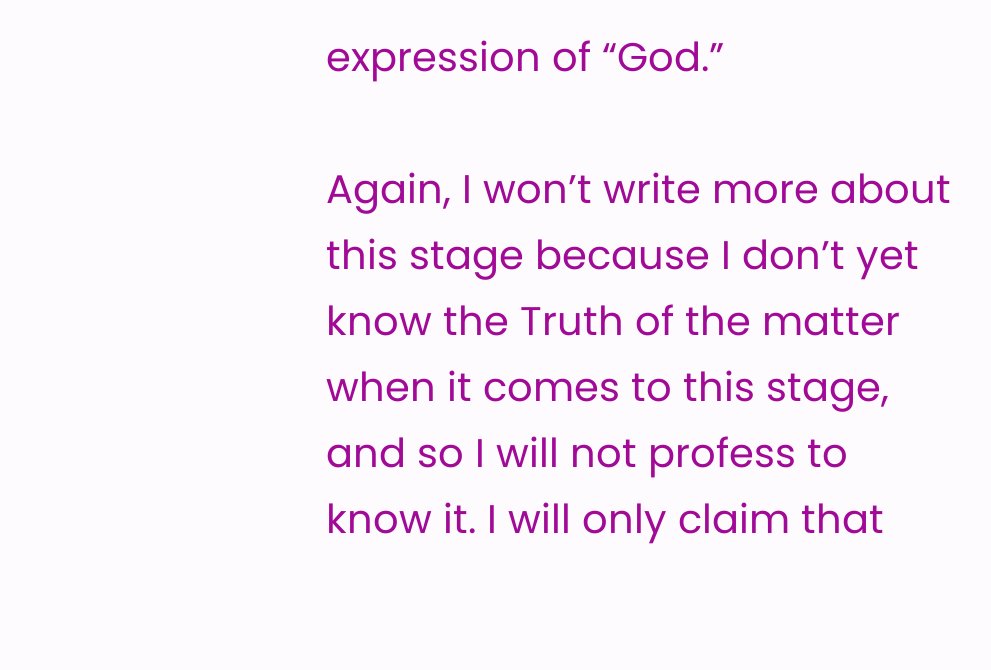expression of “God.”

Again, I won’t write more about this stage because I don’t yet know the Truth of the matter when it comes to this stage, and so I will not profess to know it. I will only claim that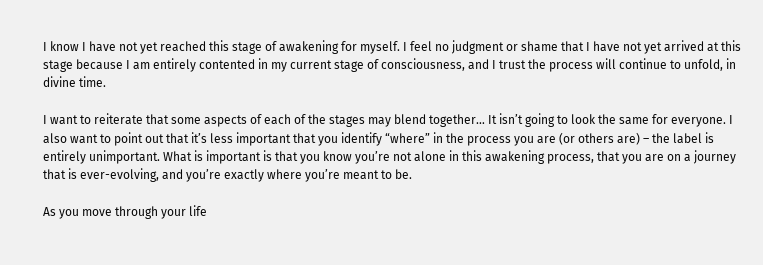I know I have not yet reached this stage of awakening for myself. I feel no judgment or shame that I have not yet arrived at this stage because I am entirely contented in my current stage of consciousness, and I trust the process will continue to unfold, in divine time.

I want to reiterate that some aspects of each of the stages may blend together… It isn’t going to look the same for everyone. I also want to point out that it’s less important that you identify “where” in the process you are (or others are) – the label is entirely unimportant. What is important is that you know you’re not alone in this awakening process, that you are on a journey that is ever-evolving, and you’re exactly where you’re meant to be.

As you move through your life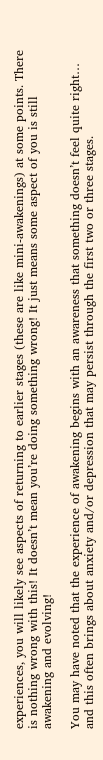experiences, you will likely see aspects of returning to earlier stages (these are like mini-awakenings) at some points. There is nothing wrong with this! It doesn’t mean you’re doing something wrong! It just means some aspect of you is still awakening and evolving!

You may have noted that the experience of awakening begins with an awareness that something doesn’t feel quite right… and this often brings about anxiety and/or depression that may persist through the first two or three stages.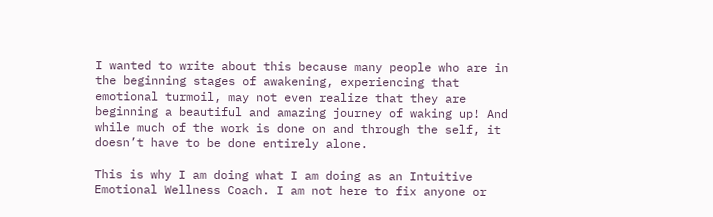I wanted to write about this because many people who are in the beginning stages of awakening, experiencing that emotional turmoil, may not even realize that they are beginning a beautiful and amazing journey of waking up! And while much of the work is done on and through the self, it doesn’t have to be done entirely alone.

This is why I am doing what I am doing as an Intuitive Emotional Wellness Coach. I am not here to fix anyone or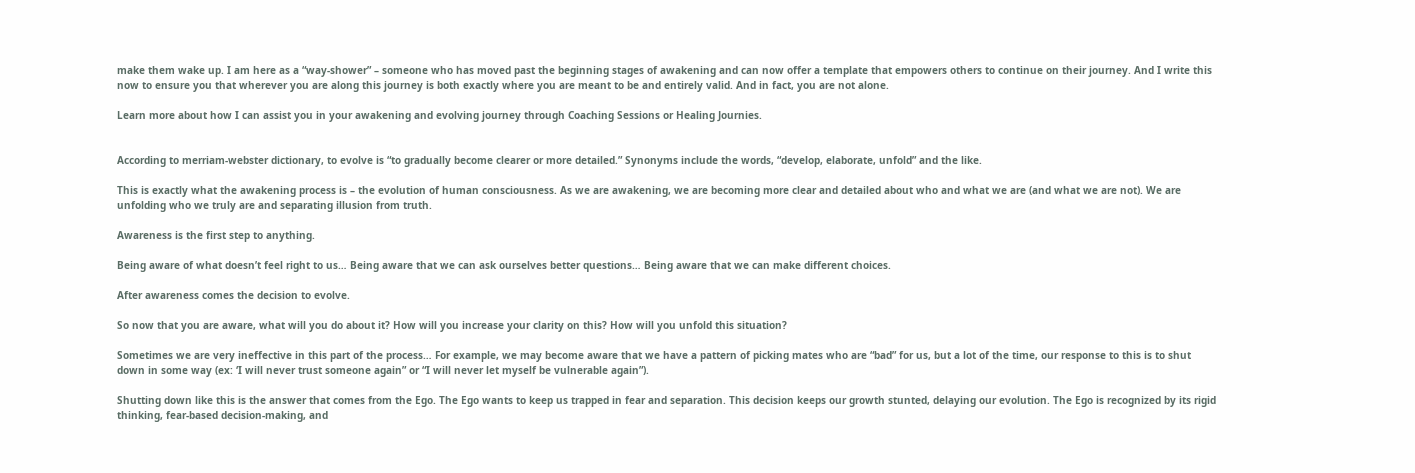make them wake up. I am here as a “way-shower” – someone who has moved past the beginning stages of awakening and can now offer a template that empowers others to continue on their journey. And I write this now to ensure you that wherever you are along this journey is both exactly where you are meant to be and entirely valid. And in fact, you are not alone.

Learn more about how I can assist you in your awakening and evolving journey through Coaching Sessions or Healing Journies.


According to merriam-webster dictionary, to evolve is “to gradually become clearer or more detailed.” Synonyms include the words, “develop, elaborate, unfold” and the like.

This is exactly what the awakening process is – the evolution of human consciousness. As we are awakening, we are becoming more clear and detailed about who and what we are (and what we are not). We are unfolding who we truly are and separating illusion from truth.

Awareness is the first step to anything.

Being aware of what doesn’t feel right to us… Being aware that we can ask ourselves better questions… Being aware that we can make different choices.

After awareness comes the decision to evolve.

So now that you are aware, what will you do about it? How will you increase your clarity on this? How will you unfold this situation?

Sometimes we are very ineffective in this part of the process… For example, we may become aware that we have a pattern of picking mates who are “bad” for us, but a lot of the time, our response to this is to shut down in some way (ex: ‘I will never trust someone again” or “I will never let myself be vulnerable again”).

Shutting down like this is the answer that comes from the Ego. The Ego wants to keep us trapped in fear and separation. This decision keeps our growth stunted, delaying our evolution. The Ego is recognized by its rigid thinking, fear-based decision-making, and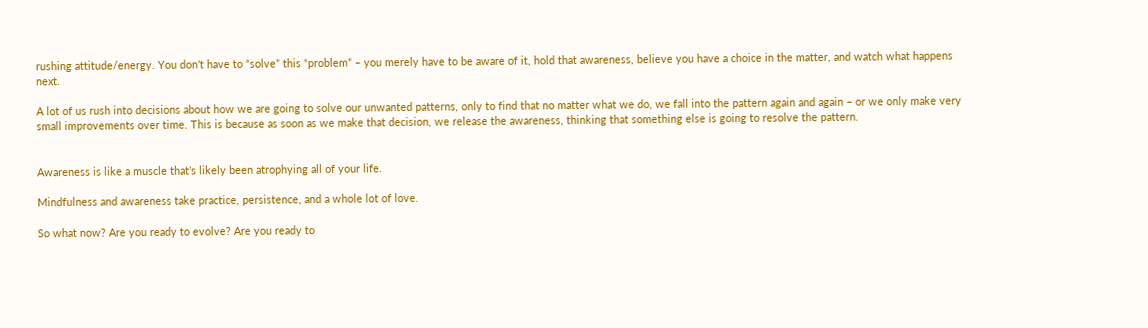rushing attitude/energy. You don’t have to “solve” this “problem” – you merely have to be aware of it, hold that awareness, believe you have a choice in the matter, and watch what happens next.

A lot of us rush into decisions about how we are going to solve our unwanted patterns, only to find that no matter what we do, we fall into the pattern again and again – or we only make very small improvements over time. This is because as soon as we make that decision, we release the awareness, thinking that something else is going to resolve the pattern.


Awareness is like a muscle that’s likely been atrophying all of your life.

Mindfulness and awareness take practice, persistence, and a whole lot of love.

So what now? Are you ready to evolve? Are you ready to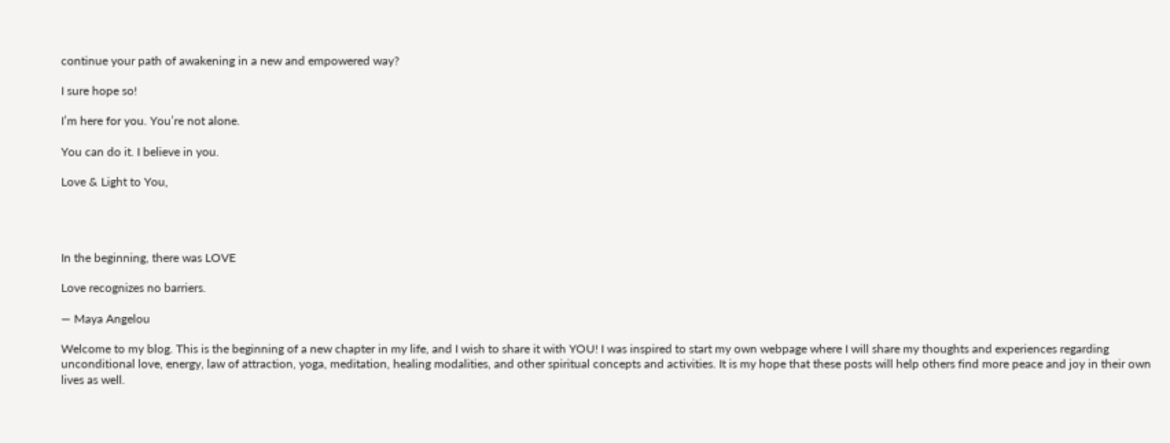continue your path of awakening in a new and empowered way?

I sure hope so!

I’m here for you. You’re not alone.

You can do it. I believe in you.

Love & Light to You,




In the beginning, there was LOVE

Love recognizes no barriers.

— Maya Angelou

Welcome to my blog. This is the beginning of a new chapter in my life, and I wish to share it with YOU! I was inspired to start my own webpage where I will share my thoughts and experiences regarding unconditional love, energy, law of attraction, yoga, meditation, healing modalities, and other spiritual concepts and activities. It is my hope that these posts will help others find more peace and joy in their own lives as well.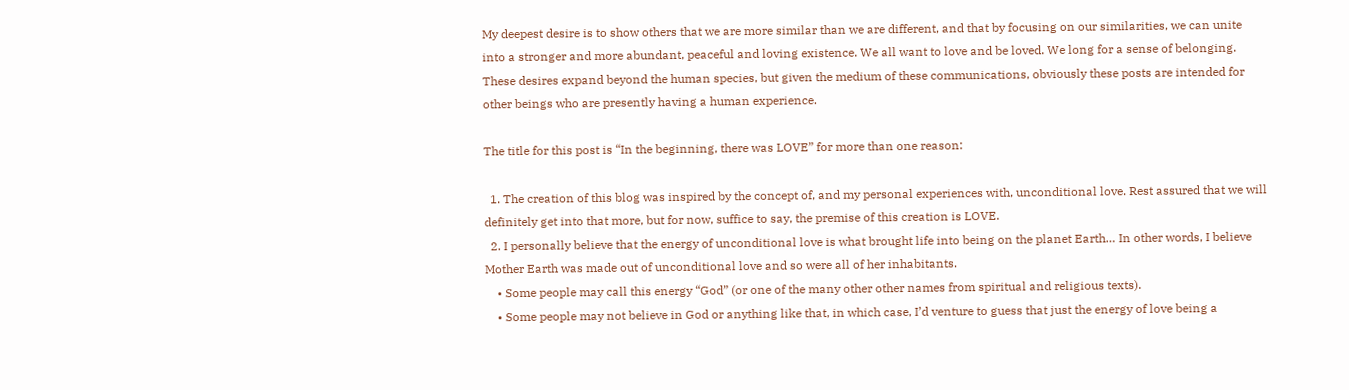My deepest desire is to show others that we are more similar than we are different, and that by focusing on our similarities, we can unite into a stronger and more abundant, peaceful and loving existence. We all want to love and be loved. We long for a sense of belonging. These desires expand beyond the human species, but given the medium of these communications, obviously these posts are intended for other beings who are presently having a human experience.

The title for this post is “In the beginning, there was LOVE” for more than one reason:

  1. The creation of this blog was inspired by the concept of, and my personal experiences with, unconditional love. Rest assured that we will definitely get into that more, but for now, suffice to say, the premise of this creation is LOVE.
  2. I personally believe that the energy of unconditional love is what brought life into being on the planet Earth… In other words, I believe Mother Earth was made out of unconditional love and so were all of her inhabitants.
    • Some people may call this energy “God” (or one of the many other other names from spiritual and religious texts).
    • Some people may not believe in God or anything like that, in which case, I’d venture to guess that just the energy of love being a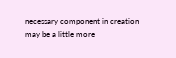necessary component in creation may be a little more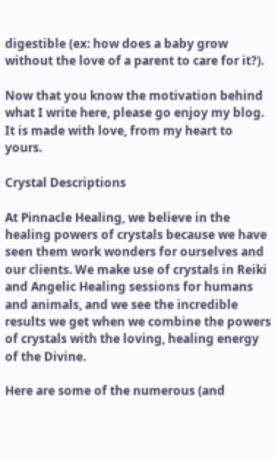digestible (ex: how does a baby grow without the love of a parent to care for it?).

Now that you know the motivation behind what I write here, please go enjoy my blog. It is made with love, from my heart to yours.

Crystal Descriptions

At Pinnacle Healing, we believe in the healing powers of crystals because we have seen them work wonders for ourselves and our clients. We make use of crystals in Reiki and Angelic Healing sessions for humans and animals, and we see the incredible results we get when we combine the powers of crystals with the loving, healing energy of the Divine.

Here are some of the numerous (and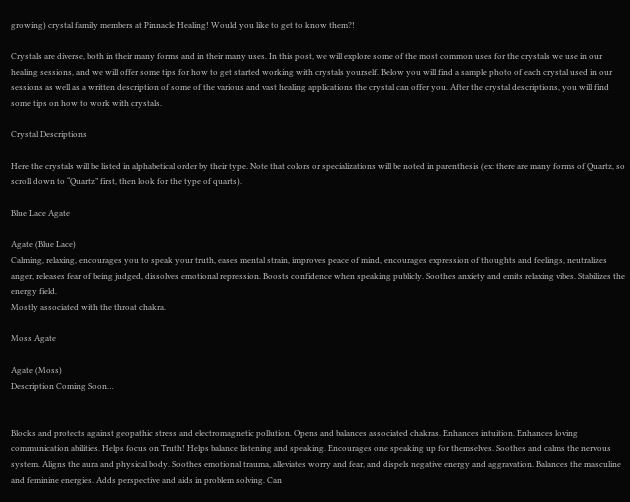growing) crystal family members at Pinnacle Healing! Would you like to get to know them?!

Crystals are diverse, both in their many forms and in their many uses. In this post, we will explore some of the most common uses for the crystals we use in our healing sessions, and we will offer some tips for how to get started working with crystals yourself. Below you will find a sample photo of each crystal used in our sessions as well as a written description of some of the various and vast healing applications the crystal can offer you. After the crystal descriptions, you will find some tips on how to work with crystals.

Crystal Descriptions

Here the crystals will be listed in alphabetical order by their type. Note that colors or specializations will be noted in parenthesis (ex: there are many forms of Quartz, so scroll down to “Quartz” first, then look for the type of quarts).

Blue Lace Agate

Agate (Blue Lace)
Calming, relaxing, encourages you to speak your truth, eases mental strain, improves peace of mind, encourages expression of thoughts and feelings, neutralizes anger, releases fear of being judged, dissolves emotional repression. Boosts confidence when speaking publicly. Soothes anxiety and emits relaxing vibes. Stabilizes the energy field.
Mostly associated with the throat chakra.

Moss Agate

Agate (Moss)
Description Coming Soon…


Blocks and protects against geopathic stress and electromagnetic pollution. Opens and balances associated chakras. Enhances intuition. Enhances loving communication abilities. Helps focus on Truth! Helps balance listening and speaking. Encourages one speaking up for themselves. Soothes and calms the nervous system. Aligns the aura and physical body. Soothes emotional trauma, alleviates worry and fear, and dispels negative energy and aggravation. Balances the masculine and feminine energies. Adds perspective and aids in problem solving. Can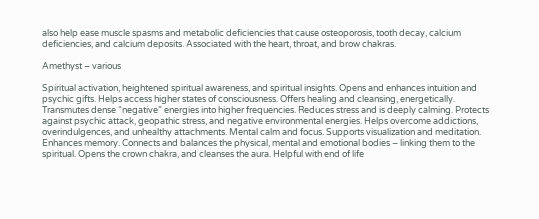also help ease muscle spasms and metabolic deficiencies that cause osteoporosis, tooth decay, calcium deficiencies, and calcium deposits. Associated with the heart, throat, and brow chakras.

Amethyst – various

Spiritual activation, heightened spiritual awareness, and spiritual insights. Opens and enhances intuition and psychic gifts. Helps access higher states of consciousness. Offers healing and cleansing, energetically. Transmutes dense “negative” energies into higher frequencies. Reduces stress and is deeply calming. Protects against psychic attack, geopathic stress, and negative environmental energies. Helps overcome addictions, overindulgences, and unhealthy attachments. Mental calm and focus. Supports visualization and meditation. Enhances memory. Connects and balances the physical, mental and emotional bodies – linking them to the spiritual. Opens the crown chakra, and cleanses the aura. Helpful with end of life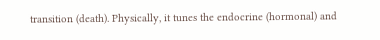transition (death). Physically, it tunes the endocrine (hormonal) and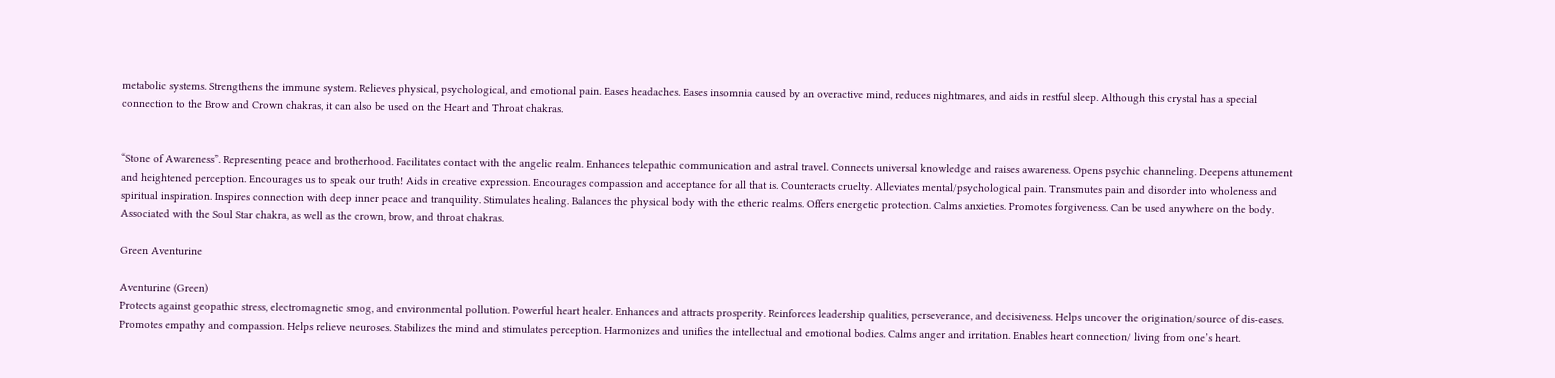metabolic systems. Strengthens the immune system. Relieves physical, psychological, and emotional pain. Eases headaches. Eases insomnia caused by an overactive mind, reduces nightmares, and aids in restful sleep. Although this crystal has a special connection to the Brow and Crown chakras, it can also be used on the Heart and Throat chakras.


“Stone of Awareness”. Representing peace and brotherhood. Facilitates contact with the angelic realm. Enhances telepathic communication and astral travel. Connects universal knowledge and raises awareness. Opens psychic channeling. Deepens attunement and heightened perception. Encourages us to speak our truth! Aids in creative expression. Encourages compassion and acceptance for all that is. Counteracts cruelty. Alleviates mental/psychological pain. Transmutes pain and disorder into wholeness and spiritual inspiration. Inspires connection with deep inner peace and tranquility. Stimulates healing. Balances the physical body with the etheric realms. Offers energetic protection. Calms anxieties. Promotes forgiveness. Can be used anywhere on the body. Associated with the Soul Star chakra, as well as the crown, brow, and throat chakras.

Green Aventurine

Aventurine (Green)
Protects against geopathic stress, electromagnetic smog, and environmental pollution. Powerful heart healer. Enhances and attracts prosperity. Reinforces leadership qualities, perseverance, and decisiveness. Helps uncover the origination/source of dis-eases. Promotes empathy and compassion. Helps relieve neuroses. Stabilizes the mind and stimulates perception. Harmonizes and unifies the intellectual and emotional bodies. Calms anger and irritation. Enables heart connection/ living from one’s heart.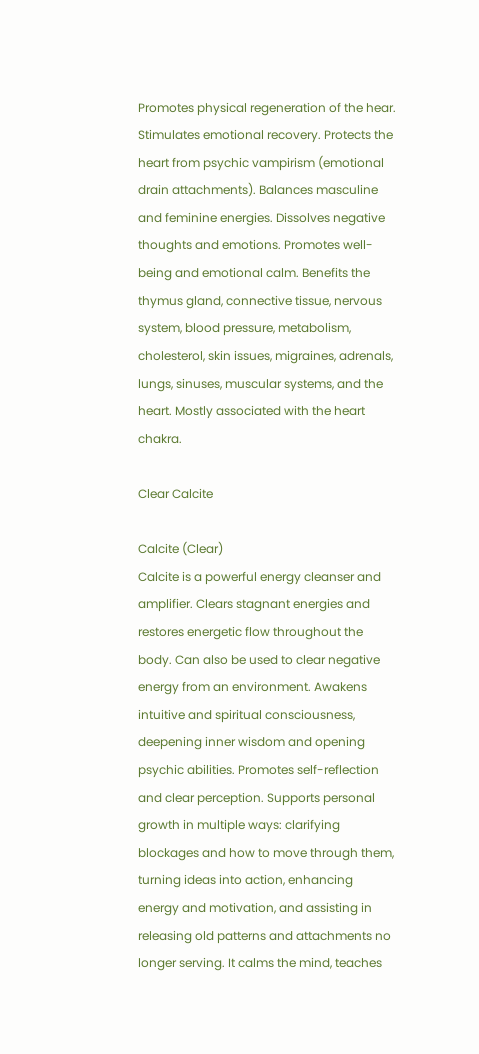Promotes physical regeneration of the hear. Stimulates emotional recovery. Protects the heart from psychic vampirism (emotional drain attachments). Balances masculine and feminine energies. Dissolves negative thoughts and emotions. Promotes well-being and emotional calm. Benefits the thymus gland, connective tissue, nervous system, blood pressure, metabolism, cholesterol, skin issues, migraines, adrenals, lungs, sinuses, muscular systems, and the heart. Mostly associated with the heart chakra.

Clear Calcite

Calcite (Clear)
Calcite is a powerful energy cleanser and amplifier. Clears stagnant energies and restores energetic flow throughout the body. Can also be used to clear negative energy from an environment. Awakens intuitive and spiritual consciousness, deepening inner wisdom and opening psychic abilities. Promotes self-reflection and clear perception. Supports personal growth in multiple ways: clarifying blockages and how to move through them, turning ideas into action, enhancing energy and motivation, and assisting in releasing old patterns and attachments no longer serving. It calms the mind, teaches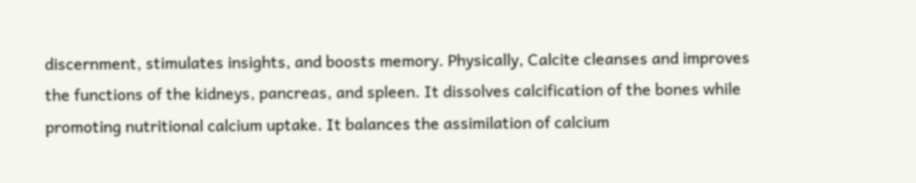discernment, stimulates insights, and boosts memory. Physically, Calcite cleanses and improves the functions of the kidneys, pancreas, and spleen. It dissolves calcification of the bones while promoting nutritional calcium uptake. It balances the assimilation of calcium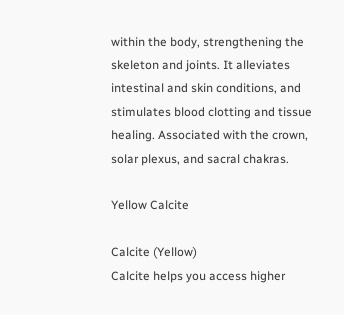within the body, strengthening the skeleton and joints. It alleviates intestinal and skin conditions, and stimulates blood clotting and tissue healing. Associated with the crown, solar plexus, and sacral chakras.

Yellow Calcite

Calcite (Yellow)
Calcite helps you access higher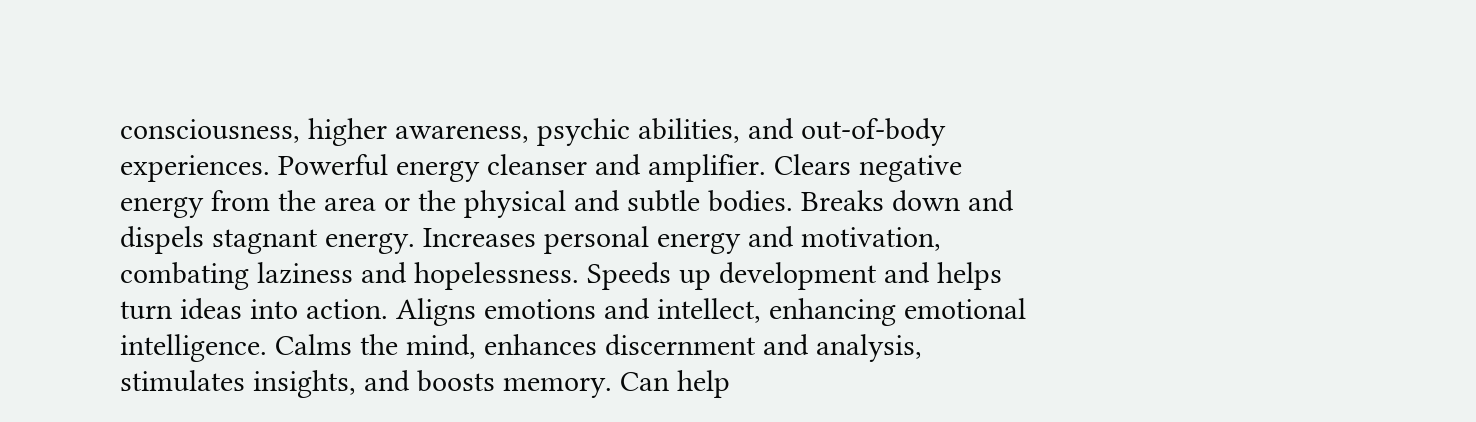consciousness, higher awareness, psychic abilities, and out-of-body experiences. Powerful energy cleanser and amplifier. Clears negative energy from the area or the physical and subtle bodies. Breaks down and dispels stagnant energy. Increases personal energy and motivation, combating laziness and hopelessness. Speeds up development and helps turn ideas into action. Aligns emotions and intellect, enhancing emotional intelligence. Calms the mind, enhances discernment and analysis, stimulates insights, and boosts memory. Can help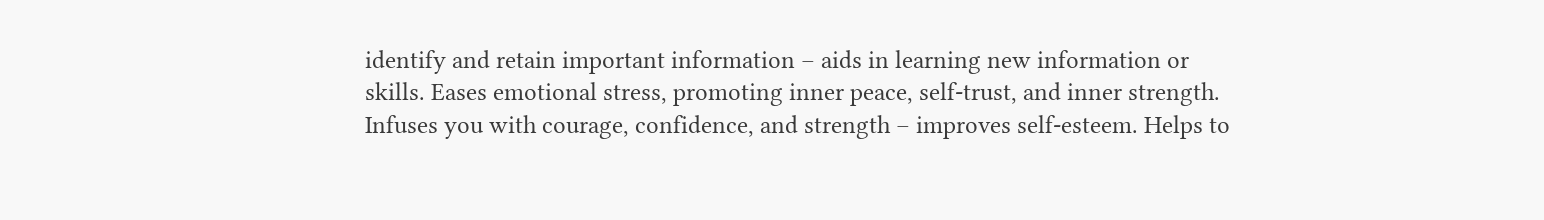identify and retain important information – aids in learning new information or skills. Eases emotional stress, promoting inner peace, self-trust, and inner strength. Infuses you with courage, confidence, and strength – improves self-esteem. Helps to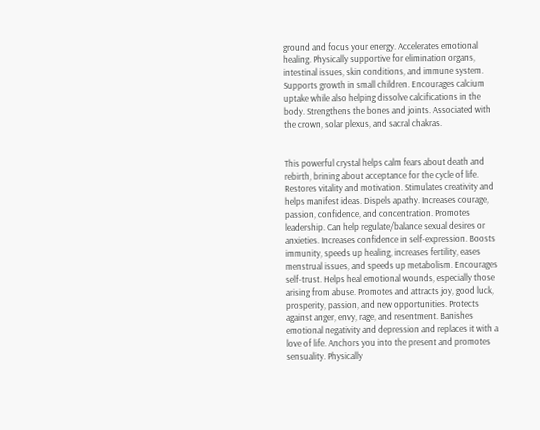ground and focus your energy. Accelerates emotional healing. Physically supportive for elimination organs, intestinal issues, skin conditions, and immune system. Supports growth in small children. Encourages calcium uptake while also helping dissolve calcifications in the body. Strengthens the bones and joints. Associated with the crown, solar plexus, and sacral chakras.


This powerful crystal helps calm fears about death and rebirth, brining about acceptance for the cycle of life. Restores vitality and motivation. Stimulates creativity and helps manifest ideas. Dispels apathy. Increases courage, passion, confidence, and concentration. Promotes leadership. Can help regulate/balance sexual desires or anxieties. Increases confidence in self-expression. Boosts immunity, speeds up healing, increases fertility, eases menstrual issues, and speeds up metabolism. Encourages self-trust. Helps heal emotional wounds, especially those arising from abuse. Promotes and attracts joy, good luck, prosperity, passion, and new opportunities. Protects against anger, envy, rage, and resentment. Banishes emotional negativity and depression and replaces it with a love of life. Anchors you into the present and promotes sensuality. Physically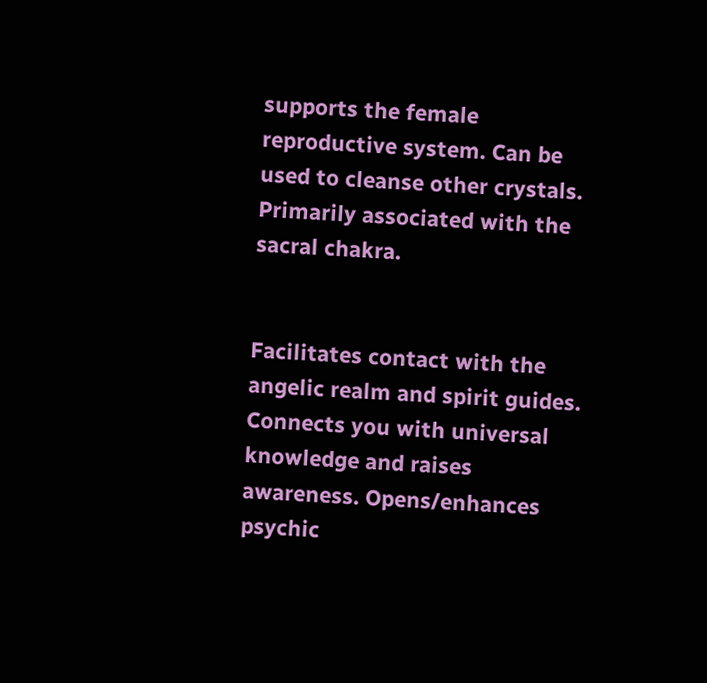supports the female reproductive system. Can be used to cleanse other crystals. Primarily associated with the sacral chakra.


Facilitates contact with the angelic realm and spirit guides. Connects you with universal knowledge and raises awareness. Opens/enhances psychic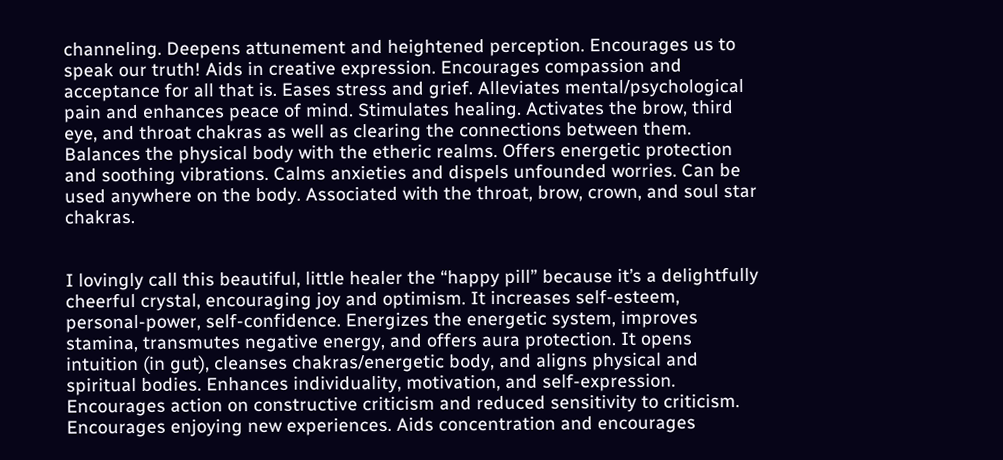channeling. Deepens attunement and heightened perception. Encourages us to speak our truth! Aids in creative expression. Encourages compassion and acceptance for all that is. Eases stress and grief. Alleviates mental/psychological pain and enhances peace of mind. Stimulates healing. Activates the brow, third eye, and throat chakras as well as clearing the connections between them. Balances the physical body with the etheric realms. Offers energetic protection and soothing vibrations. Calms anxieties and dispels unfounded worries. Can be used anywhere on the body. Associated with the throat, brow, crown, and soul star chakras.


I lovingly call this beautiful, little healer the “happy pill” because it’s a delightfully cheerful crystal, encouraging joy and optimism. It increases self-esteem, personal-power, self-confidence. Energizes the energetic system, improves stamina, transmutes negative energy, and offers aura protection. It opens intuition (in gut), cleanses chakras/energetic body, and aligns physical and spiritual bodies. Enhances individuality, motivation, and self-expression. Encourages action on constructive criticism and reduced sensitivity to criticism. Encourages enjoying new experiences. Aids concentration and encourages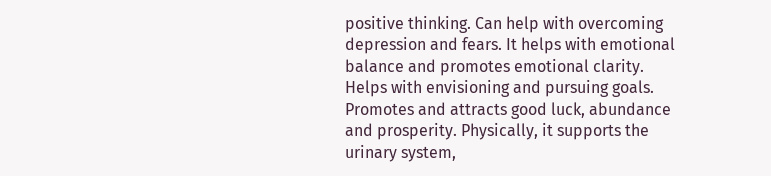positive thinking. Can help with overcoming depression and fears. It helps with emotional balance and promotes emotional clarity. Helps with envisioning and pursuing goals. Promotes and attracts good luck, abundance and prosperity. Physically, it supports the urinary system,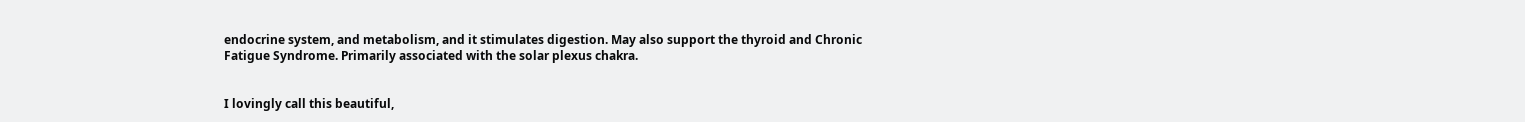endocrine system, and metabolism, and it stimulates digestion. May also support the thyroid and Chronic Fatigue Syndrome. Primarily associated with the solar plexus chakra.


I lovingly call this beautiful,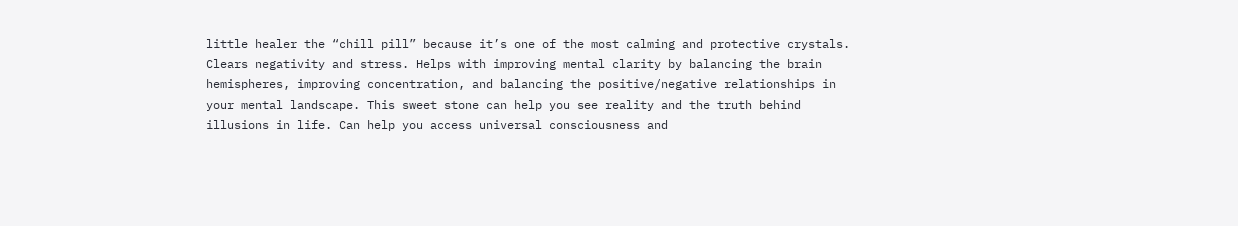little healer the “chill pill” because it’s one of the most calming and protective crystals. Clears negativity and stress. Helps with improving mental clarity by balancing the brain hemispheres, improving concentration, and balancing the positive/negative relationships in your mental landscape. This sweet stone can help you see reality and the truth behind illusions in life. Can help you access universal consciousness and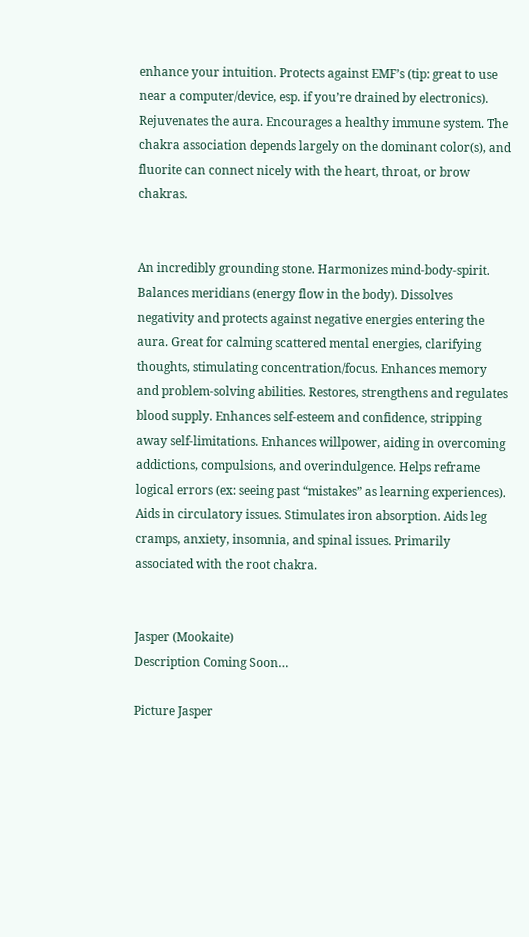enhance your intuition. Protects against EMF’s (tip: great to use near a computer/device, esp. if you’re drained by electronics). Rejuvenates the aura. Encourages a healthy immune system. The chakra association depends largely on the dominant color(s), and fluorite can connect nicely with the heart, throat, or brow chakras.


An incredibly grounding stone. Harmonizes mind-body-spirit. Balances meridians (energy flow in the body). Dissolves negativity and protects against negative energies entering the aura. Great for calming scattered mental energies, clarifying thoughts, stimulating concentration/focus. Enhances memory and problem-solving abilities. Restores, strengthens and regulates blood supply. Enhances self-esteem and confidence, stripping away self-limitations. Enhances willpower, aiding in overcoming addictions, compulsions, and overindulgence. Helps reframe logical errors (ex: seeing past “mistakes” as learning experiences). Aids in circulatory issues. Stimulates iron absorption. Aids leg cramps, anxiety, insomnia, and spinal issues. Primarily associated with the root chakra.


Jasper (Mookaite)
Description Coming Soon…

Picture Jasper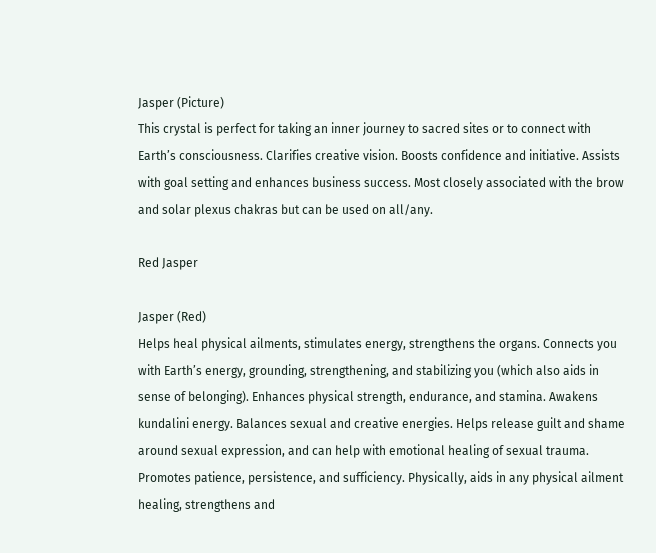Jasper (Picture)
This crystal is perfect for taking an inner journey to sacred sites or to connect with Earth’s consciousness. Clarifies creative vision. Boosts confidence and initiative. Assists with goal setting and enhances business success. Most closely associated with the brow and solar plexus chakras but can be used on all/any.

Red Jasper

Jasper (Red)
Helps heal physical ailments, stimulates energy, strengthens the organs. Connects you with Earth’s energy, grounding, strengthening, and stabilizing you (which also aids in sense of belonging). Enhances physical strength, endurance, and stamina. Awakens kundalini energy. Balances sexual and creative energies. Helps release guilt and shame around sexual expression, and can help with emotional healing of sexual trauma. Promotes patience, persistence, and sufficiency. Physically, aids in any physical ailment healing, strengthens and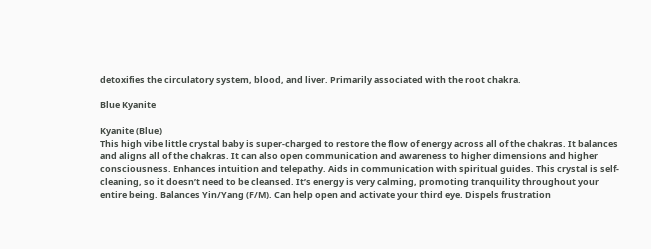detoxifies the circulatory system, blood, and liver. Primarily associated with the root chakra.

Blue Kyanite

Kyanite (Blue)
This high vibe little crystal baby is super-charged to restore the flow of energy across all of the chakras. It balances and aligns all of the chakras. It can also open communication and awareness to higher dimensions and higher consciousness. Enhances intuition and telepathy. Aids in communication with spiritual guides. This crystal is self-cleaning, so it doesn’t need to be cleansed. It’s energy is very calming, promoting tranquility throughout your entire being. Balances Yin/Yang (F/M). Can help open and activate your third eye. Dispels frustration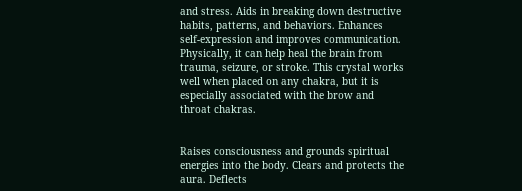and stress. Aids in breaking down destructive habits, patterns, and behaviors. Enhances self-expression and improves communication. Physically, it can help heal the brain from trauma, seizure, or stroke. This crystal works well when placed on any chakra, but it is especially associated with the brow and throat chakras.


Raises consciousness and grounds spiritual energies into the body. Clears and protects the aura. Deflects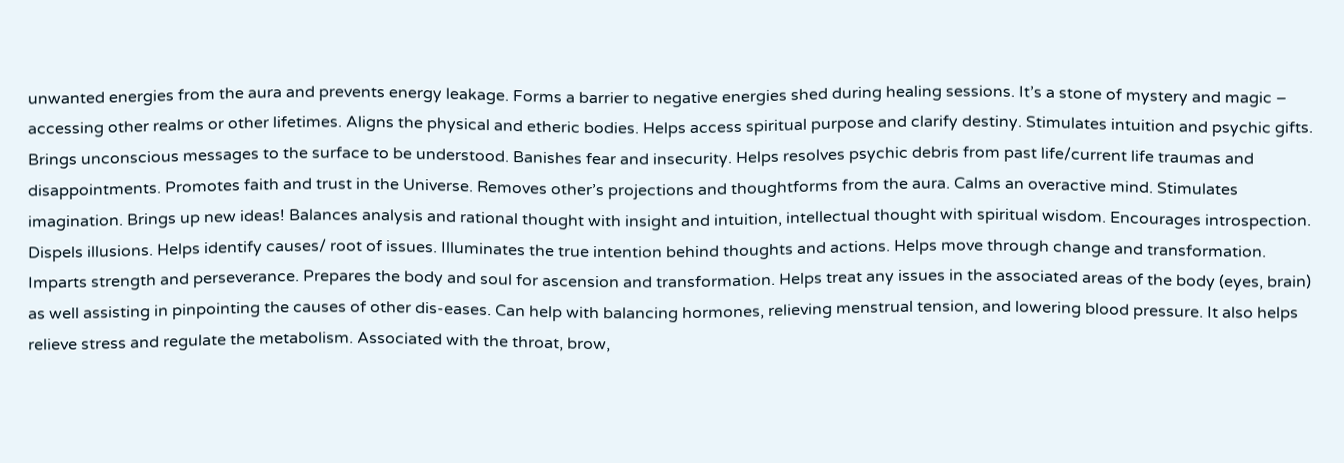unwanted energies from the aura and prevents energy leakage. Forms a barrier to negative energies shed during healing sessions. It’s a stone of mystery and magic – accessing other realms or other lifetimes. Aligns the physical and etheric bodies. Helps access spiritual purpose and clarify destiny. Stimulates intuition and psychic gifts. Brings unconscious messages to the surface to be understood. Banishes fear and insecurity. Helps resolves psychic debris from past life/current life traumas and disappointments. Promotes faith and trust in the Universe. Removes other’s projections and thoughtforms from the aura. Calms an overactive mind. Stimulates imagination. Brings up new ideas! Balances analysis and rational thought with insight and intuition, intellectual thought with spiritual wisdom. Encourages introspection. Dispels illusions. Helps identify causes/ root of issues. Illuminates the true intention behind thoughts and actions. Helps move through change and transformation. Imparts strength and perseverance. Prepares the body and soul for ascension and transformation. Helps treat any issues in the associated areas of the body (eyes, brain) as well assisting in pinpointing the causes of other dis-eases. Can help with balancing hormones, relieving menstrual tension, and lowering blood pressure. It also helps relieve stress and regulate the metabolism. Associated with the throat, brow,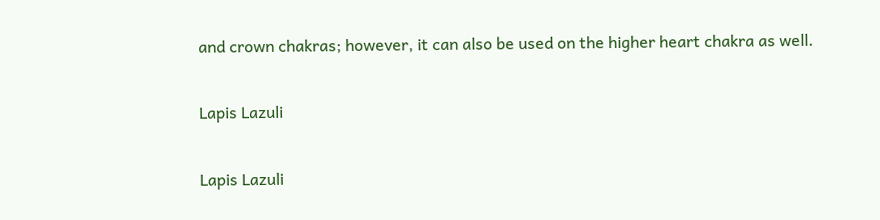and crown chakras; however, it can also be used on the higher heart chakra as well.

Lapis Lazuli

Lapis Lazuli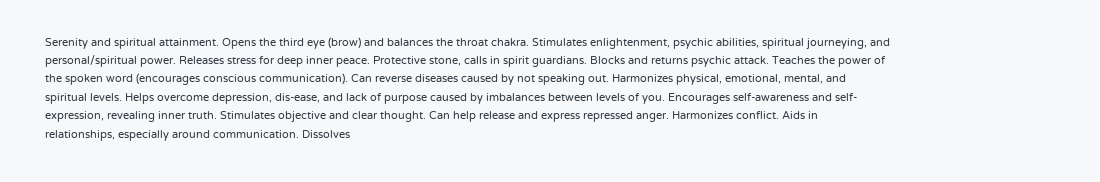Serenity and spiritual attainment. Opens the third eye (brow) and balances the throat chakra. Stimulates enlightenment, psychic abilities, spiritual journeying, and personal/spiritual power. Releases stress for deep inner peace. Protective stone, calls in spirit guardians. Blocks and returns psychic attack. Teaches the power of the spoken word (encourages conscious communication). Can reverse diseases caused by not speaking out. Harmonizes physical, emotional, mental, and spiritual levels. Helps overcome depression, dis-ease, and lack of purpose caused by imbalances between levels of you. Encourages self-awareness and self-expression, revealing inner truth. Stimulates objective and clear thought. Can help release and express repressed anger. Harmonizes conflict. Aids in relationships, especially around communication. Dissolves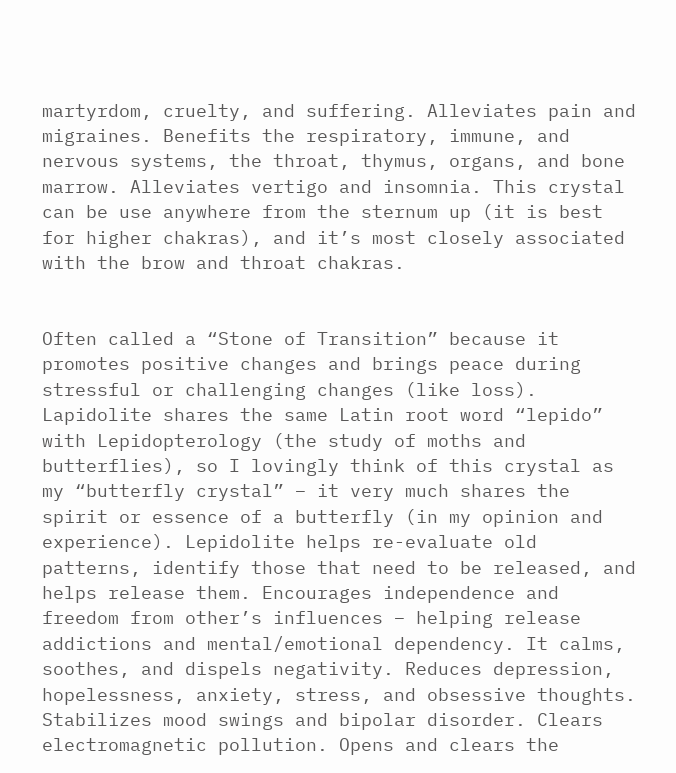martyrdom, cruelty, and suffering. Alleviates pain and migraines. Benefits the respiratory, immune, and nervous systems, the throat, thymus, organs, and bone marrow. Alleviates vertigo and insomnia. This crystal can be use anywhere from the sternum up (it is best for higher chakras), and it’s most closely associated with the brow and throat chakras.


Often called a “Stone of Transition” because it promotes positive changes and brings peace during stressful or challenging changes (like loss). Lapidolite shares the same Latin root word “lepido” with Lepidopterology (the study of moths and butterflies), so I lovingly think of this crystal as my “butterfly crystal” – it very much shares the spirit or essence of a butterfly (in my opinion and experience). Lepidolite helps re-evaluate old patterns, identify those that need to be released, and helps release them. Encourages independence and freedom from other’s influences – helping release addictions and mental/emotional dependency. It calms, soothes, and dispels negativity. Reduces depression, hopelessness, anxiety, stress, and obsessive thoughts. Stabilizes mood swings and bipolar disorder. Clears electromagnetic pollution. Opens and clears the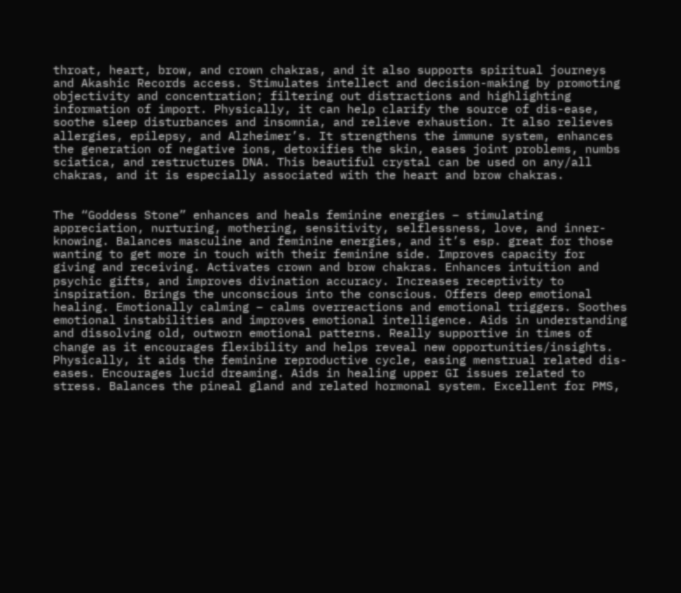throat, heart, brow, and crown chakras, and it also supports spiritual journeys and Akashic Records access. Stimulates intellect and decision-making by promoting objectivity and concentration; filtering out distractions and highlighting information of import. Physically, it can help clarify the source of dis-ease, soothe sleep disturbances and insomnia, and relieve exhaustion. It also relieves allergies, epilepsy, and Alzheimer’s. It strengthens the immune system, enhances the generation of negative ions, detoxifies the skin, eases joint problems, numbs sciatica, and restructures DNA. This beautiful crystal can be used on any/all chakras, and it is especially associated with the heart and brow chakras.


The “Goddess Stone” enhances and heals feminine energies – stimulating appreciation, nurturing, mothering, sensitivity, selflessness, love, and inner-knowing. Balances masculine and feminine energies, and it’s esp. great for those wanting to get more in touch with their feminine side. Improves capacity for giving and receiving. Activates crown and brow chakras. Enhances intuition and psychic gifts, and improves divination accuracy. Increases receptivity to inspiration. Brings the unconscious into the conscious. Offers deep emotional healing. Emotionally calming – calms overreactions and emotional triggers. Soothes emotional instabilities and improves emotional intelligence. Aids in understanding and dissolving old, outworn emotional patterns. Really supportive in times of change as it encourages flexibility and helps reveal new opportunities/insights. Physically, it aids the feminine reproductive cycle, easing menstrual related dis-eases. Encourages lucid dreaming. Aids in healing upper GI issues related to stress. Balances the pineal gland and related hormonal system. Excellent for PMS,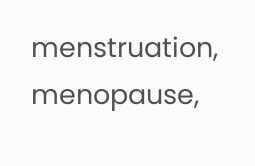menstruation, menopause,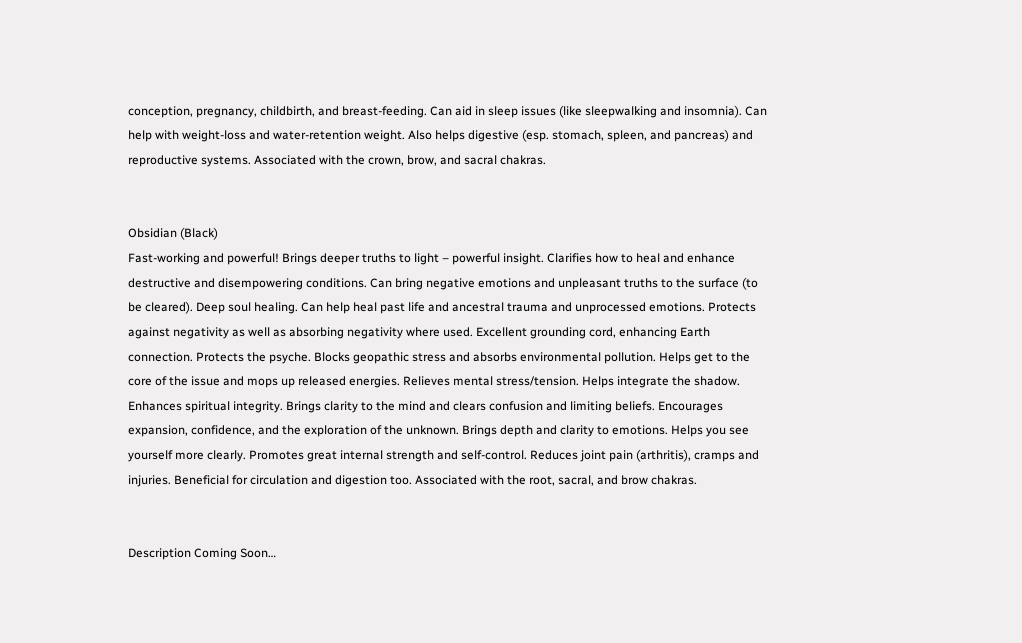conception, pregnancy, childbirth, and breast-feeding. Can aid in sleep issues (like sleepwalking and insomnia). Can help with weight-loss and water-retention weight. Also helps digestive (esp. stomach, spleen, and pancreas) and reproductive systems. Associated with the crown, brow, and sacral chakras.


Obsidian (Black)
Fast-working and powerful! Brings deeper truths to light – powerful insight. Clarifies how to heal and enhance destructive and disempowering conditions. Can bring negative emotions and unpleasant truths to the surface (to be cleared). Deep soul healing. Can help heal past life and ancestral trauma and unprocessed emotions. Protects against negativity as well as absorbing negativity where used. Excellent grounding cord, enhancing Earth connection. Protects the psyche. Blocks geopathic stress and absorbs environmental pollution. Helps get to the core of the issue and mops up released energies. Relieves mental stress/tension. Helps integrate the shadow. Enhances spiritual integrity. Brings clarity to the mind and clears confusion and limiting beliefs. Encourages expansion, confidence, and the exploration of the unknown. Brings depth and clarity to emotions. Helps you see yourself more clearly. Promotes great internal strength and self-control. Reduces joint pain (arthritis), cramps and injuries. Beneficial for circulation and digestion too. Associated with the root, sacral, and brow chakras.


Description Coming Soon…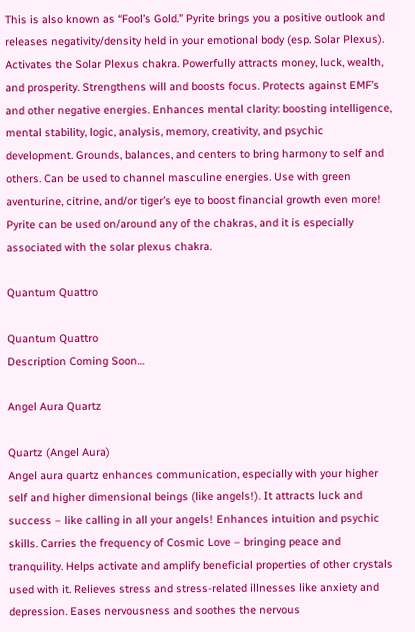This is also known as “Fool’s Gold.” Pyrite brings you a positive outlook and releases negativity/density held in your emotional body (esp. Solar Plexus). Activates the Solar Plexus chakra. Powerfully attracts money, luck, wealth, and prosperity. Strengthens will and boosts focus. Protects against EMF’s and other negative energies. Enhances mental clarity: boosting intelligence, mental stability, logic, analysis, memory, creativity, and psychic development. Grounds, balances, and centers to bring harmony to self and others. Can be used to channel masculine energies. Use with green aventurine, citrine, and/or tiger’s eye to boost financial growth even more! Pyrite can be used on/around any of the chakras, and it is especially associated with the solar plexus chakra.

Quantum Quattro

Quantum Quattro
Description Coming Soon…

Angel Aura Quartz

Quartz (Angel Aura)
Angel aura quartz enhances communication, especially with your higher self and higher dimensional beings (like angels!). It attracts luck and success – like calling in all your angels! Enhances intuition and psychic skills. Carries the frequency of Cosmic Love – bringing peace and tranquility. Helps activate and amplify beneficial properties of other crystals used with it. Relieves stress and stress-related illnesses like anxiety and depression. Eases nervousness and soothes the nervous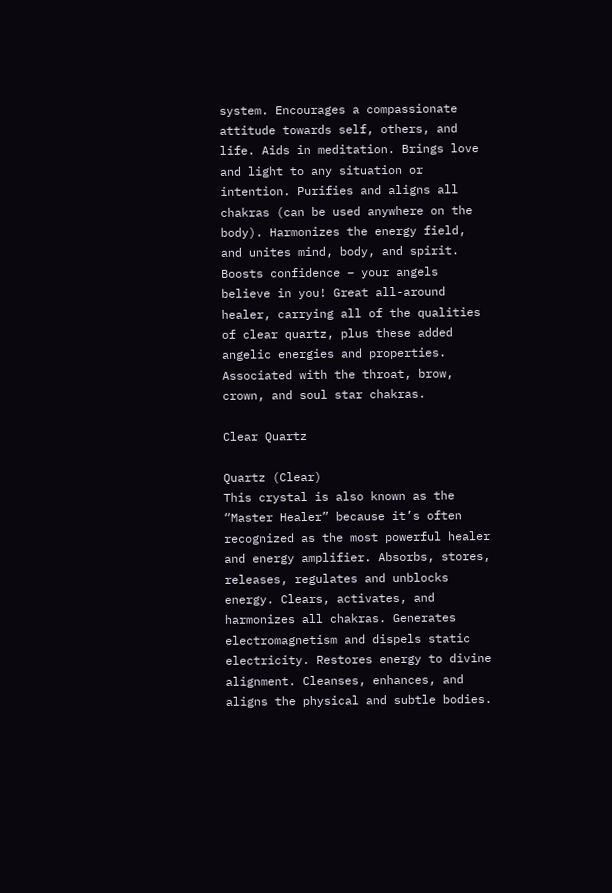system. Encourages a compassionate attitude towards self, others, and life. Aids in meditation. Brings love and light to any situation or intention. Purifies and aligns all chakras (can be used anywhere on the body). Harmonizes the energy field, and unites mind, body, and spirit. Boosts confidence – your angels believe in you! Great all-around healer, carrying all of the qualities of clear quartz, plus these added angelic energies and properties. Associated with the throat, brow, crown, and soul star chakras.

Clear Quartz

Quartz (Clear)
This crystal is also known as the “Master Healer” because it’s often recognized as the most powerful healer and energy amplifier. Absorbs, stores, releases, regulates and unblocks energy. Clears, activates, and harmonizes all chakras. Generates electromagnetism and dispels static electricity. Restores energy to divine alignment. Cleanses, enhances, and aligns the physical and subtle bodies.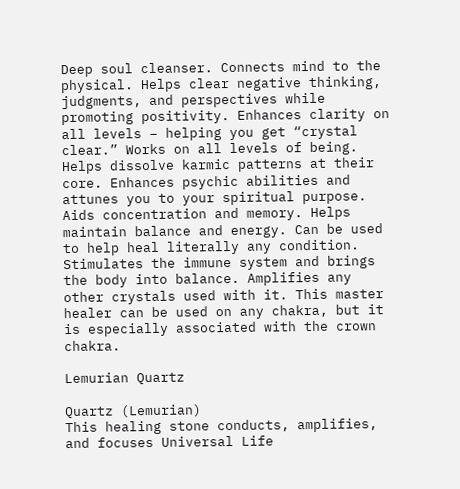Deep soul cleanser. Connects mind to the physical. Helps clear negative thinking, judgments, and perspectives while promoting positivity. Enhances clarity on all levels – helping you get “crystal clear.” Works on all levels of being. Helps dissolve karmic patterns at their core. Enhances psychic abilities and attunes you to your spiritual purpose. Aids concentration and memory. Helps maintain balance and energy. Can be used to help heal literally any condition. Stimulates the immune system and brings the body into balance. Amplifies any other crystals used with it. This master healer can be used on any chakra, but it is especially associated with the crown chakra.

Lemurian Quartz

Quartz (Lemurian)
This healing stone conducts, amplifies, and focuses Universal Life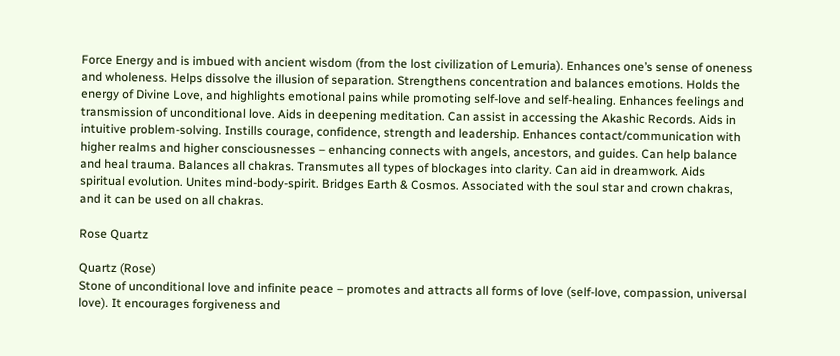Force Energy and is imbued with ancient wisdom (from the lost civilization of Lemuria). Enhances one’s sense of oneness and wholeness. Helps dissolve the illusion of separation. Strengthens concentration and balances emotions. Holds the energy of Divine Love, and highlights emotional pains while promoting self-love and self-healing. Enhances feelings and transmission of unconditional love. Aids in deepening meditation. Can assist in accessing the Akashic Records. Aids in intuitive problem-solving. Instills courage, confidence, strength and leadership. Enhances contact/communication with higher realms and higher consciousnesses – enhancing connects with angels, ancestors, and guides. Can help balance and heal trauma. Balances all chakras. Transmutes all types of blockages into clarity. Can aid in dreamwork. Aids spiritual evolution. Unites mind-body-spirit. Bridges Earth & Cosmos. Associated with the soul star and crown chakras, and it can be used on all chakras.

Rose Quartz

Quartz (Rose)
Stone of unconditional love and infinite peace – promotes and attracts all forms of love (self-love, compassion, universal love). It encourages forgiveness and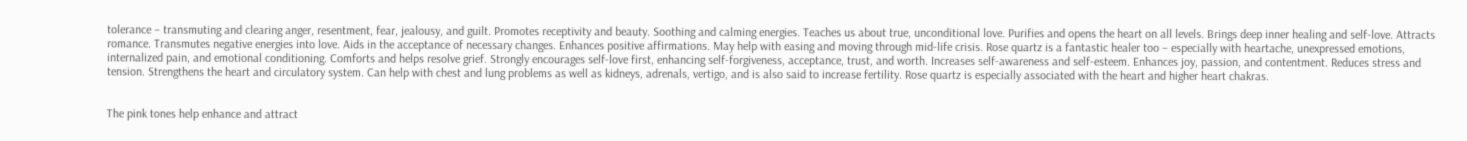tolerance – transmuting and clearing anger, resentment, fear, jealousy, and guilt. Promotes receptivity and beauty. Soothing and calming energies. Teaches us about true, unconditional love. Purifies and opens the heart on all levels. Brings deep inner healing and self-love. Attracts romance. Transmutes negative energies into love. Aids in the acceptance of necessary changes. Enhances positive affirmations. May help with easing and moving through mid-life crisis. Rose quartz is a fantastic healer too – especially with heartache, unexpressed emotions, internalized pain, and emotional conditioning. Comforts and helps resolve grief. Strongly encourages self-love first, enhancing self-forgiveness, acceptance, trust, and worth. Increases self-awareness and self-esteem. Enhances joy, passion, and contentment. Reduces stress and tension. Strengthens the heart and circulatory system. Can help with chest and lung problems as well as kidneys, adrenals, vertigo, and is also said to increase fertility. Rose quartz is especially associated with the heart and higher heart chakras.


The pink tones help enhance and attract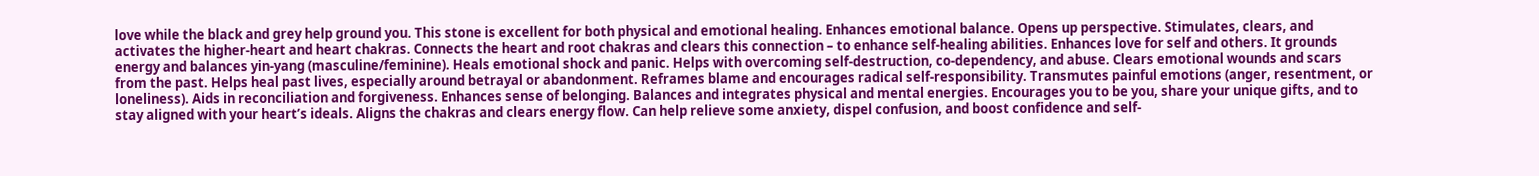love while the black and grey help ground you. This stone is excellent for both physical and emotional healing. Enhances emotional balance. Opens up perspective. Stimulates, clears, and activates the higher-heart and heart chakras. Connects the heart and root chakras and clears this connection – to enhance self-healing abilities. Enhances love for self and others. It grounds energy and balances yin-yang (masculine/feminine). Heals emotional shock and panic. Helps with overcoming self-destruction, co-dependency, and abuse. Clears emotional wounds and scars from the past. Helps heal past lives, especially around betrayal or abandonment. Reframes blame and encourages radical self-responsibility. Transmutes painful emotions (anger, resentment, or loneliness). Aids in reconciliation and forgiveness. Enhances sense of belonging. Balances and integrates physical and mental energies. Encourages you to be you, share your unique gifts, and to stay aligned with your heart’s ideals. Aligns the chakras and clears energy flow. Can help relieve some anxiety, dispel confusion, and boost confidence and self-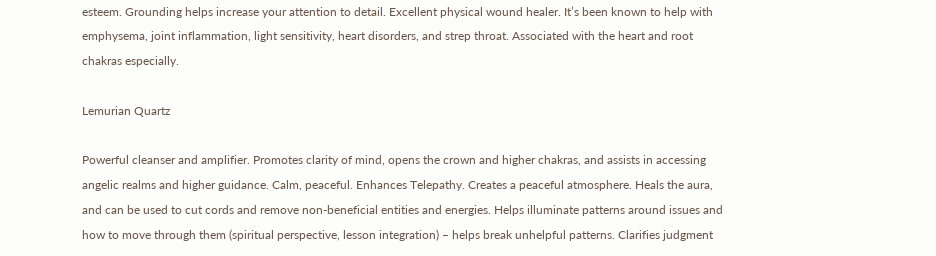esteem. Grounding helps increase your attention to detail. Excellent physical wound healer. It’s been known to help with emphysema, joint inflammation, light sensitivity, heart disorders, and strep throat. Associated with the heart and root chakras especially.

Lemurian Quartz

Powerful cleanser and amplifier. Promotes clarity of mind, opens the crown and higher chakras, and assists in accessing angelic realms and higher guidance. Calm, peaceful. Enhances Telepathy. Creates a peaceful atmosphere. Heals the aura, and can be used to cut cords and remove non-beneficial entities and energies. Helps illuminate patterns around issues and how to move through them (spiritual perspective, lesson integration) – helps break unhelpful patterns. Clarifies judgment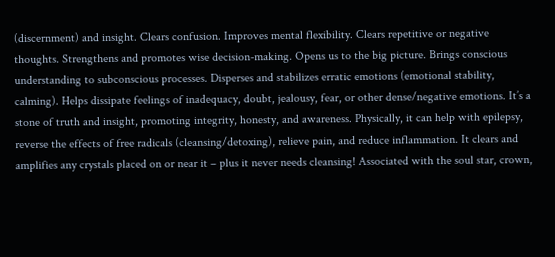(discernment) and insight. Clears confusion. Improves mental flexibility. Clears repetitive or negative thoughts. Strengthens and promotes wise decision-making. Opens us to the big picture. Brings conscious understanding to subconscious processes. Disperses and stabilizes erratic emotions (emotional stability, calming). Helps dissipate feelings of inadequacy, doubt, jealousy, fear, or other dense/negative emotions. It’s a stone of truth and insight, promoting integrity, honesty, and awareness. Physically, it can help with epilepsy, reverse the effects of free radicals (cleansing/detoxing), relieve pain, and reduce inflammation. It clears and amplifies any crystals placed on or near it – plus it never needs cleansing! Associated with the soul star, crown,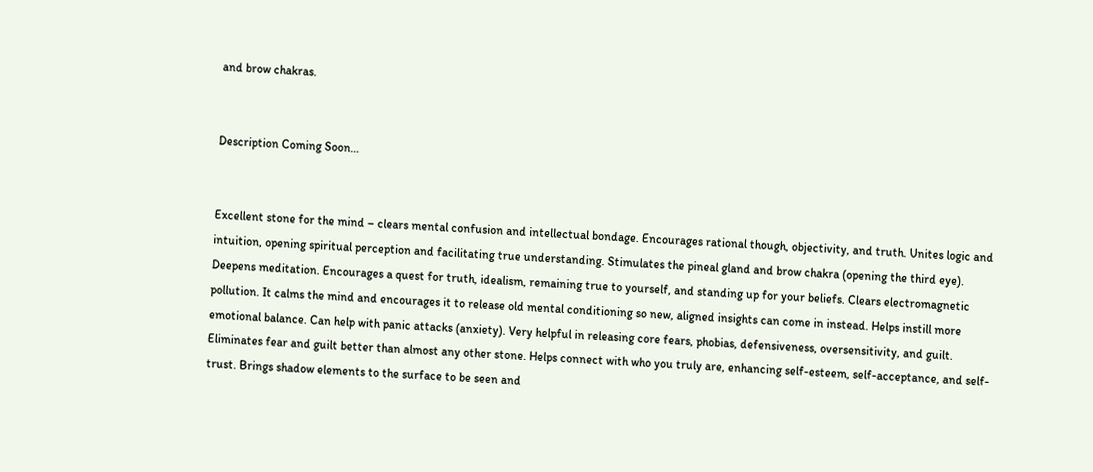and brow chakras.


Description Coming Soon…


Excellent stone for the mind – clears mental confusion and intellectual bondage. Encourages rational though, objectivity, and truth. Unites logic and intuition, opening spiritual perception and facilitating true understanding. Stimulates the pineal gland and brow chakra (opening the third eye). Deepens meditation. Encourages a quest for truth, idealism, remaining true to yourself, and standing up for your beliefs. Clears electromagnetic pollution. It calms the mind and encourages it to release old mental conditioning so new, aligned insights can come in instead. Helps instill more emotional balance. Can help with panic attacks (anxiety). Very helpful in releasing core fears, phobias, defensiveness, oversensitivity, and guilt. Eliminates fear and guilt better than almost any other stone. Helps connect with who you truly are, enhancing self-esteem, self-acceptance, and self-trust. Brings shadow elements to the surface to be seen and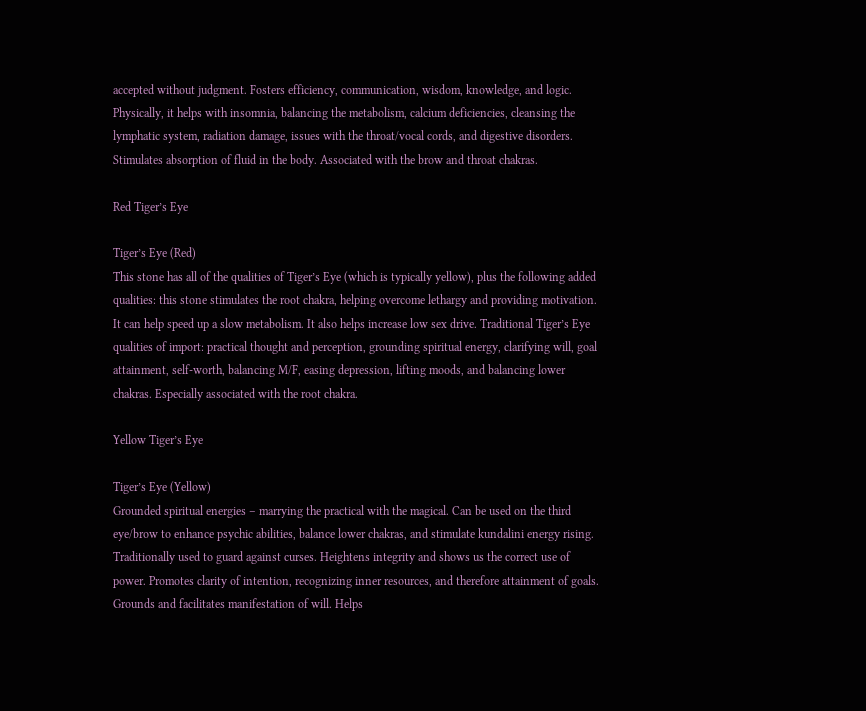accepted without judgment. Fosters efficiency, communication, wisdom, knowledge, and logic. Physically, it helps with insomnia, balancing the metabolism, calcium deficiencies, cleansing the lymphatic system, radiation damage, issues with the throat/vocal cords, and digestive disorders. Stimulates absorption of fluid in the body. Associated with the brow and throat chakras.

Red Tiger’s Eye

Tiger’s Eye (Red)
This stone has all of the qualities of Tiger’s Eye (which is typically yellow), plus the following added qualities: this stone stimulates the root chakra, helping overcome lethargy and providing motivation. It can help speed up a slow metabolism. It also helps increase low sex drive. Traditional Tiger’s Eye qualities of import: practical thought and perception, grounding spiritual energy, clarifying will, goal attainment, self-worth, balancing M/F, easing depression, lifting moods, and balancing lower chakras. Especially associated with the root chakra.

Yellow Tiger’s Eye

Tiger’s Eye (Yellow)
Grounded spiritual energies – marrying the practical with the magical. Can be used on the third eye/brow to enhance psychic abilities, balance lower chakras, and stimulate kundalini energy rising. Traditionally used to guard against curses. Heightens integrity and shows us the correct use of power. Promotes clarity of intention, recognizing inner resources, and therefore attainment of goals. Grounds and facilitates manifestation of will. Helps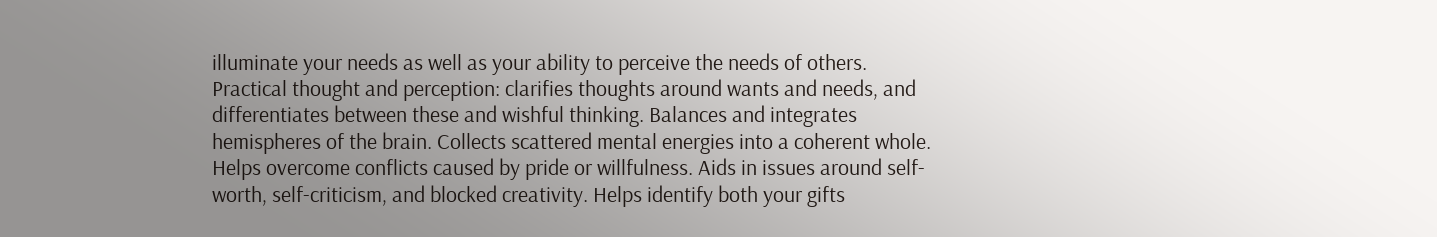illuminate your needs as well as your ability to perceive the needs of others. Practical thought and perception: clarifies thoughts around wants and needs, and differentiates between these and wishful thinking. Balances and integrates hemispheres of the brain. Collects scattered mental energies into a coherent whole. Helps overcome conflicts caused by pride or willfulness. Aids in issues around self-worth, self-criticism, and blocked creativity. Helps identify both your gifts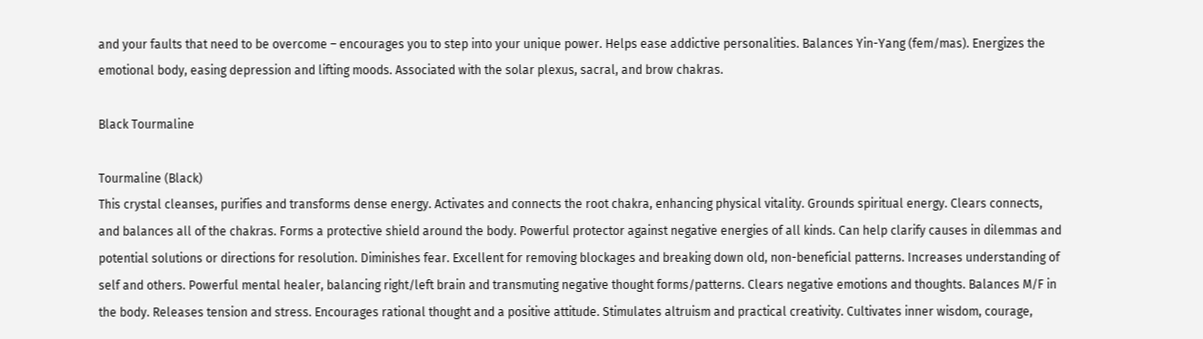and your faults that need to be overcome – encourages you to step into your unique power. Helps ease addictive personalities. Balances Yin-Yang (fem/mas). Energizes the emotional body, easing depression and lifting moods. Associated with the solar plexus, sacral, and brow chakras.

Black Tourmaline

Tourmaline (Black)
This crystal cleanses, purifies and transforms dense energy. Activates and connects the root chakra, enhancing physical vitality. Grounds spiritual energy. Clears connects, and balances all of the chakras. Forms a protective shield around the body. Powerful protector against negative energies of all kinds. Can help clarify causes in dilemmas and potential solutions or directions for resolution. Diminishes fear. Excellent for removing blockages and breaking down old, non-beneficial patterns. Increases understanding of self and others. Powerful mental healer, balancing right/left brain and transmuting negative thought forms/patterns. Clears negative emotions and thoughts. Balances M/F in the body. Releases tension and stress. Encourages rational thought and a positive attitude. Stimulates altruism and practical creativity. Cultivates inner wisdom, courage,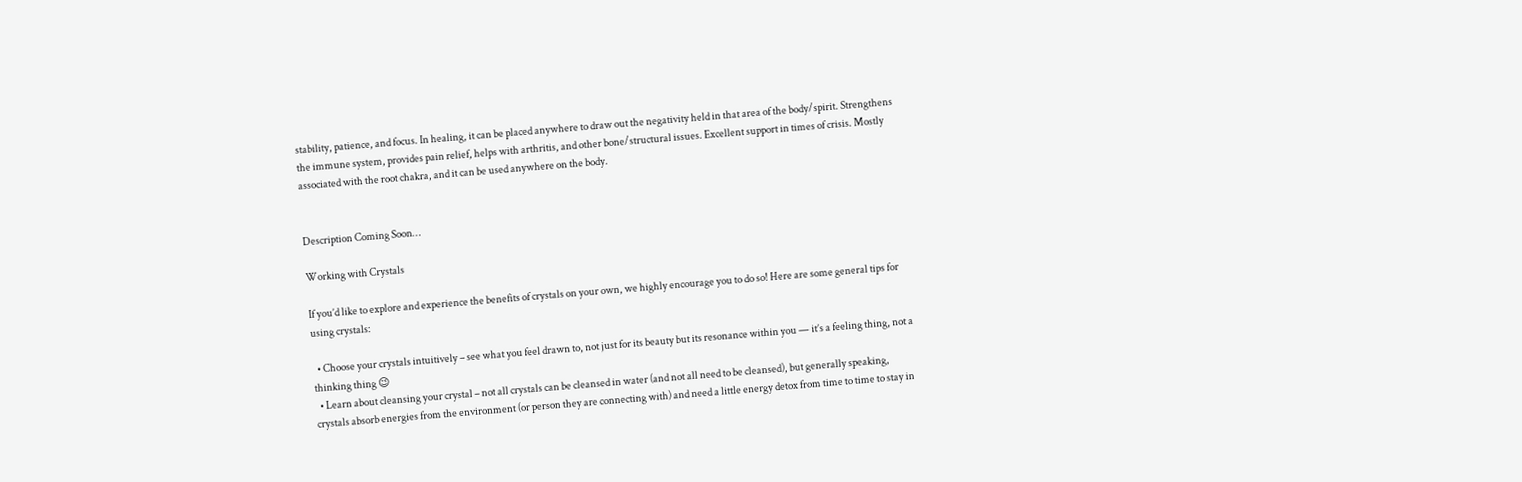stability, patience, and focus. In healing, it can be placed anywhere to draw out the negativity held in that area of the body/spirit. Strengthens the immune system, provides pain relief, helps with arthritis, and other bone/structural issues. Excellent support in times of crisis. Mostly associated with the root chakra, and it can be used anywhere on the body.


Description Coming Soon…

Working with Crystals

If you’d like to explore and experience the benefits of crystals on your own, we highly encourage you to do so! Here are some general tips for using crystals:

  • Choose your crystals intuitively – see what you feel drawn to, not just for its beauty but its resonance within you — it’s a feeling thing, not a thinking thing 😉
  • Learn about cleansing your crystal – not all crystals can be cleansed in water (and not all need to be cleansed), but generally speaking, crystals absorb energies from the environment (or person they are connecting with) and need a little energy detox from time to time to stay in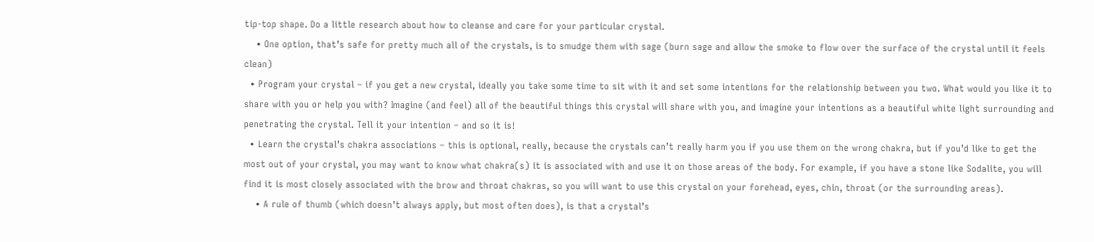tip-top shape. Do a little research about how to cleanse and care for your particular crystal.
    • One option, that’s safe for pretty much all of the crystals, is to smudge them with sage (burn sage and allow the smoke to flow over the surface of the crystal until it feels clean)
  • Program your crystal – if you get a new crystal, ideally you take some time to sit with it and set some intentions for the relationship between you two. What would you like it to share with you or help you with? Imagine (and feel) all of the beautiful things this crystal will share with you, and imagine your intentions as a beautiful white light surrounding and penetrating the crystal. Tell it your intention – and so it is!
  • Learn the crystal’s chakra associations – this is optional, really, because the crystals can’t really harm you if you use them on the wrong chakra, but if you’d like to get the most out of your crystal, you may want to know what chakra(s) it is associated with and use it on those areas of the body. For example, if you have a stone like Sodalite, you will find it is most closely associated with the brow and throat chakras, so you will want to use this crystal on your forehead, eyes, chin, throat (or the surrounding areas).
    • A rule of thumb (which doesn’t always apply, but most often does), is that a crystal’s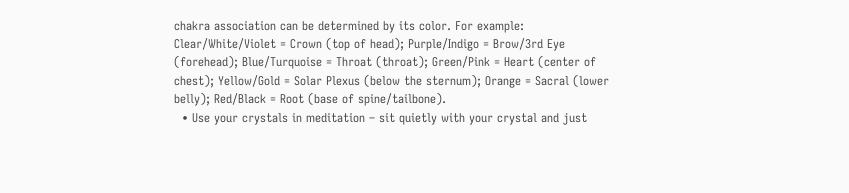chakra association can be determined by its color. For example: Clear/White/Violet = Crown (top of head); Purple/Indigo = Brow/3rd Eye (forehead); Blue/Turquoise = Throat (throat); Green/Pink = Heart (center of chest); Yellow/Gold = Solar Plexus (below the sternum); Orange = Sacral (lower belly); Red/Black = Root (base of spine/tailbone).
  • Use your crystals in meditation – sit quietly with your crystal and just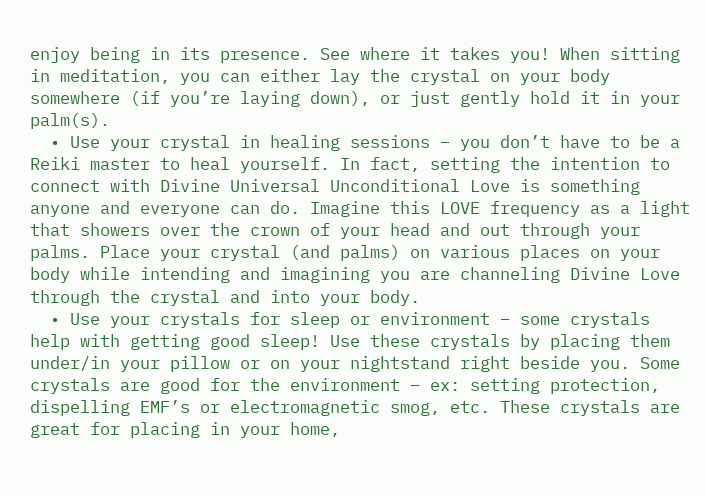enjoy being in its presence. See where it takes you! When sitting in meditation, you can either lay the crystal on your body somewhere (if you’re laying down), or just gently hold it in your palm(s).
  • Use your crystal in healing sessions – you don’t have to be a Reiki master to heal yourself. In fact, setting the intention to connect with Divine Universal Unconditional Love is something anyone and everyone can do. Imagine this LOVE frequency as a light that showers over the crown of your head and out through your palms. Place your crystal (and palms) on various places on your body while intending and imagining you are channeling Divine Love through the crystal and into your body.
  • Use your crystals for sleep or environment – some crystals help with getting good sleep! Use these crystals by placing them under/in your pillow or on your nightstand right beside you. Some crystals are good for the environment – ex: setting protection, dispelling EMF’s or electromagnetic smog, etc. These crystals are great for placing in your home,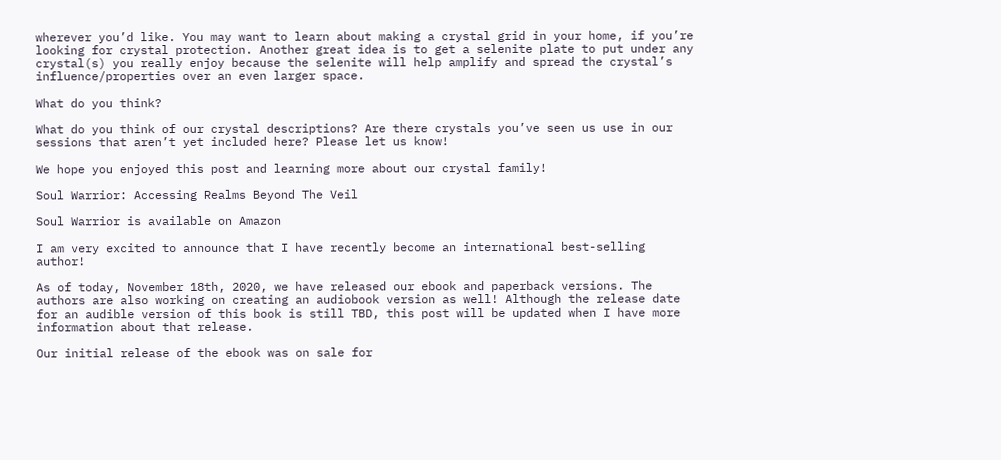wherever you’d like. You may want to learn about making a crystal grid in your home, if you’re looking for crystal protection. Another great idea is to get a selenite plate to put under any crystal(s) you really enjoy because the selenite will help amplify and spread the crystal’s influence/properties over an even larger space.

What do you think?

What do you think of our crystal descriptions? Are there crystals you’ve seen us use in our sessions that aren’t yet included here? Please let us know!

We hope you enjoyed this post and learning more about our crystal family!

Soul Warrior: Accessing Realms Beyond The Veil

Soul Warrior is available on Amazon

I am very excited to announce that I have recently become an international best-selling author!

As of today, November 18th, 2020, we have released our ebook and paperback versions. The authors are also working on creating an audiobook version as well! Although the release date for an audible version of this book is still TBD, this post will be updated when I have more information about that release.

Our initial release of the ebook was on sale for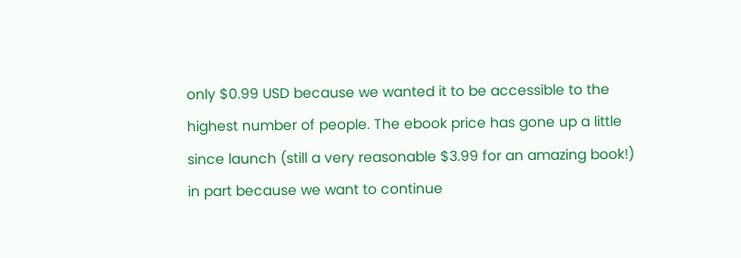only $0.99 USD because we wanted it to be accessible to the highest number of people. The ebook price has gone up a little since launch (still a very reasonable $3.99 for an amazing book!) in part because we want to continue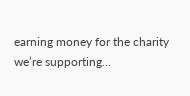earning money for the charity we’re supporting…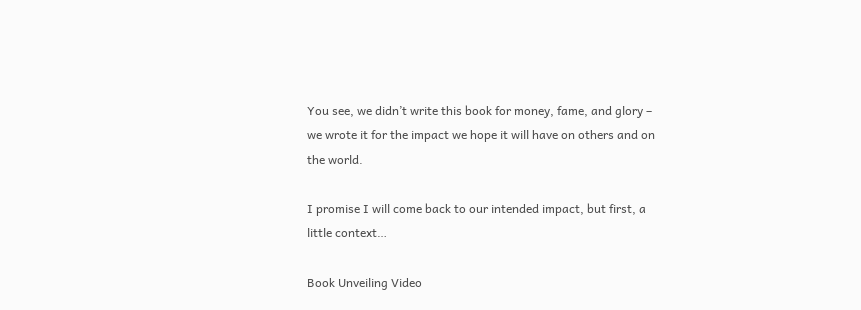You see, we didn’t write this book for money, fame, and glory – we wrote it for the impact we hope it will have on others and on the world.

I promise I will come back to our intended impact, but first, a little context…

Book Unveiling Video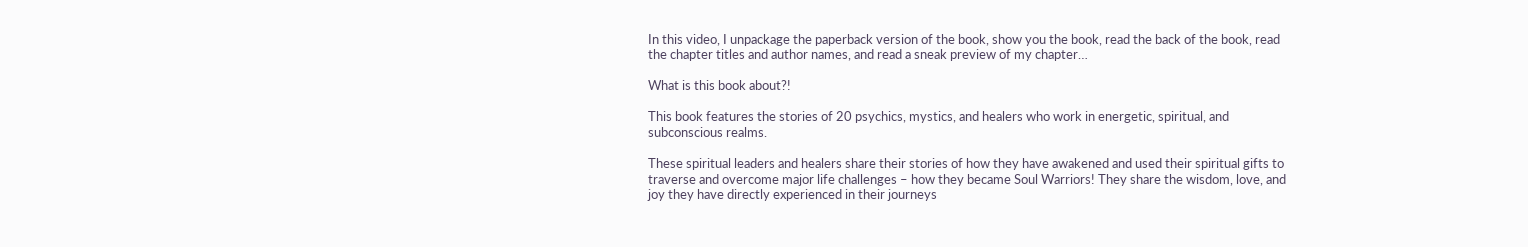In this video, I unpackage the paperback version of the book, show you the book, read the back of the book, read the chapter titles and author names, and read a sneak preview of my chapter…

What is this book about?!

This book features the stories of 20 psychics, mystics, and healers who work in energetic, spiritual, and subconscious realms.

These spiritual leaders and healers share their stories of how they have awakened and used their spiritual gifts to traverse and overcome major life challenges – how they became Soul Warriors! They share the wisdom, love, and joy they have directly experienced in their journeys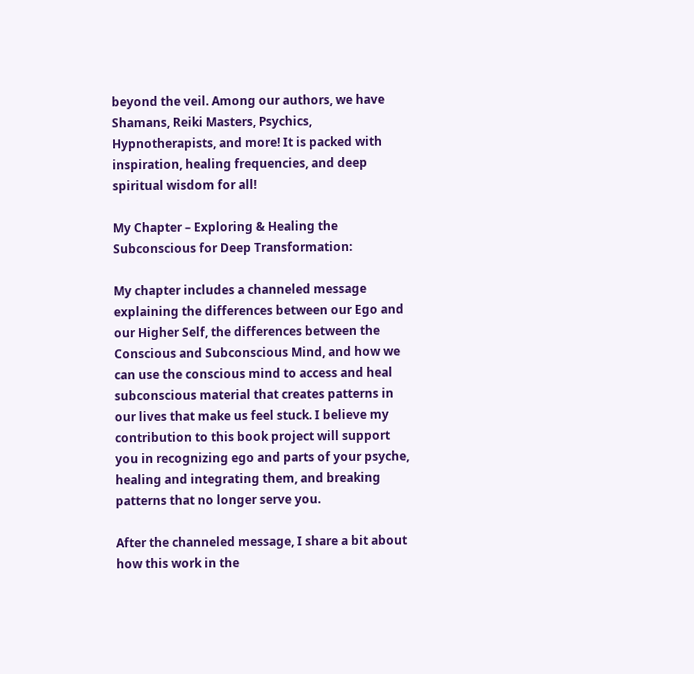beyond the veil. Among our authors, we have Shamans, Reiki Masters, Psychics, Hypnotherapists, and more! It is packed with inspiration, healing frequencies, and deep spiritual wisdom for all!

My Chapter – Exploring & Healing the Subconscious for Deep Transformation:

My chapter includes a channeled message explaining the differences between our Ego and our Higher Self, the differences between the Conscious and Subconscious Mind, and how we can use the conscious mind to access and heal subconscious material that creates patterns in our lives that make us feel stuck. I believe my contribution to this book project will support you in recognizing ego and parts of your psyche, healing and integrating them, and breaking patterns that no longer serve you.

After the channeled message, I share a bit about how this work in the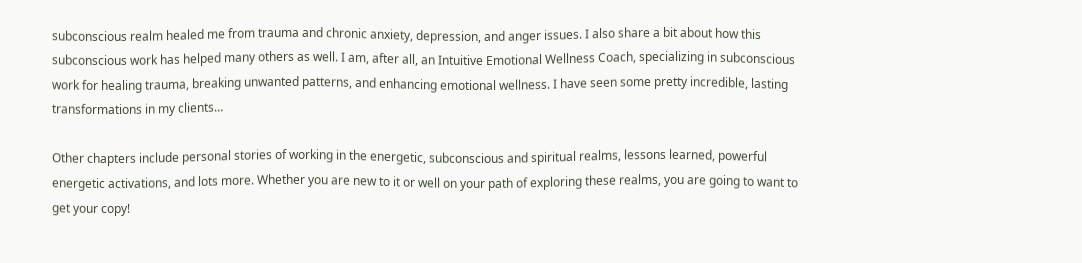subconscious realm healed me from trauma and chronic anxiety, depression, and anger issues. I also share a bit about how this subconscious work has helped many others as well. I am, after all, an Intuitive Emotional Wellness Coach, specializing in subconscious work for healing trauma, breaking unwanted patterns, and enhancing emotional wellness. I have seen some pretty incredible, lasting transformations in my clients…

Other chapters include personal stories of working in the energetic, subconscious and spiritual realms, lessons learned, powerful energetic activations, and lots more. Whether you are new to it or well on your path of exploring these realms, you are going to want to get your copy!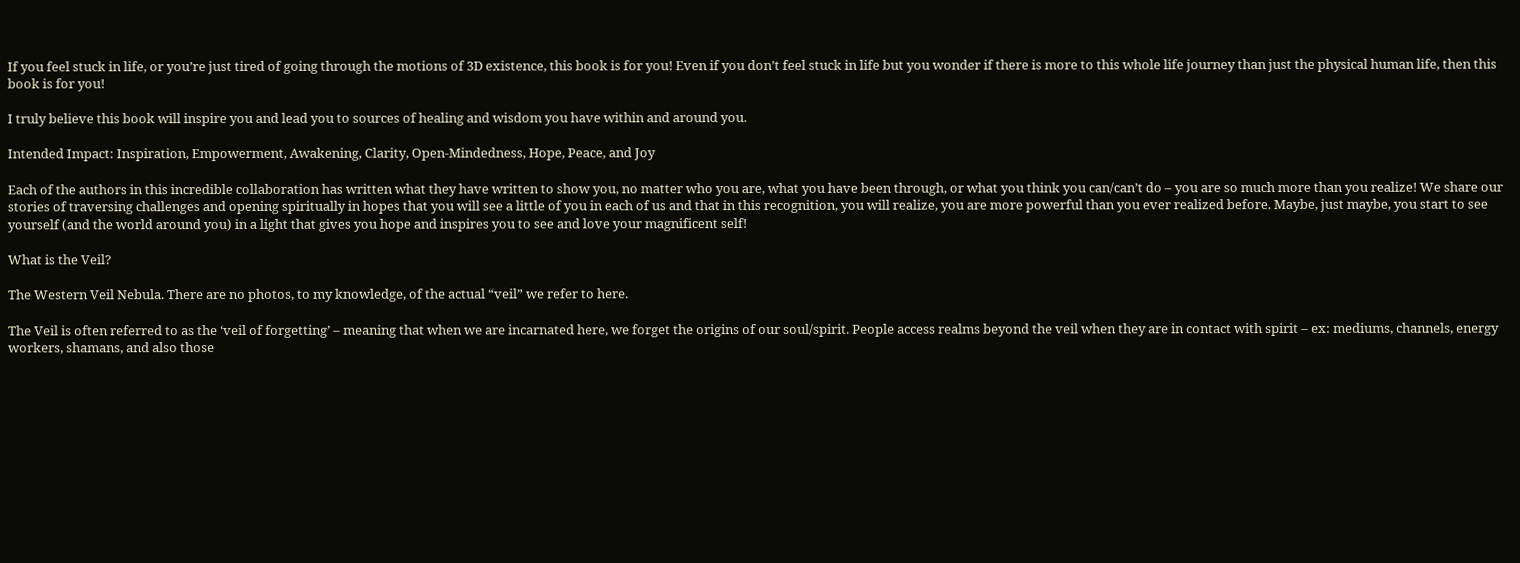If you feel stuck in life, or you’re just tired of going through the motions of 3D existence, this book is for you! Even if you don’t feel stuck in life but you wonder if there is more to this whole life journey than just the physical human life, then this book is for you!

I truly believe this book will inspire you and lead you to sources of healing and wisdom you have within and around you.

Intended Impact: Inspiration, Empowerment, Awakening, Clarity, Open-Mindedness, Hope, Peace, and Joy

Each of the authors in this incredible collaboration has written what they have written to show you, no matter who you are, what you have been through, or what you think you can/can’t do – you are so much more than you realize! We share our stories of traversing challenges and opening spiritually in hopes that you will see a little of you in each of us and that in this recognition, you will realize, you are more powerful than you ever realized before. Maybe, just maybe, you start to see yourself (and the world around you) in a light that gives you hope and inspires you to see and love your magnificent self!

What is the Veil?

The Western Veil Nebula. There are no photos, to my knowledge, of the actual “veil” we refer to here.

The Veil is often referred to as the ‘veil of forgetting’ – meaning that when we are incarnated here, we forget the origins of our soul/spirit. People access realms beyond the veil when they are in contact with spirit – ex: mediums, channels, energy workers, shamans, and also those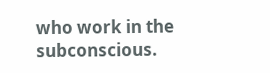who work in the subconscious.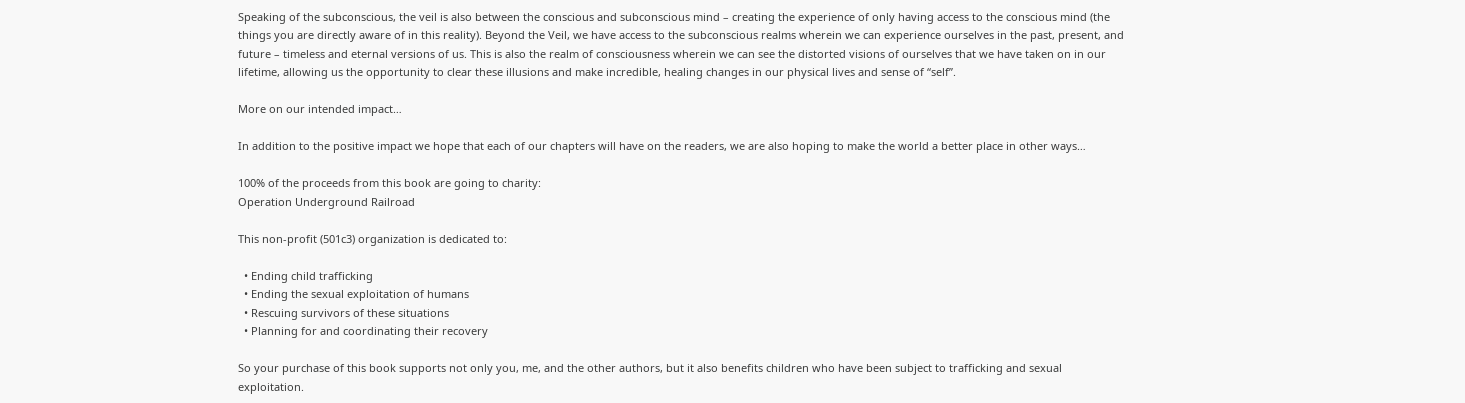Speaking of the subconscious, the veil is also between the conscious and subconscious mind – creating the experience of only having access to the conscious mind (the things you are directly aware of in this reality). Beyond the Veil, we have access to the subconscious realms wherein we can experience ourselves in the past, present, and future – timeless and eternal versions of us. This is also the realm of consciousness wherein we can see the distorted visions of ourselves that we have taken on in our lifetime, allowing us the opportunity to clear these illusions and make incredible, healing changes in our physical lives and sense of “self”.

More on our intended impact…

In addition to the positive impact we hope that each of our chapters will have on the readers, we are also hoping to make the world a better place in other ways…

100% of the proceeds from this book are going to charity:
Operation Underground Railroad

This non-profit (501c3) organization is dedicated to:

  • Ending child trafficking
  • Ending the sexual exploitation of humans
  • Rescuing survivors of these situations
  • Planning for and coordinating their recovery

So your purchase of this book supports not only you, me, and the other authors, but it also benefits children who have been subject to trafficking and sexual exploitation.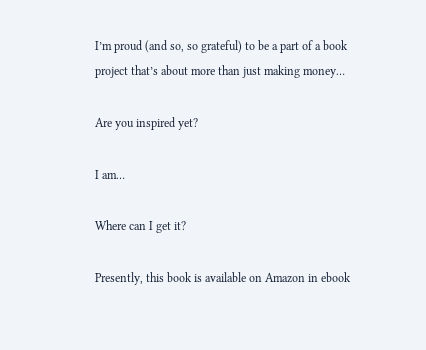I’m proud (and so, so grateful) to be a part of a book project that’s about more than just making money…

Are you inspired yet?

I am…

Where can I get it?

Presently, this book is available on Amazon in ebook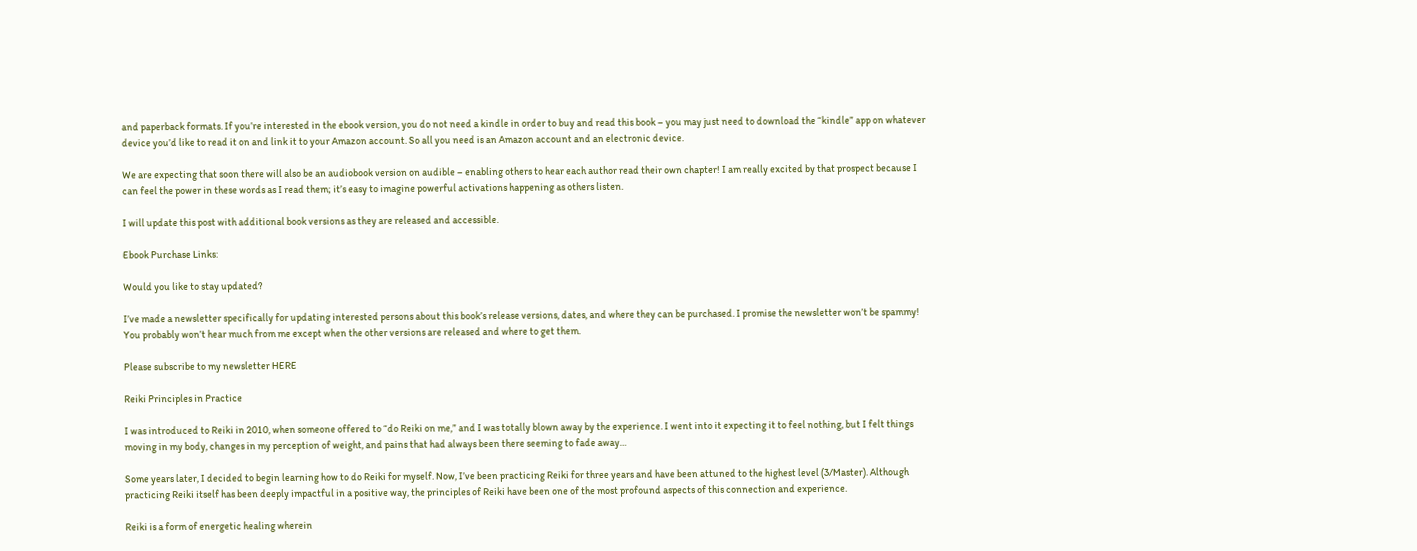and paperback formats. If you’re interested in the ebook version, you do not need a kindle in order to buy and read this book – you may just need to download the “kindle” app on whatever device you’d like to read it on and link it to your Amazon account. So all you need is an Amazon account and an electronic device.

We are expecting that soon there will also be an audiobook version on audible – enabling others to hear each author read their own chapter! I am really excited by that prospect because I can feel the power in these words as I read them; it’s easy to imagine powerful activations happening as others listen.

I will update this post with additional book versions as they are released and accessible.

Ebook Purchase Links:

Would you like to stay updated?

I’ve made a newsletter specifically for updating interested persons about this book’s release versions, dates, and where they can be purchased. I promise the newsletter won’t be spammy! You probably won’t hear much from me except when the other versions are released and where to get them.

Please subscribe to my newsletter HERE

Reiki Principles in Practice

I was introduced to Reiki in 2010, when someone offered to “do Reiki on me,” and I was totally blown away by the experience. I went into it expecting it to feel nothing, but I felt things moving in my body, changes in my perception of weight, and pains that had always been there seeming to fade away…

Some years later, I decided to begin learning how to do Reiki for myself. Now, I’ve been practicing Reiki for three years and have been attuned to the highest level (3/Master). Although practicing Reiki itself has been deeply impactful in a positive way, the principles of Reiki have been one of the most profound aspects of this connection and experience.

Reiki is a form of energetic healing wherein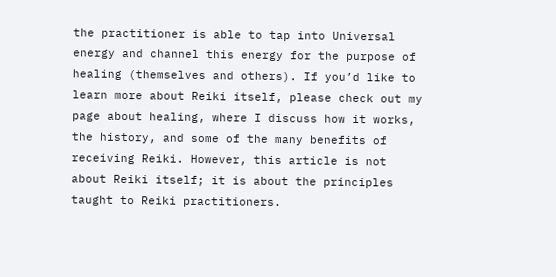the practitioner is able to tap into Universal energy and channel this energy for the purpose of healing (themselves and others). If you’d like to learn more about Reiki itself, please check out my page about healing, where I discuss how it works, the history, and some of the many benefits of receiving Reiki. However, this article is not about Reiki itself; it is about the principles taught to Reiki practitioners.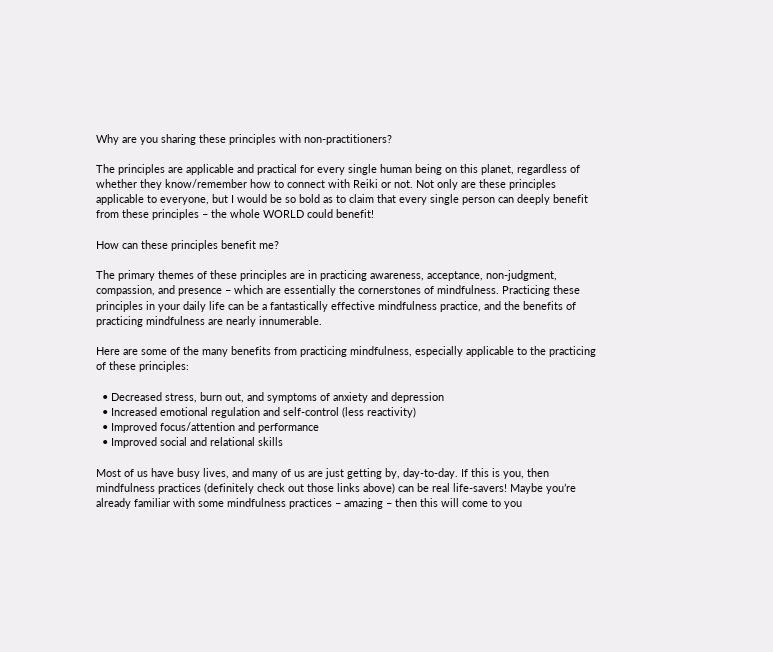Why are you sharing these principles with non-practitioners?

The principles are applicable and practical for every single human being on this planet, regardless of whether they know/remember how to connect with Reiki or not. Not only are these principles applicable to everyone, but I would be so bold as to claim that every single person can deeply benefit from these principles – the whole WORLD could benefit!

How can these principles benefit me?

The primary themes of these principles are in practicing awareness, acceptance, non-judgment, compassion, and presence – which are essentially the cornerstones of mindfulness. Practicing these principles in your daily life can be a fantastically effective mindfulness practice, and the benefits of practicing mindfulness are nearly innumerable.

Here are some of the many benefits from practicing mindfulness, especially applicable to the practicing of these principles:

  • Decreased stress, burn out, and symptoms of anxiety and depression
  • Increased emotional regulation and self-control (less reactivity)
  • Improved focus/attention and performance
  • Improved social and relational skills

Most of us have busy lives, and many of us are just getting by, day-to-day. If this is you, then mindfulness practices (definitely check out those links above) can be real life-savers! Maybe you’re already familiar with some mindfulness practices – amazing – then this will come to you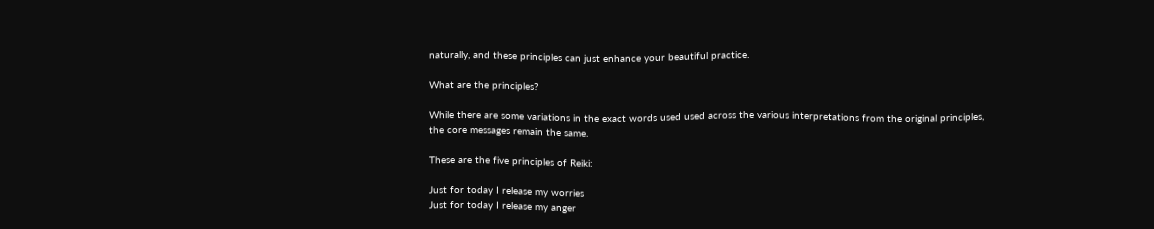naturally, and these principles can just enhance your beautiful practice.

What are the principles?

While there are some variations in the exact words used used across the various interpretations from the original principles, the core messages remain the same.

These are the five principles of Reiki:

Just for today I release my worries
Just for today I release my anger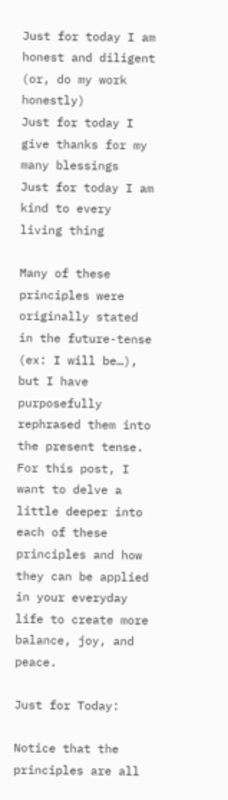Just for today I am honest and diligent (or, do my work honestly)
Just for today I give thanks for my many blessings
Just for today I am kind to every living thing

Many of these principles were originally stated in the future-tense (ex: I will be…), but I have purposefully rephrased them into the present tense. For this post, I want to delve a little deeper into each of these principles and how they can be applied in your everyday life to create more balance, joy, and peace.

Just for Today:

Notice that the principles are all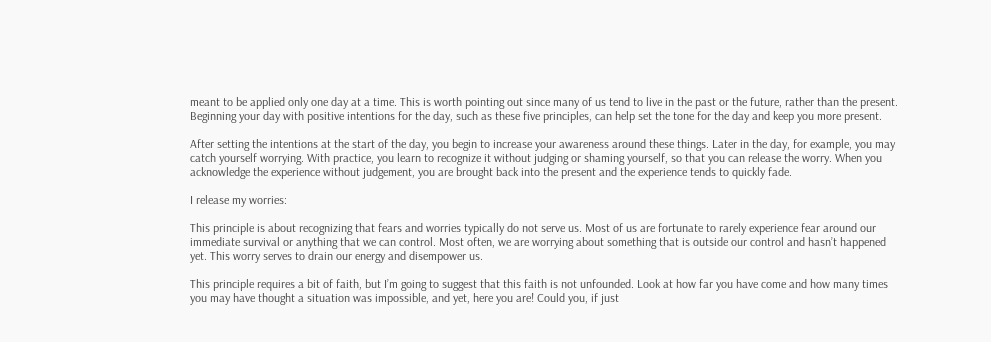meant to be applied only one day at a time. This is worth pointing out since many of us tend to live in the past or the future, rather than the present. Beginning your day with positive intentions for the day, such as these five principles, can help set the tone for the day and keep you more present.

After setting the intentions at the start of the day, you begin to increase your awareness around these things. Later in the day, for example, you may catch yourself worrying. With practice, you learn to recognize it without judging or shaming yourself, so that you can release the worry. When you acknowledge the experience without judgement, you are brought back into the present and the experience tends to quickly fade.

I release my worries:

This principle is about recognizing that fears and worries typically do not serve us. Most of us are fortunate to rarely experience fear around our immediate survival or anything that we can control. Most often, we are worrying about something that is outside our control and hasn’t happened yet. This worry serves to drain our energy and disempower us.

This principle requires a bit of faith, but I’m going to suggest that this faith is not unfounded. Look at how far you have come and how many times you may have thought a situation was impossible, and yet, here you are! Could you, if just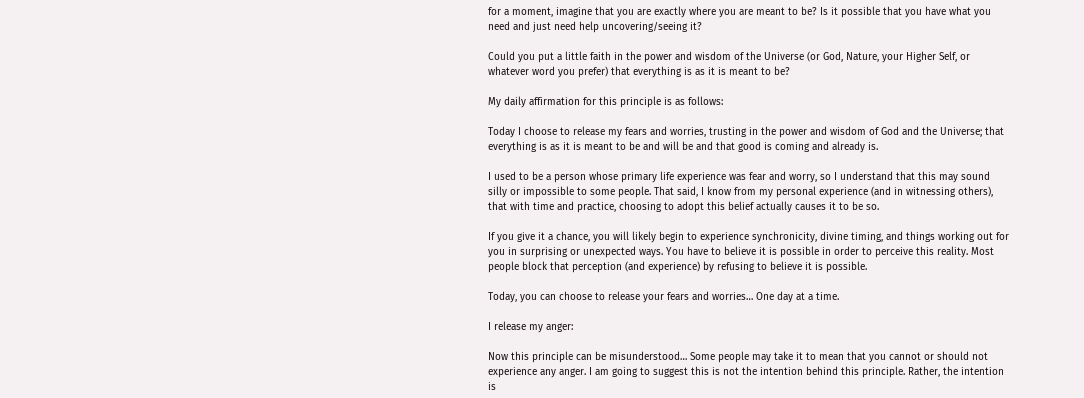for a moment, imagine that you are exactly where you are meant to be? Is it possible that you have what you need and just need help uncovering/seeing it?

Could you put a little faith in the power and wisdom of the Universe (or God, Nature, your Higher Self, or whatever word you prefer) that everything is as it is meant to be?

My daily affirmation for this principle is as follows:

Today I choose to release my fears and worries, trusting in the power and wisdom of God and the Universe; that everything is as it is meant to be and will be and that good is coming and already is.

I used to be a person whose primary life experience was fear and worry, so I understand that this may sound silly or impossible to some people. That said, I know from my personal experience (and in witnessing others), that with time and practice, choosing to adopt this belief actually causes it to be so.

If you give it a chance, you will likely begin to experience synchronicity, divine timing, and things working out for you in surprising or unexpected ways. You have to believe it is possible in order to perceive this reality. Most people block that perception (and experience) by refusing to believe it is possible.

Today, you can choose to release your fears and worries… One day at a time.

I release my anger:

Now this principle can be misunderstood… Some people may take it to mean that you cannot or should not experience any anger. I am going to suggest this is not the intention behind this principle. Rather, the intention is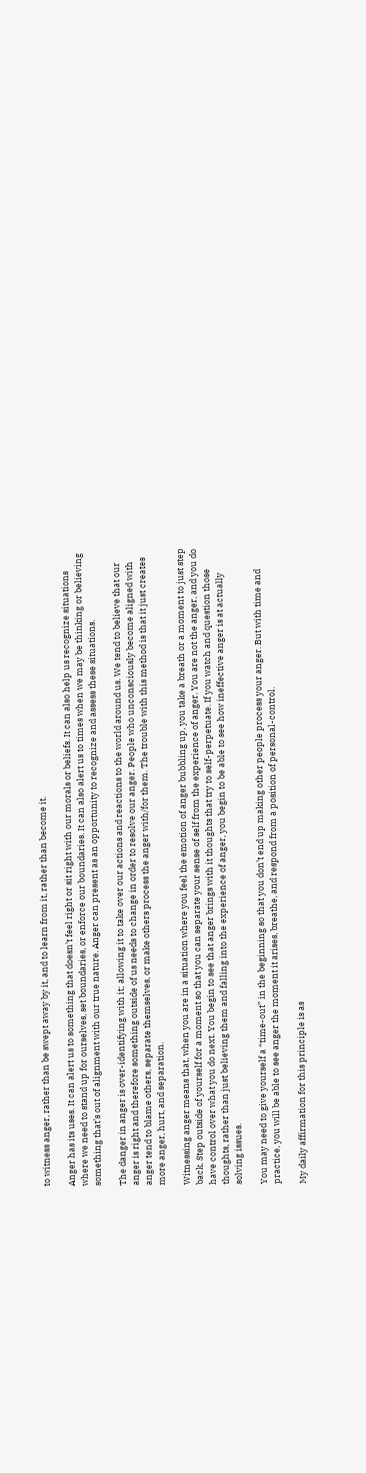to witness anger, rather than be swept away by it, and to learn from it, rather than become it.

Anger has its uses. It can alert us to something that doesn’t feel right or sit right with our morals or beliefs. It can also help us recognize situations where we need to stand up for ourselves, set boundaries, or enforce our boundaries. It can also alert us to times when we may be thinking or believing something that’s out of alignment with our true nature. Anger can present as an opportunity to recognize and assess these situations.

The danger in anger is over-identifying with it; allowing it to take over our actions and reactions to the world around us. We tend to believe that our anger is right and therefore something outside of us needs to change in order to resolve our anger. People who unconsciously become aligned with anger tend to blame others, separate themselves, or make others process the anger with/for them. The trouble with this method is that it just creates more anger, hurt, and separation.

Witnessing anger means that, when you are in a situation where you feel the emotion of anger bubbling up, you take a breath or a moment to just step back. Step outside of yourself for a moment so that you can separate your sense of self from the experience of anger. You are not the anger, and you do have control over what you do next. You begin to see that anger brings with it thoughts that try to self-perpetuate. If you watch and question those thoughts, rather than just believing them and falling into the experience of anger, you begin to be able to see how ineffective anger is at actually solving issues.

You may need to give yourself a “time-out” in the beginning so that you don’t end up making other people process your anger. But with time and practice, you will be able to see anger the moment it arises, breathe, and respond from a position of personal-control.

My daily affirmation for this principle is as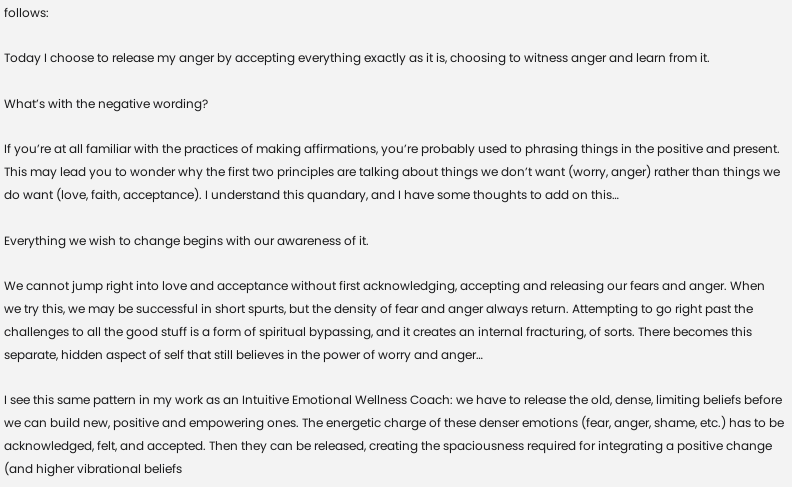follows:

Today I choose to release my anger by accepting everything exactly as it is, choosing to witness anger and learn from it.

What’s with the negative wording?

If you’re at all familiar with the practices of making affirmations, you’re probably used to phrasing things in the positive and present. This may lead you to wonder why the first two principles are talking about things we don’t want (worry, anger) rather than things we do want (love, faith, acceptance). I understand this quandary, and I have some thoughts to add on this…

Everything we wish to change begins with our awareness of it.

We cannot jump right into love and acceptance without first acknowledging, accepting and releasing our fears and anger. When we try this, we may be successful in short spurts, but the density of fear and anger always return. Attempting to go right past the challenges to all the good stuff is a form of spiritual bypassing, and it creates an internal fracturing, of sorts. There becomes this separate, hidden aspect of self that still believes in the power of worry and anger…

I see this same pattern in my work as an Intuitive Emotional Wellness Coach: we have to release the old, dense, limiting beliefs before we can build new, positive and empowering ones. The energetic charge of these denser emotions (fear, anger, shame, etc.) has to be acknowledged, felt, and accepted. Then they can be released, creating the spaciousness required for integrating a positive change (and higher vibrational beliefs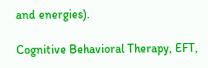and energies).

Cognitive Behavioral Therapy, EFT,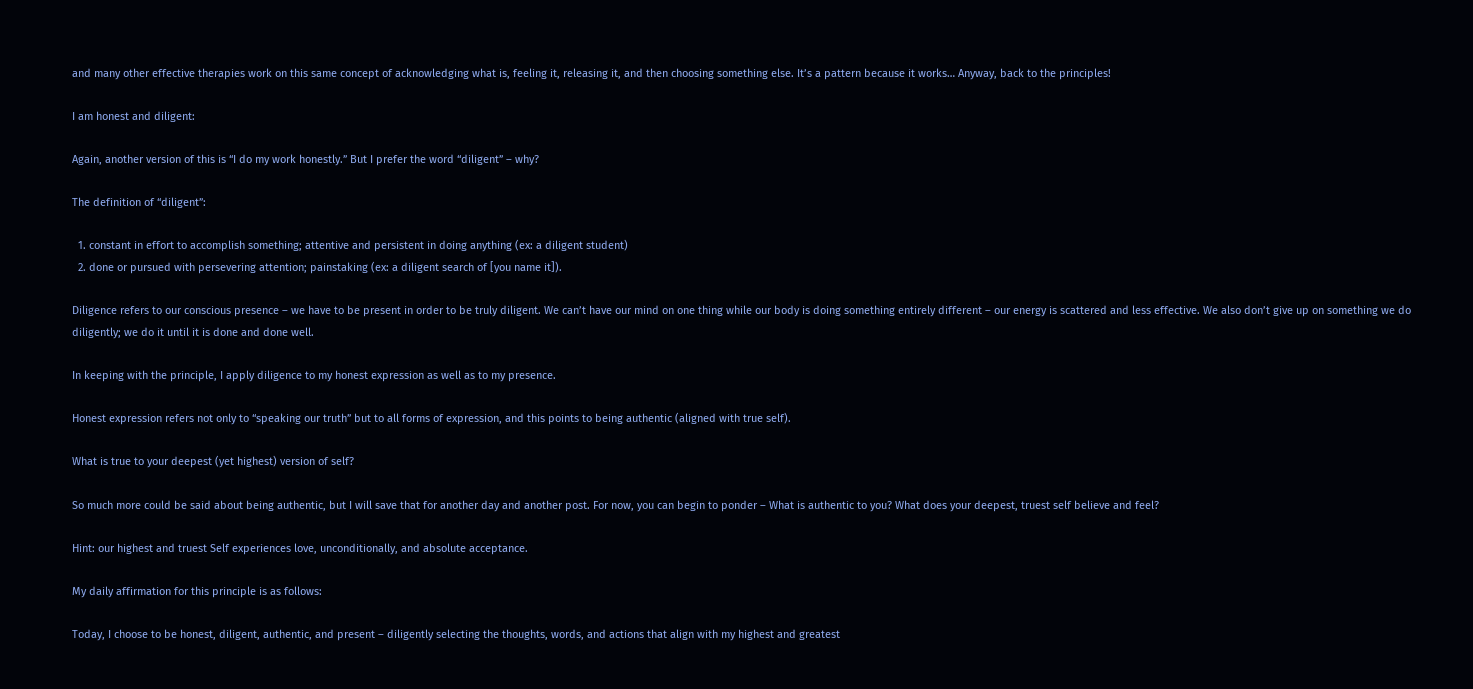and many other effective therapies work on this same concept of acknowledging what is, feeling it, releasing it, and then choosing something else. It’s a pattern because it works… Anyway, back to the principles!

I am honest and diligent:

Again, another version of this is “I do my work honestly.” But I prefer the word “diligent” – why?

The definition of “diligent”:

  1. constant in effort to accomplish something; attentive and persistent in doing anything (ex: a diligent student)
  2. done or pursued with persevering attention; painstaking (ex: a diligent search of [you name it]).

Diligence refers to our conscious presence – we have to be present in order to be truly diligent. We can’t have our mind on one thing while our body is doing something entirely different – our energy is scattered and less effective. We also don’t give up on something we do diligently; we do it until it is done and done well.

In keeping with the principle, I apply diligence to my honest expression as well as to my presence.

Honest expression refers not only to “speaking our truth” but to all forms of expression, and this points to being authentic (aligned with true self).

What is true to your deepest (yet highest) version of self?

So much more could be said about being authentic, but I will save that for another day and another post. For now, you can begin to ponder – What is authentic to you? What does your deepest, truest self believe and feel?

Hint: our highest and truest Self experiences love, unconditionally, and absolute acceptance.

My daily affirmation for this principle is as follows:

Today, I choose to be honest, diligent, authentic, and present – diligently selecting the thoughts, words, and actions that align with my highest and greatest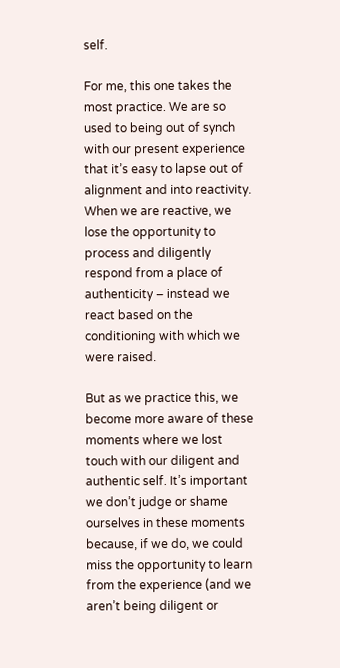self.

For me, this one takes the most practice. We are so used to being out of synch with our present experience that it’s easy to lapse out of alignment and into reactivity. When we are reactive, we lose the opportunity to process and diligently respond from a place of authenticity – instead we react based on the conditioning with which we were raised.

But as we practice this, we become more aware of these moments where we lost touch with our diligent and authentic self. It’s important we don’t judge or shame ourselves in these moments because, if we do, we could miss the opportunity to learn from the experience (and we aren’t being diligent or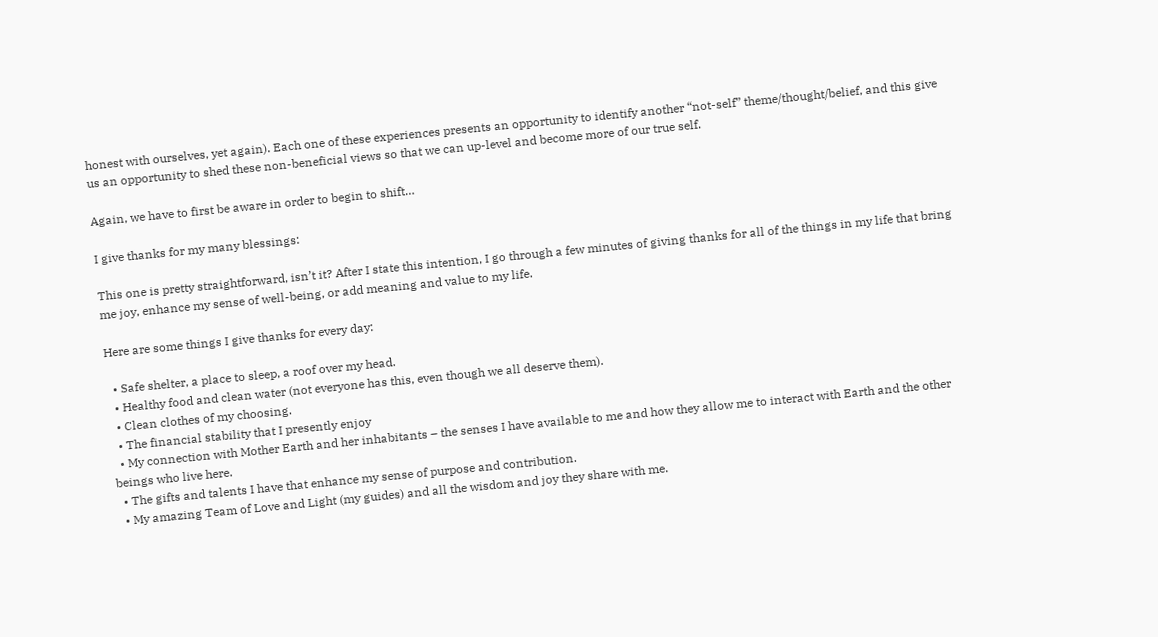honest with ourselves, yet again). Each one of these experiences presents an opportunity to identify another “not-self” theme/thought/belief, and this give us an opportunity to shed these non-beneficial views so that we can up-level and become more of our true self.

Again, we have to first be aware in order to begin to shift…

I give thanks for my many blessings:

This one is pretty straightforward, isn’t it? After I state this intention, I go through a few minutes of giving thanks for all of the things in my life that bring me joy, enhance my sense of well-being, or add meaning and value to my life.

Here are some things I give thanks for every day:

  • Safe shelter, a place to sleep, a roof over my head.
  • Healthy food and clean water (not everyone has this, even though we all deserve them).
  • Clean clothes of my choosing.
  • The financial stability that I presently enjoy
  • My connection with Mother Earth and her inhabitants – the senses I have available to me and how they allow me to interact with Earth and the other beings who live here.
  • The gifts and talents I have that enhance my sense of purpose and contribution.
  • My amazing Team of Love and Light (my guides) and all the wisdom and joy they share with me.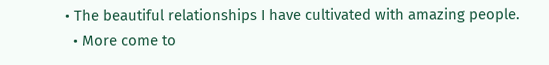• The beautiful relationships I have cultivated with amazing people.
  • More come to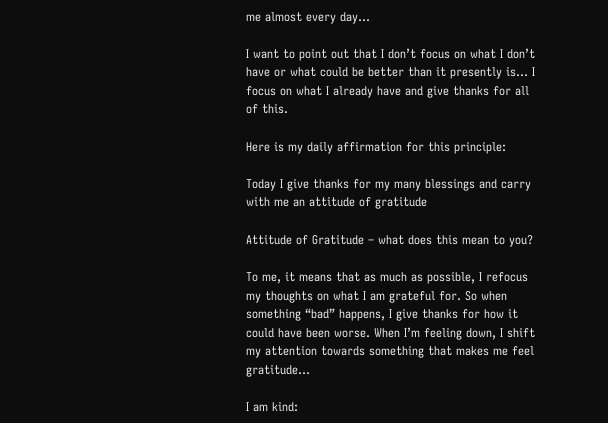me almost every day…

I want to point out that I don’t focus on what I don’t have or what could be better than it presently is… I focus on what I already have and give thanks for all of this.

Here is my daily affirmation for this principle:

Today I give thanks for my many blessings and carry with me an attitude of gratitude

Attitude of Gratitude – what does this mean to you?

To me, it means that as much as possible, I refocus my thoughts on what I am grateful for. So when something “bad” happens, I give thanks for how it could have been worse. When I’m feeling down, I shift my attention towards something that makes me feel gratitude…

I am kind: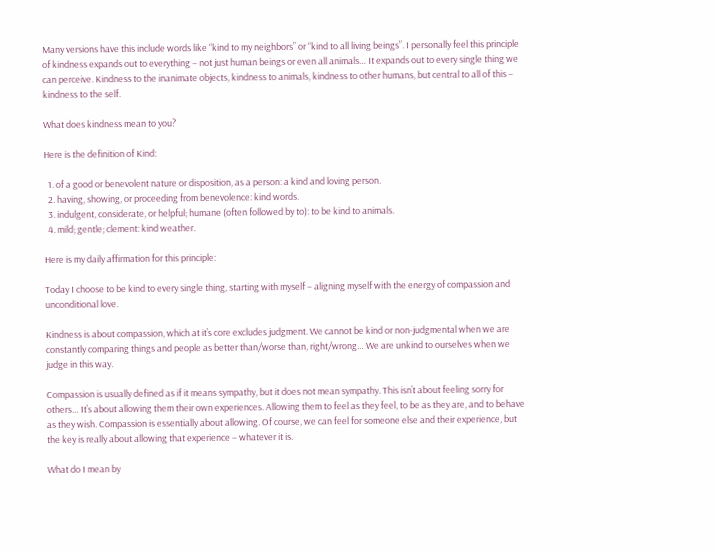Many versions have this include words like “kind to my neighbors” or “kind to all living beings”. I personally feel this principle of kindness expands out to everything – not just human beings or even all animals… It expands out to every single thing we can perceive. Kindness to the inanimate objects, kindness to animals, kindness to other humans, but central to all of this – kindness to the self.

What does kindness mean to you?

Here is the definition of Kind:

  1. of a good or benevolent nature or disposition, as a person: a kind and loving person.
  2. having, showing, or proceeding from benevolence: kind words.
  3. indulgent, considerate, or helpful; humane (often followed by to): to be kind to animals.
  4. mild; gentle; clement: kind weather.

Here is my daily affirmation for this principle:

Today I choose to be kind to every single thing, starting with myself – aligning myself with the energy of compassion and unconditional love.

Kindness is about compassion, which at it’s core excludes judgment. We cannot be kind or non-judgmental when we are constantly comparing things and people as better than/worse than, right/wrong… We are unkind to ourselves when we judge in this way.

Compassion is usually defined as if it means sympathy, but it does not mean sympathy. This isn’t about feeling sorry for others… It’s about allowing them their own experiences. Allowing them to feel as they feel, to be as they are, and to behave as they wish. Compassion is essentially about allowing. Of course, we can feel for someone else and their experience, but the key is really about allowing that experience – whatever it is.

What do I mean by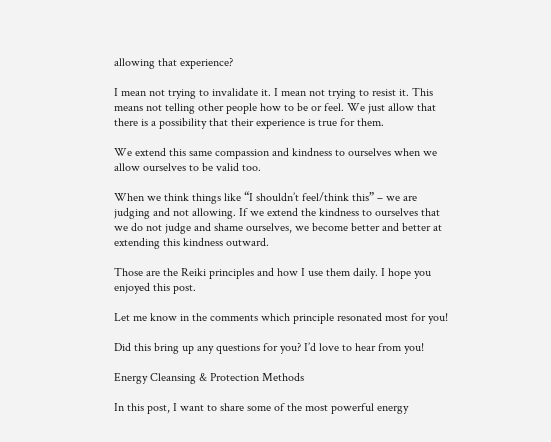allowing that experience?

I mean not trying to invalidate it. I mean not trying to resist it. This means not telling other people how to be or feel. We just allow that there is a possibility that their experience is true for them.

We extend this same compassion and kindness to ourselves when we allow ourselves to be valid too.

When we think things like “I shouldn’t feel/think this” – we are judging and not allowing. If we extend the kindness to ourselves that we do not judge and shame ourselves, we become better and better at extending this kindness outward.

Those are the Reiki principles and how I use them daily. I hope you enjoyed this post.

Let me know in the comments which principle resonated most for you!

Did this bring up any questions for you? I’d love to hear from you!

Energy Cleansing & Protection Methods

In this post, I want to share some of the most powerful energy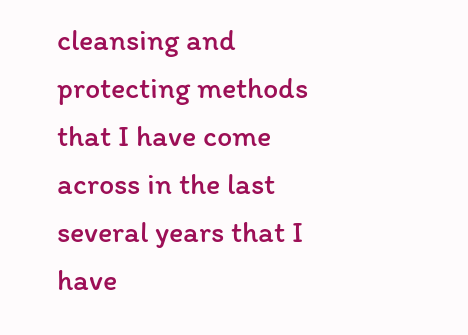cleansing and protecting methods that I have come across in the last several years that I have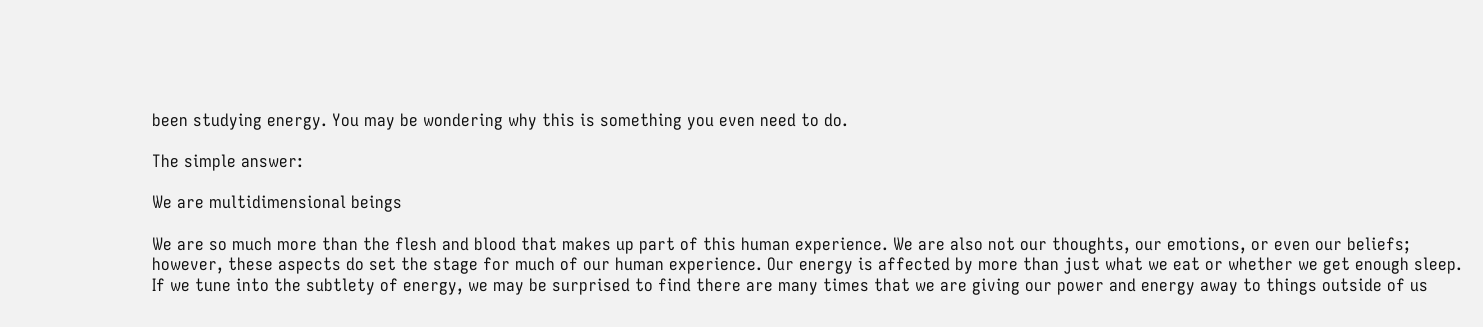been studying energy. You may be wondering why this is something you even need to do.

The simple answer:

We are multidimensional beings

We are so much more than the flesh and blood that makes up part of this human experience. We are also not our thoughts, our emotions, or even our beliefs; however, these aspects do set the stage for much of our human experience. Our energy is affected by more than just what we eat or whether we get enough sleep. If we tune into the subtlety of energy, we may be surprised to find there are many times that we are giving our power and energy away to things outside of us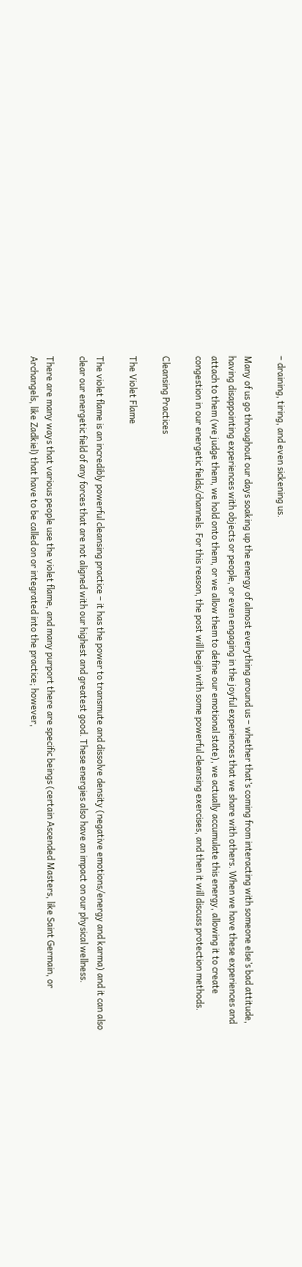– draining, tiring, and even sickening us.

Many of us go throughout our days soaking up the energy of almost everything around us – whether that’s coming from interacting with someone else’s bad attitude, having disappointing experiences with objects or people, or even engaging in the joyful experiences that we share with others. When we have these experiences and attach to them (we judge them, we hold onto them, or we allow them to define our emotional state), we actually accumulate this energy, allowing it to create congestion in our energetic fields/channels. For this reason, the post will begin with some powerful cleansing exercises, and then it will discuss protection methods.

Cleansing Practices

The Violet Flame

The violet flame is an incredibly powerful cleansing practice – it has the power to transmute and dissolve density (negative emotions/energy and karma) and it can also clear our energetic field of any forces that are not aligned with our highest and greatest good. These energies also have an impact on our physical wellness.

There are many ways that various people use the violet flame, and many purport there are specific beings (certain Ascended Masters, like Saint Germain, or Archangels, like Zadkiel) that have to be called on or integrated into the practice; however,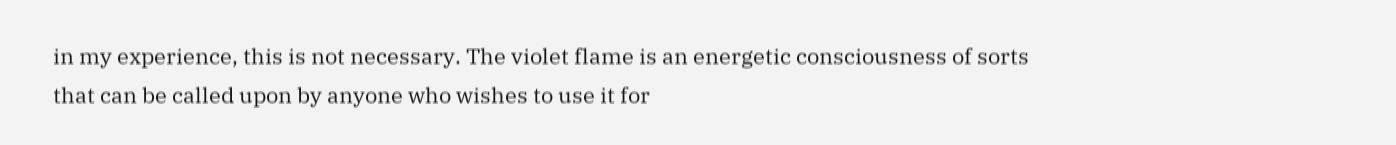in my experience, this is not necessary. The violet flame is an energetic consciousness of sorts that can be called upon by anyone who wishes to use it for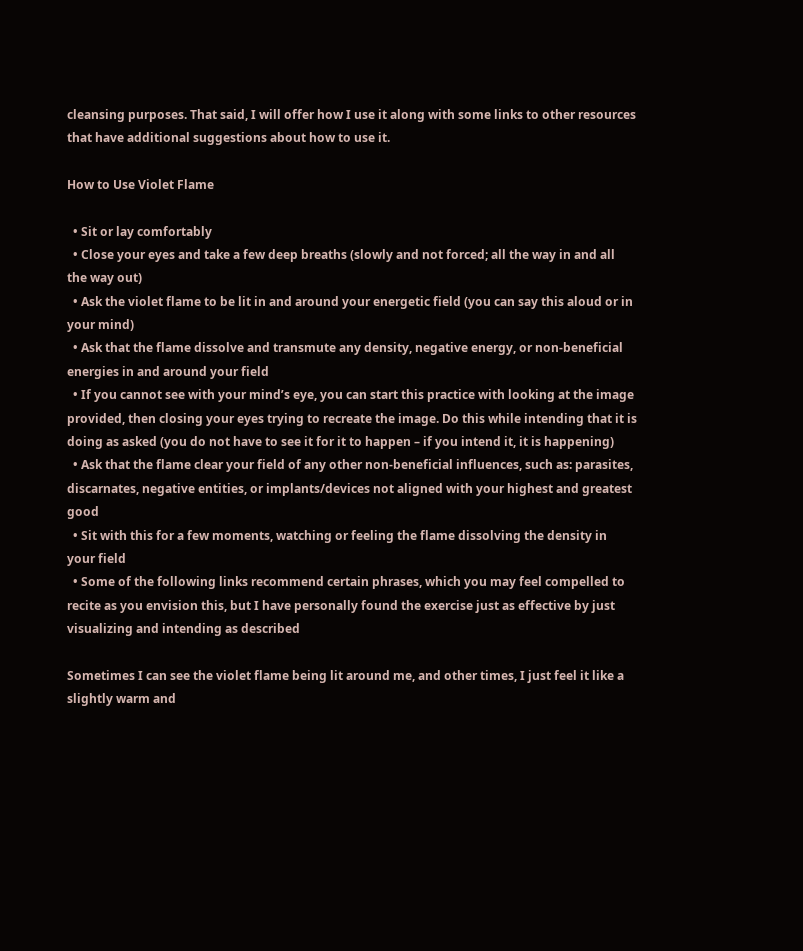cleansing purposes. That said, I will offer how I use it along with some links to other resources that have additional suggestions about how to use it.

How to Use Violet Flame

  • Sit or lay comfortably
  • Close your eyes and take a few deep breaths (slowly and not forced; all the way in and all the way out)
  • Ask the violet flame to be lit in and around your energetic field (you can say this aloud or in your mind)
  • Ask that the flame dissolve and transmute any density, negative energy, or non-beneficial energies in and around your field
  • If you cannot see with your mind’s eye, you can start this practice with looking at the image provided, then closing your eyes trying to recreate the image. Do this while intending that it is doing as asked (you do not have to see it for it to happen – if you intend it, it is happening)
  • Ask that the flame clear your field of any other non-beneficial influences, such as: parasites, discarnates, negative entities, or implants/devices not aligned with your highest and greatest good
  • Sit with this for a few moments, watching or feeling the flame dissolving the density in your field
  • Some of the following links recommend certain phrases, which you may feel compelled to recite as you envision this, but I have personally found the exercise just as effective by just visualizing and intending as described

Sometimes I can see the violet flame being lit around me, and other times, I just feel it like a slightly warm and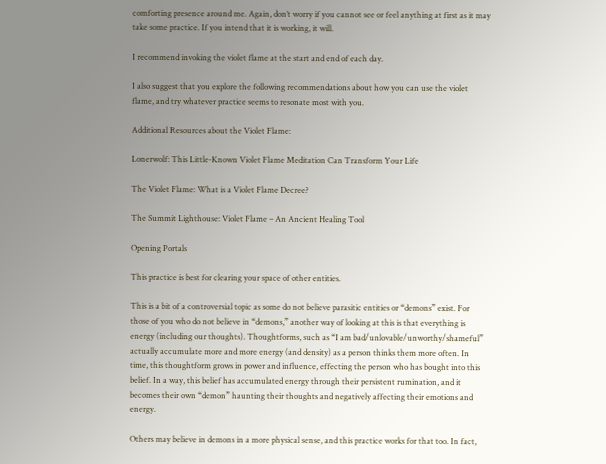comforting presence around me. Again, don’t worry if you cannot see or feel anything at first as it may take some practice. If you intend that it is working, it will.

I recommend invoking the violet flame at the start and end of each day.

I also suggest that you explore the following recommendations about how you can use the violet flame, and try whatever practice seems to resonate most with you.

Additional Resources about the Violet Flame:

Lonerwolf: This Little-Known Violet Flame Meditation Can Transform Your Life

The Violet Flame: What is a Violet Flame Decree?

The Summit Lighthouse: Violet Flame – An Ancient Healing Tool

Opening Portals

This practice is best for clearing your space of other entities.

This is a bit of a controversial topic as some do not believe parasitic entities or “demons” exist. For those of you who do not believe in “demons,” another way of looking at this is that everything is energy (including our thoughts). Thoughtforms, such as “I am bad/unlovable/unworthy/shameful” actually accumulate more and more energy (and density) as a person thinks them more often. In time, this thoughtform grows in power and influence, effecting the person who has bought into this belief. In a way, this belief has accumulated energy through their persistent rumination, and it becomes their own “demon” haunting their thoughts and negatively affecting their emotions and energy.

Others may believe in demons in a more physical sense, and this practice works for that too. In fact,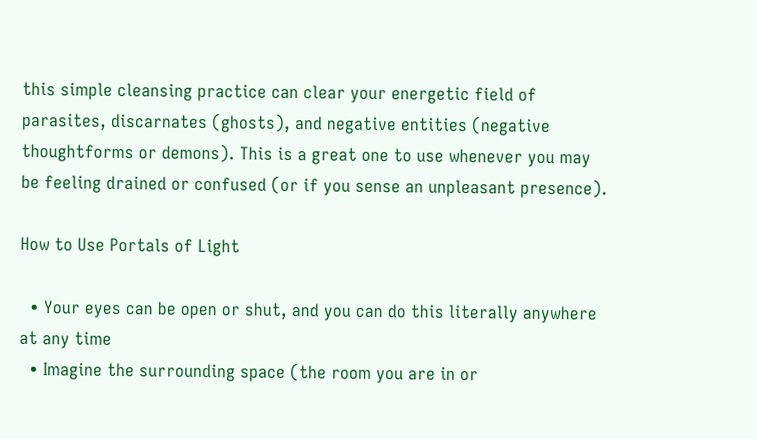this simple cleansing practice can clear your energetic field of parasites, discarnates (ghosts), and negative entities (negative thoughtforms or demons). This is a great one to use whenever you may be feeling drained or confused (or if you sense an unpleasant presence).

How to Use Portals of Light

  • Your eyes can be open or shut, and you can do this literally anywhere at any time
  • Imagine the surrounding space (the room you are in or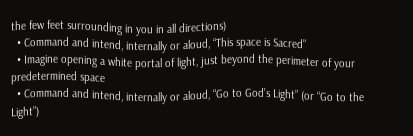the few feet surrounding in you in all directions)
  • Command and intend, internally or aloud, “This space is Sacred”
  • Imagine opening a white portal of light, just beyond the perimeter of your predetermined space
  • Command and intend, internally or aloud, “Go to God’s Light” (or “Go to the Light”)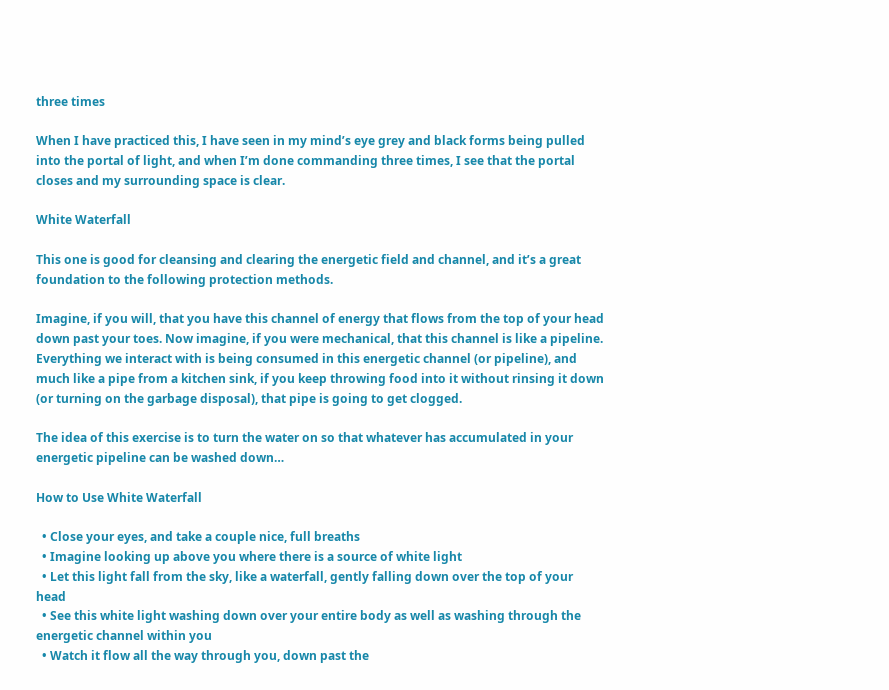three times

When I have practiced this, I have seen in my mind’s eye grey and black forms being pulled into the portal of light, and when I’m done commanding three times, I see that the portal closes and my surrounding space is clear.

White Waterfall

This one is good for cleansing and clearing the energetic field and channel, and it’s a great foundation to the following protection methods.

Imagine, if you will, that you have this channel of energy that flows from the top of your head down past your toes. Now imagine, if you were mechanical, that this channel is like a pipeline. Everything we interact with is being consumed in this energetic channel (or pipeline), and much like a pipe from a kitchen sink, if you keep throwing food into it without rinsing it down (or turning on the garbage disposal), that pipe is going to get clogged.

The idea of this exercise is to turn the water on so that whatever has accumulated in your energetic pipeline can be washed down…

How to Use White Waterfall

  • Close your eyes, and take a couple nice, full breaths
  • Imagine looking up above you where there is a source of white light
  • Let this light fall from the sky, like a waterfall, gently falling down over the top of your head
  • See this white light washing down over your entire body as well as washing through the energetic channel within you
  • Watch it flow all the way through you, down past the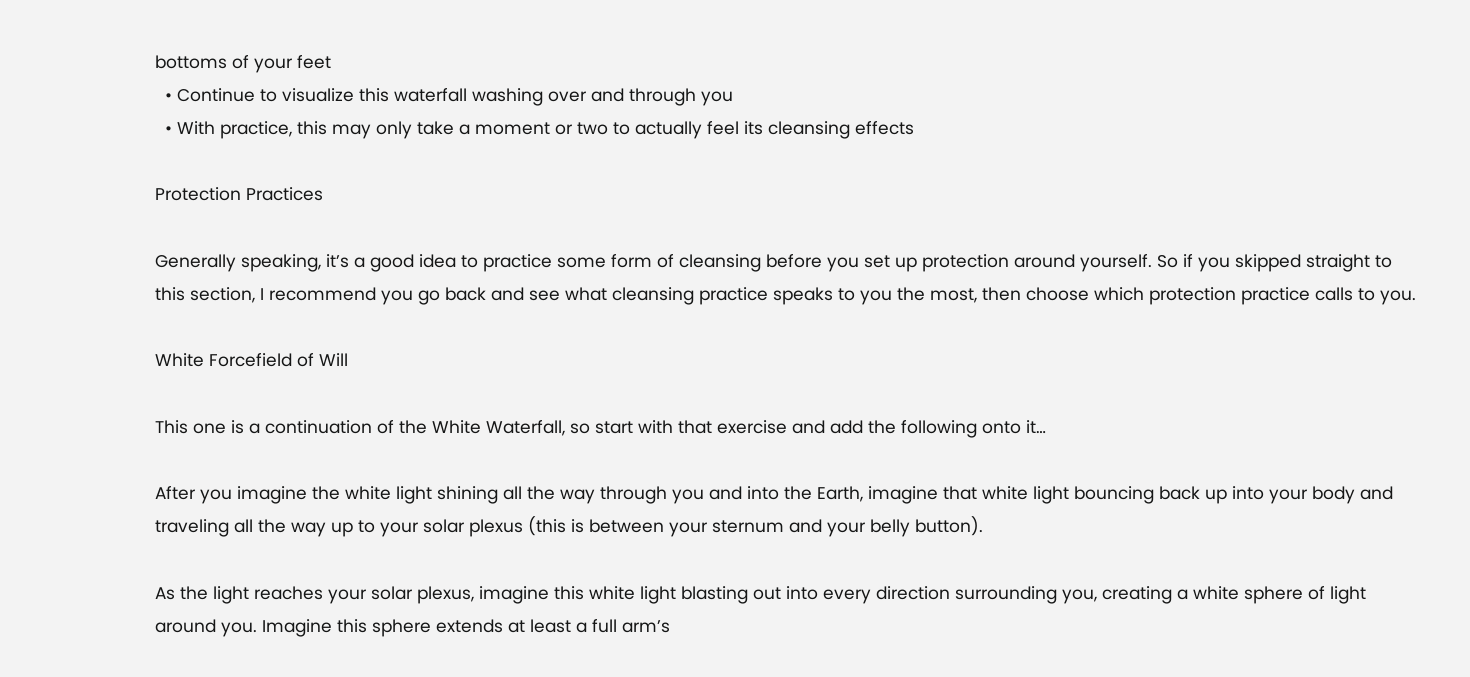bottoms of your feet
  • Continue to visualize this waterfall washing over and through you
  • With practice, this may only take a moment or two to actually feel its cleansing effects

Protection Practices

Generally speaking, it’s a good idea to practice some form of cleansing before you set up protection around yourself. So if you skipped straight to this section, I recommend you go back and see what cleansing practice speaks to you the most, then choose which protection practice calls to you.

White Forcefield of Will

This one is a continuation of the White Waterfall, so start with that exercise and add the following onto it…

After you imagine the white light shining all the way through you and into the Earth, imagine that white light bouncing back up into your body and traveling all the way up to your solar plexus (this is between your sternum and your belly button).

As the light reaches your solar plexus, imagine this white light blasting out into every direction surrounding you, creating a white sphere of light around you. Imagine this sphere extends at least a full arm’s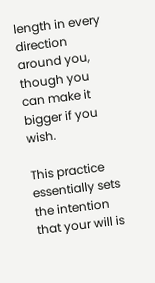length in every direction around you, though you can make it bigger if you wish.

This practice essentially sets the intention that your will is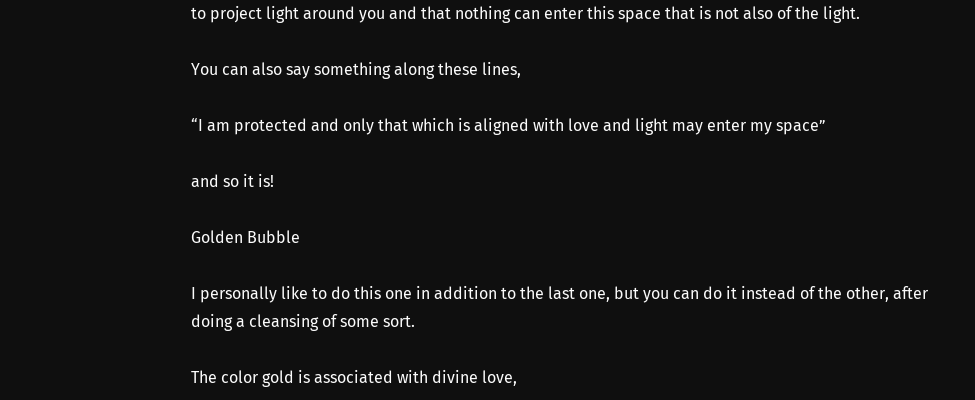to project light around you and that nothing can enter this space that is not also of the light.

You can also say something along these lines,

“I am protected and only that which is aligned with love and light may enter my space”

and so it is!

Golden Bubble

I personally like to do this one in addition to the last one, but you can do it instead of the other, after doing a cleansing of some sort.

The color gold is associated with divine love,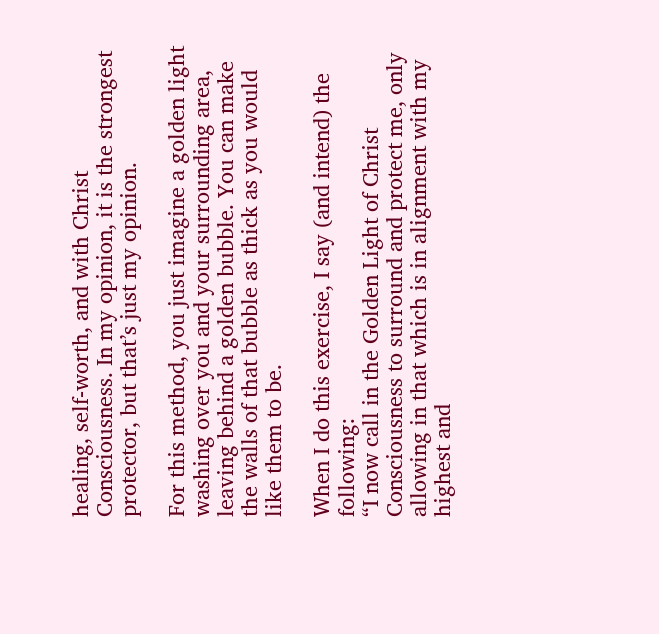healing, self-worth, and with Christ Consciousness. In my opinion, it is the strongest protector, but that’s just my opinion.

For this method, you just imagine a golden light washing over you and your surrounding area, leaving behind a golden bubble. You can make the walls of that bubble as thick as you would like them to be.

When I do this exercise, I say (and intend) the following:
“I now call in the Golden Light of Christ Consciousness to surround and protect me, only allowing in that which is in alignment with my highest and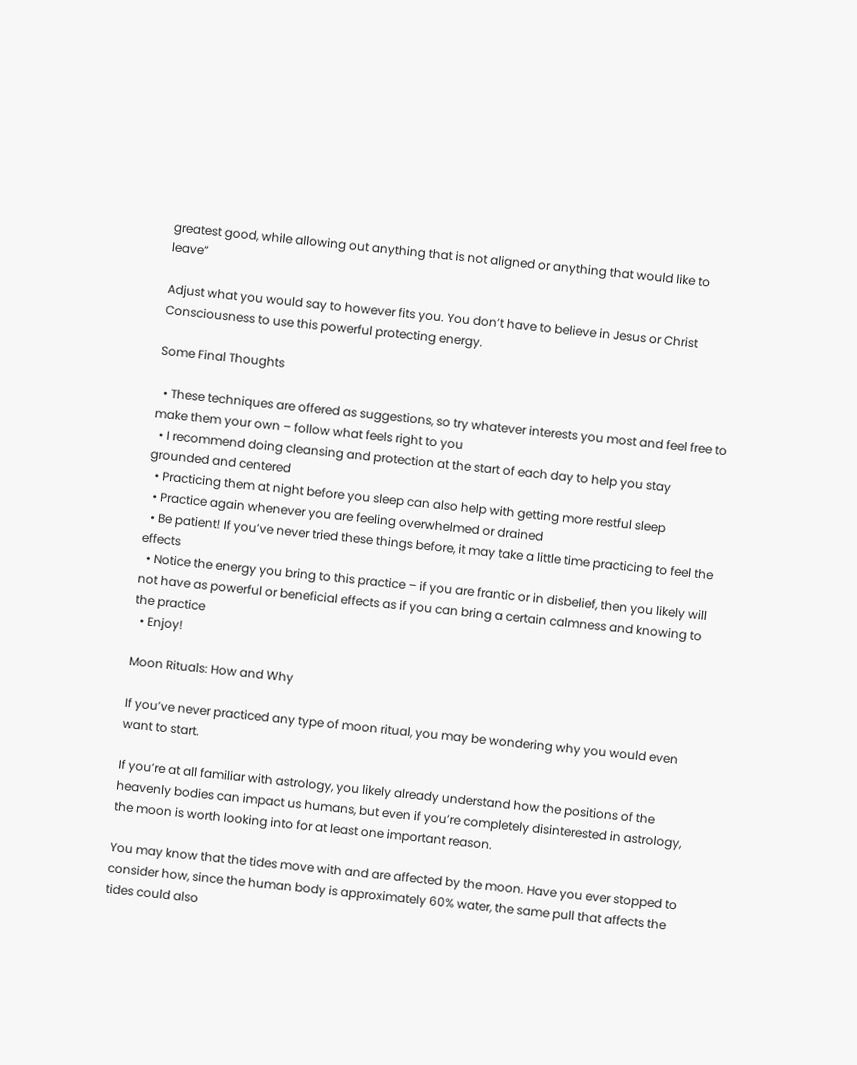greatest good, while allowing out anything that is not aligned or anything that would like to leave”

Adjust what you would say to however fits you. You don’t have to believe in Jesus or Christ Consciousness to use this powerful protecting energy.

Some Final Thoughts

  • These techniques are offered as suggestions, so try whatever interests you most and feel free to make them your own – follow what feels right to you
  • I recommend doing cleansing and protection at the start of each day to help you stay grounded and centered
  • Practicing them at night before you sleep can also help with getting more restful sleep
  • Practice again whenever you are feeling overwhelmed or drained
  • Be patient! If you’ve never tried these things before, it may take a little time practicing to feel the effects
  • Notice the energy you bring to this practice – if you are frantic or in disbelief, then you likely will not have as powerful or beneficial effects as if you can bring a certain calmness and knowing to the practice
  • Enjoy!

Moon Rituals: How and Why

If you’ve never practiced any type of moon ritual, you may be wondering why you would even want to start.

If you’re at all familiar with astrology, you likely already understand how the positions of the heavenly bodies can impact us humans, but even if you’re completely disinterested in astrology, the moon is worth looking into for at least one important reason.

You may know that the tides move with and are affected by the moon. Have you ever stopped to consider how, since the human body is approximately 60% water, the same pull that affects the tides could also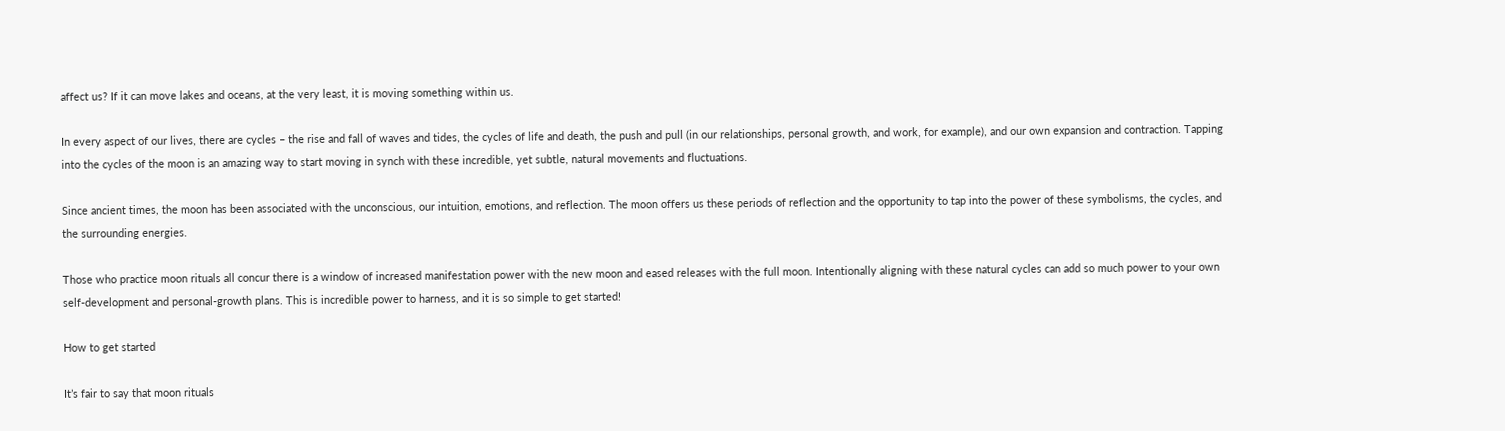affect us? If it can move lakes and oceans, at the very least, it is moving something within us.

In every aspect of our lives, there are cycles – the rise and fall of waves and tides, the cycles of life and death, the push and pull (in our relationships, personal growth, and work, for example), and our own expansion and contraction. Tapping into the cycles of the moon is an amazing way to start moving in synch with these incredible, yet subtle, natural movements and fluctuations.

Since ancient times, the moon has been associated with the unconscious, our intuition, emotions, and reflection. The moon offers us these periods of reflection and the opportunity to tap into the power of these symbolisms, the cycles, and the surrounding energies.

Those who practice moon rituals all concur there is a window of increased manifestation power with the new moon and eased releases with the full moon. Intentionally aligning with these natural cycles can add so much power to your own self-development and personal-growth plans. This is incredible power to harness, and it is so simple to get started!

How to get started

It’s fair to say that moon rituals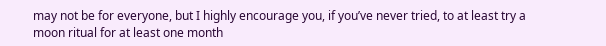may not be for everyone, but I highly encourage you, if you’ve never tried, to at least try a moon ritual for at least one month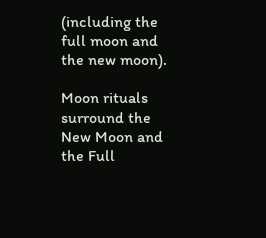(including the full moon and the new moon).

Moon rituals surround the New Moon and the Full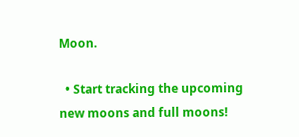Moon.

  • Start tracking the upcoming new moons and full moons!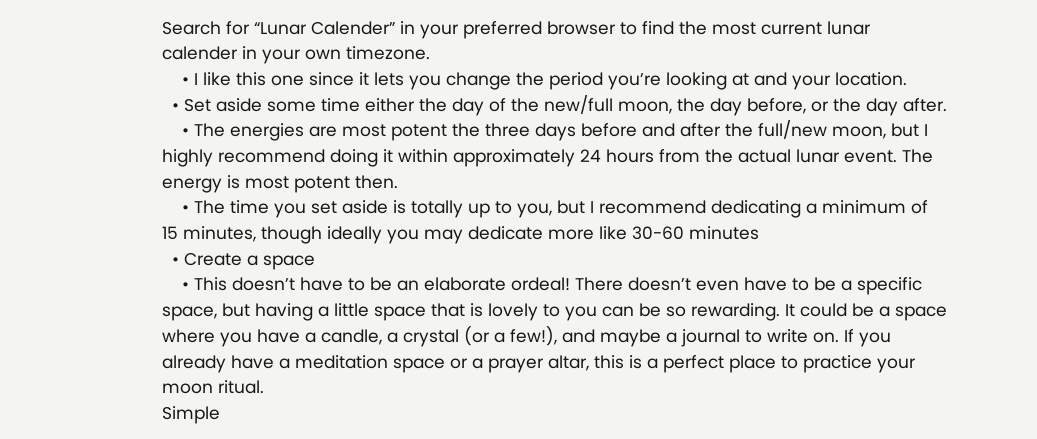Search for “Lunar Calender” in your preferred browser to find the most current lunar calender in your own timezone.
    • I like this one since it lets you change the period you’re looking at and your location.
  • Set aside some time either the day of the new/full moon, the day before, or the day after.
    • The energies are most potent the three days before and after the full/new moon, but I highly recommend doing it within approximately 24 hours from the actual lunar event. The energy is most potent then.
    • The time you set aside is totally up to you, but I recommend dedicating a minimum of 15 minutes, though ideally you may dedicate more like 30-60 minutes
  • Create a space
    • This doesn’t have to be an elaborate ordeal! There doesn’t even have to be a specific space, but having a little space that is lovely to you can be so rewarding. It could be a space where you have a candle, a crystal (or a few!), and maybe a journal to write on. If you already have a meditation space or a prayer altar, this is a perfect place to practice your moon ritual.
Simple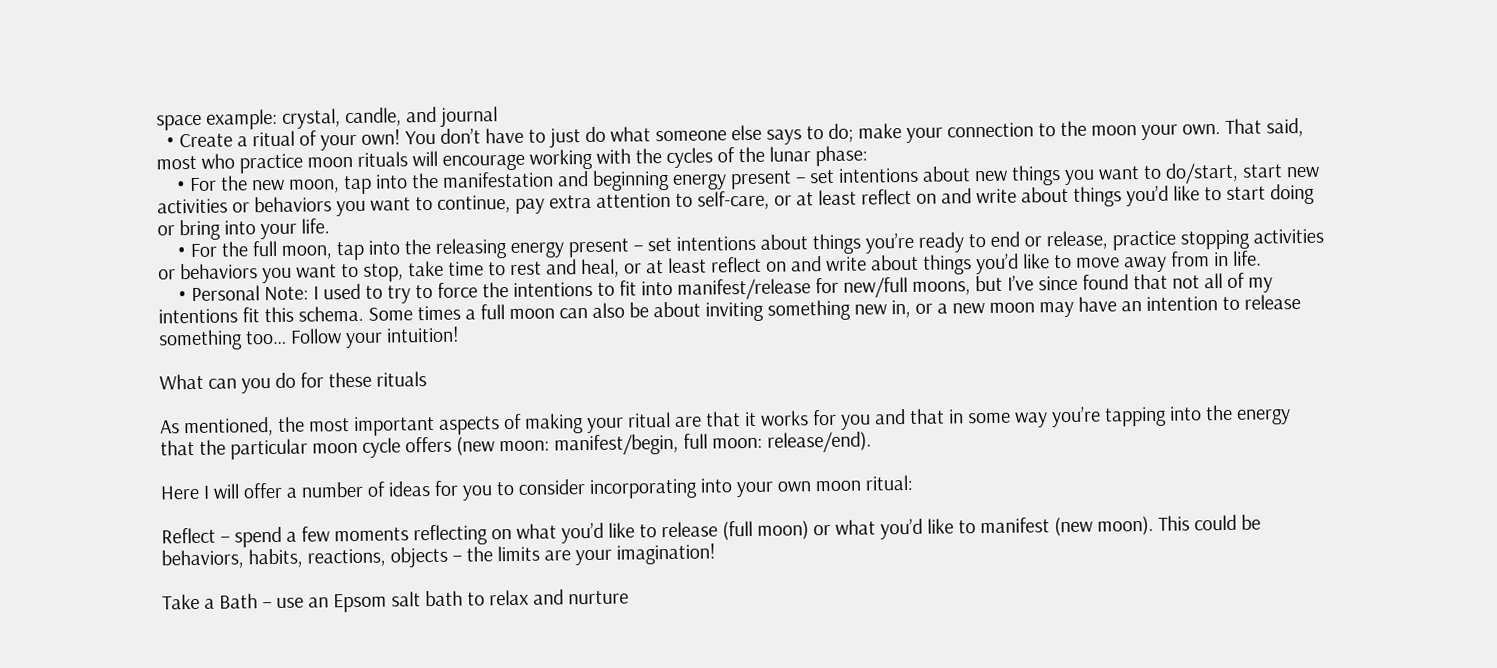space example: crystal, candle, and journal
  • Create a ritual of your own! You don’t have to just do what someone else says to do; make your connection to the moon your own. That said, most who practice moon rituals will encourage working with the cycles of the lunar phase:
    • For the new moon, tap into the manifestation and beginning energy present – set intentions about new things you want to do/start, start new activities or behaviors you want to continue, pay extra attention to self-care, or at least reflect on and write about things you’d like to start doing or bring into your life.
    • For the full moon, tap into the releasing energy present – set intentions about things you’re ready to end or release, practice stopping activities or behaviors you want to stop, take time to rest and heal, or at least reflect on and write about things you’d like to move away from in life.
    • Personal Note: I used to try to force the intentions to fit into manifest/release for new/full moons, but I’ve since found that not all of my intentions fit this schema. Some times a full moon can also be about inviting something new in, or a new moon may have an intention to release something too… Follow your intuition!

What can you do for these rituals

As mentioned, the most important aspects of making your ritual are that it works for you and that in some way you’re tapping into the energy that the particular moon cycle offers (new moon: manifest/begin, full moon: release/end).

Here I will offer a number of ideas for you to consider incorporating into your own moon ritual:

Reflect – spend a few moments reflecting on what you’d like to release (full moon) or what you’d like to manifest (new moon). This could be behaviors, habits, reactions, objects – the limits are your imagination!

Take a Bath – use an Epsom salt bath to relax and nurture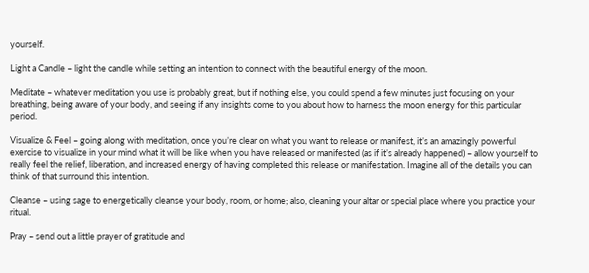yourself.

Light a Candle – light the candle while setting an intention to connect with the beautiful energy of the moon.

Meditate – whatever meditation you use is probably great, but if nothing else, you could spend a few minutes just focusing on your breathing, being aware of your body, and seeing if any insights come to you about how to harness the moon energy for this particular period.

Visualize & Feel – going along with meditation, once you’re clear on what you want to release or manifest, it’s an amazingly powerful exercise to visualize in your mind what it will be like when you have released or manifested (as if it’s already happened) – allow yourself to really feel the relief, liberation, and increased energy of having completed this release or manifestation. Imagine all of the details you can think of that surround this intention.

Cleanse – using sage to energetically cleanse your body, room, or home; also, cleaning your altar or special place where you practice your ritual.

Pray – send out a little prayer of gratitude and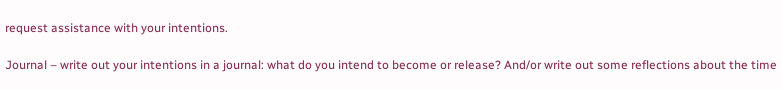request assistance with your intentions.

Journal – write out your intentions in a journal: what do you intend to become or release? And/or write out some reflections about the time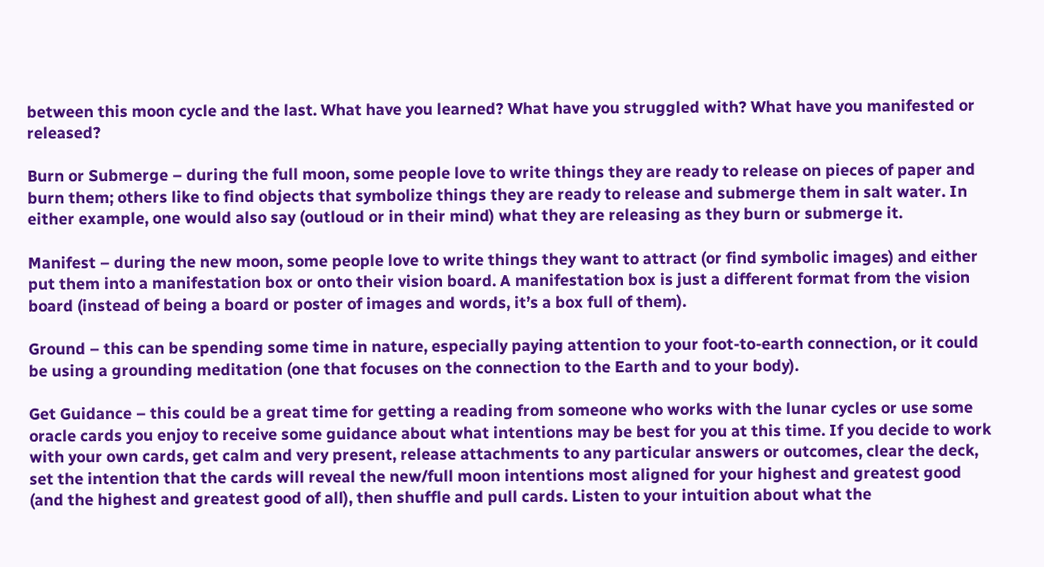between this moon cycle and the last. What have you learned? What have you struggled with? What have you manifested or released?

Burn or Submerge – during the full moon, some people love to write things they are ready to release on pieces of paper and burn them; others like to find objects that symbolize things they are ready to release and submerge them in salt water. In either example, one would also say (outloud or in their mind) what they are releasing as they burn or submerge it.

Manifest – during the new moon, some people love to write things they want to attract (or find symbolic images) and either put them into a manifestation box or onto their vision board. A manifestation box is just a different format from the vision board (instead of being a board or poster of images and words, it’s a box full of them).

Ground – this can be spending some time in nature, especially paying attention to your foot-to-earth connection, or it could be using a grounding meditation (one that focuses on the connection to the Earth and to your body).

Get Guidance – this could be a great time for getting a reading from someone who works with the lunar cycles or use some oracle cards you enjoy to receive some guidance about what intentions may be best for you at this time. If you decide to work with your own cards, get calm and very present, release attachments to any particular answers or outcomes, clear the deck, set the intention that the cards will reveal the new/full moon intentions most aligned for your highest and greatest good (and the highest and greatest good of all), then shuffle and pull cards. Listen to your intuition about what the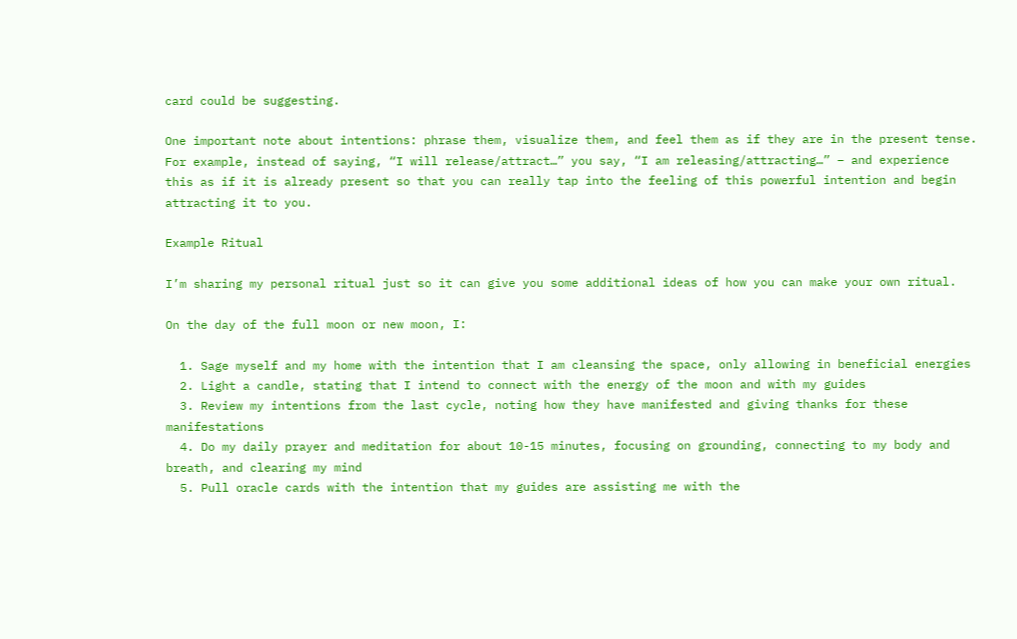card could be suggesting.

One important note about intentions: phrase them, visualize them, and feel them as if they are in the present tense. For example, instead of saying, “I will release/attract…” you say, “I am releasing/attracting…” – and experience this as if it is already present so that you can really tap into the feeling of this powerful intention and begin attracting it to you.

Example Ritual

I’m sharing my personal ritual just so it can give you some additional ideas of how you can make your own ritual.

On the day of the full moon or new moon, I:

  1. Sage myself and my home with the intention that I am cleansing the space, only allowing in beneficial energies
  2. Light a candle, stating that I intend to connect with the energy of the moon and with my guides
  3. Review my intentions from the last cycle, noting how they have manifested and giving thanks for these manifestations
  4. Do my daily prayer and meditation for about 10-15 minutes, focusing on grounding, connecting to my body and breath, and clearing my mind
  5. Pull oracle cards with the intention that my guides are assisting me with the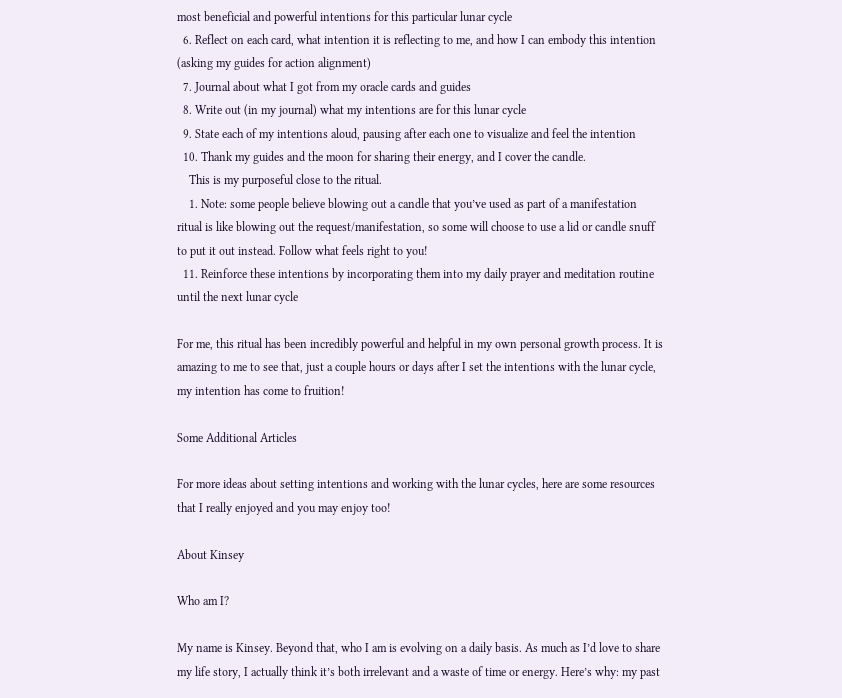most beneficial and powerful intentions for this particular lunar cycle
  6. Reflect on each card, what intention it is reflecting to me, and how I can embody this intention (asking my guides for action alignment)
  7. Journal about what I got from my oracle cards and guides
  8. Write out (in my journal) what my intentions are for this lunar cycle
  9. State each of my intentions aloud, pausing after each one to visualize and feel the intention
  10. Thank my guides and the moon for sharing their energy, and I cover the candle.
    This is my purposeful close to the ritual.
    1. Note: some people believe blowing out a candle that you’ve used as part of a manifestation ritual is like blowing out the request/manifestation, so some will choose to use a lid or candle snuff to put it out instead. Follow what feels right to you!
  11. Reinforce these intentions by incorporating them into my daily prayer and meditation routine until the next lunar cycle

For me, this ritual has been incredibly powerful and helpful in my own personal growth process. It is amazing to me to see that, just a couple hours or days after I set the intentions with the lunar cycle, my intention has come to fruition!

Some Additional Articles

For more ideas about setting intentions and working with the lunar cycles, here are some resources that I really enjoyed and you may enjoy too!

About Kinsey

Who am I?

My name is Kinsey. Beyond that, who I am is evolving on a daily basis. As much as I’d love to share my life story, I actually think it’s both irrelevant and a waste of time or energy. Here’s why: my past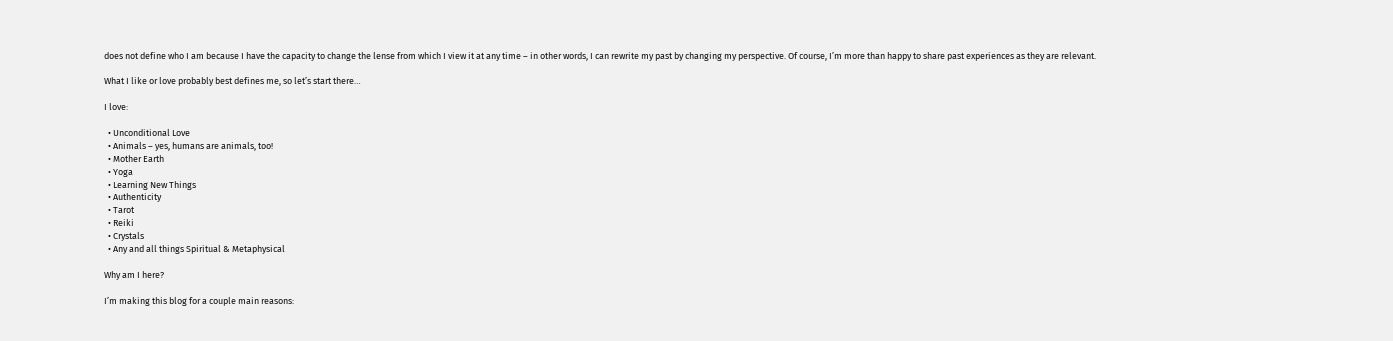does not define who I am because I have the capacity to change the lense from which I view it at any time – in other words, I can rewrite my past by changing my perspective. Of course, I’m more than happy to share past experiences as they are relevant.

What I like or love probably best defines me, so let’s start there…

I love:

  • Unconditional Love
  • Animals – yes, humans are animals, too!
  • Mother Earth
  • Yoga
  • Learning New Things
  • Authenticity
  • Tarot
  • Reiki
  • Crystals
  • Any and all things Spiritual & Metaphysical

Why am I here?

I’m making this blog for a couple main reasons: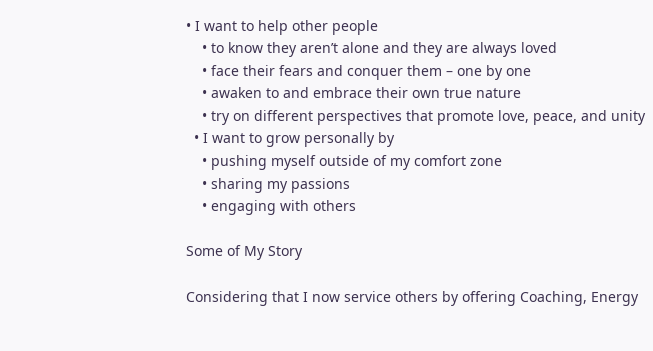• I want to help other people
    • to know they aren’t alone and they are always loved
    • face their fears and conquer them – one by one
    • awaken to and embrace their own true nature
    • try on different perspectives that promote love, peace, and unity
  • I want to grow personally by
    • pushing myself outside of my comfort zone
    • sharing my passions
    • engaging with others

Some of My Story

Considering that I now service others by offering Coaching, Energy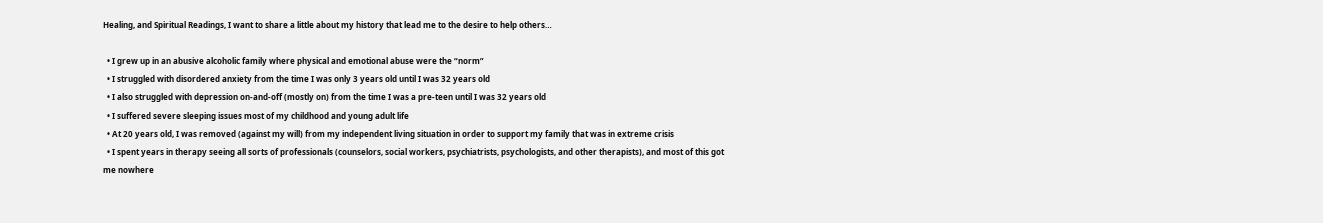Healing, and Spiritual Readings, I want to share a little about my history that lead me to the desire to help others…

  • I grew up in an abusive alcoholic family where physical and emotional abuse were the “norm”
  • I struggled with disordered anxiety from the time I was only 3 years old until I was 32 years old
  • I also struggled with depression on-and-off (mostly on) from the time I was a pre-teen until I was 32 years old
  • I suffered severe sleeping issues most of my childhood and young adult life
  • At 20 years old, I was removed (against my will) from my independent living situation in order to support my family that was in extreme crisis
  • I spent years in therapy seeing all sorts of professionals (counselors, social workers, psychiatrists, psychologists, and other therapists), and most of this got me nowhere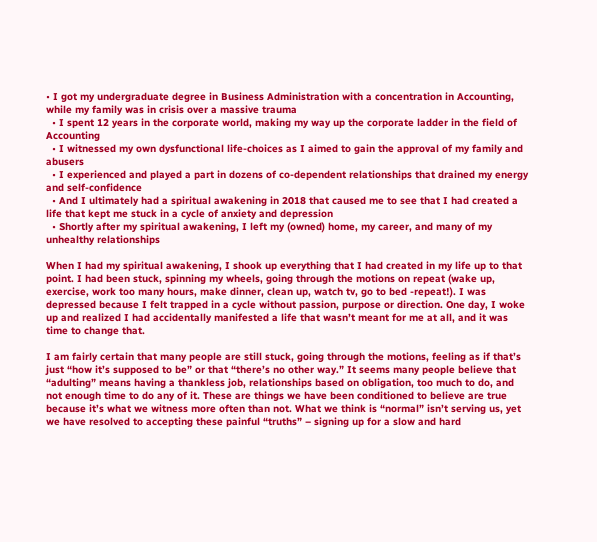• I got my undergraduate degree in Business Administration with a concentration in Accounting, while my family was in crisis over a massive trauma
  • I spent 12 years in the corporate world, making my way up the corporate ladder in the field of Accounting
  • I witnessed my own dysfunctional life-choices as I aimed to gain the approval of my family and abusers
  • I experienced and played a part in dozens of co-dependent relationships that drained my energy and self-confidence
  • And I ultimately had a spiritual awakening in 2018 that caused me to see that I had created a life that kept me stuck in a cycle of anxiety and depression
  • Shortly after my spiritual awakening, I left my (owned) home, my career, and many of my unhealthy relationships

When I had my spiritual awakening, I shook up everything that I had created in my life up to that point. I had been stuck, spinning my wheels, going through the motions on repeat (wake up, exercise, work too many hours, make dinner, clean up, watch tv, go to bed -repeat!). I was depressed because I felt trapped in a cycle without passion, purpose or direction. One day, I woke up and realized I had accidentally manifested a life that wasn’t meant for me at all, and it was time to change that.

I am fairly certain that many people are still stuck, going through the motions, feeling as if that’s just “how it’s supposed to be” or that “there’s no other way.” It seems many people believe that “adulting” means having a thankless job, relationships based on obligation, too much to do, and not enough time to do any of it. These are things we have been conditioned to believe are true because it’s what we witness more often than not. What we think is “normal” isn’t serving us, yet we have resolved to accepting these painful “truths” – signing up for a slow and hard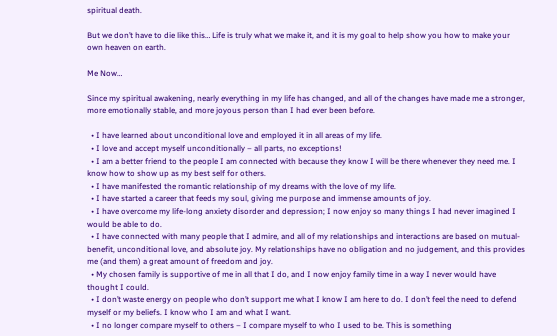spiritual death.

But we don’t have to die like this… Life is truly what we make it, and it is my goal to help show you how to make your own heaven on earth.

Me Now…

Since my spiritual awakening, nearly everything in my life has changed, and all of the changes have made me a stronger, more emotionally stable, and more joyous person than I had ever been before.

  • I have learned about unconditional love and employed it in all areas of my life.
  • I love and accept myself unconditionally – all parts, no exceptions!
  • I am a better friend to the people I am connected with because they know I will be there whenever they need me. I know how to show up as my best self for others.
  • I have manifested the romantic relationship of my dreams with the love of my life.
  • I have started a career that feeds my soul, giving me purpose and immense amounts of joy.
  • I have overcome my life-long anxiety disorder and depression; I now enjoy so many things I had never imagined I would be able to do.
  • I have connected with many people that I admire, and all of my relationships and interactions are based on mutual-benefit, unconditional love, and absolute joy. My relationships have no obligation and no judgement, and this provides me (and them) a great amount of freedom and joy.
  • My chosen family is supportive of me in all that I do, and I now enjoy family time in a way I never would have thought I could.
  • I don’t waste energy on people who don’t support me what I know I am here to do. I don’t feel the need to defend myself or my beliefs. I know who I am and what I want.
  • I no longer compare myself to others – I compare myself to who I used to be. This is something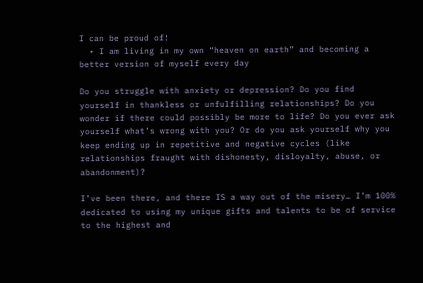I can be proud of!
  • I am living in my own “heaven on earth” and becoming a better version of myself every day

Do you struggle with anxiety or depression? Do you find yourself in thankless or unfulfilling relationships? Do you wonder if there could possibly be more to life? Do you ever ask yourself what’s wrong with you? Or do you ask yourself why you keep ending up in repetitive and negative cycles (like relationships fraught with dishonesty, disloyalty, abuse, or abandonment)?

I’ve been there, and there IS a way out of the misery… I’m 100% dedicated to using my unique gifts and talents to be of service to the highest and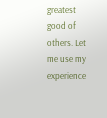greatest good of others. Let me use my experience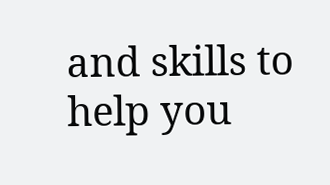and skills to help you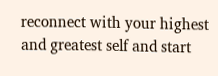reconnect with your highest and greatest self and start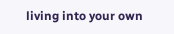living into your own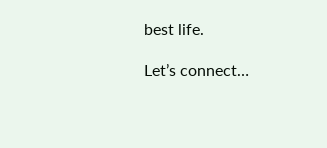best life.

Let’s connect…